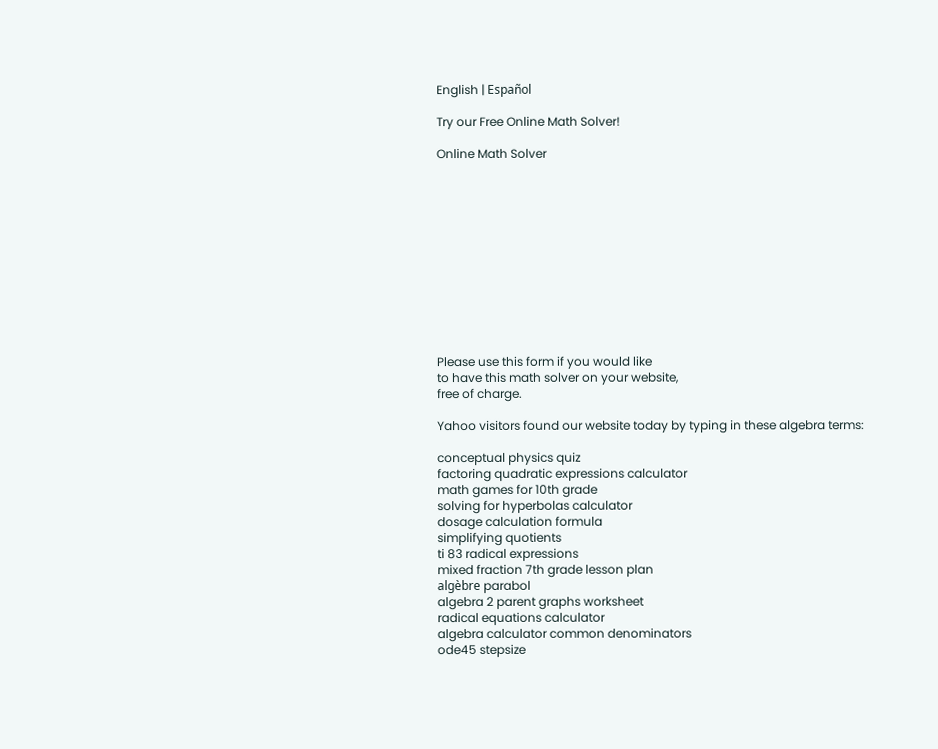English | Español

Try our Free Online Math Solver!

Online Math Solver












Please use this form if you would like
to have this math solver on your website,
free of charge.

Yahoo visitors found our website today by typing in these algebra terms:

conceptual physics quiz
factoring quadratic expressions calculator
math games for 10th grade
solving for hyperbolas calculator
dosage calculation formula
simplifying quotients
ti 83 radical expressions
mixed fraction 7th grade lesson plan
algèbre parabol
algebra 2 parent graphs worksheet
radical equations calculator
algebra calculator common denominators
ode45 stepsize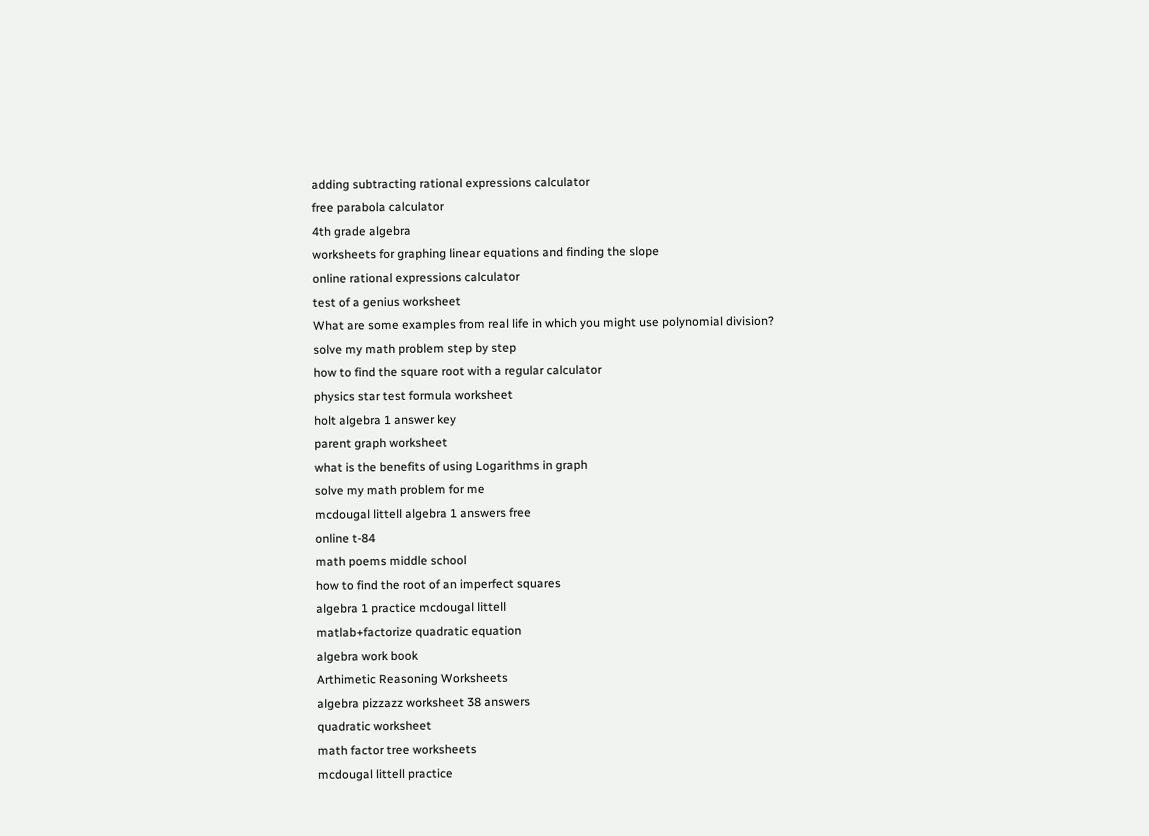adding subtracting rational expressions calculator
free parabola calculator
4th grade algebra
worksheets for graphing linear equations and finding the slope
online rational expressions calculator
test of a genius worksheet
What are some examples from real life in which you might use polynomial division?
solve my math problem step by step
how to find the square root with a regular calculator
physics star test formula worksheet
holt algebra 1 answer key
parent graph worksheet
what is the benefits of using Logarithms in graph
solve my math problem for me
mcdougal littell algebra 1 answers free
online t-84
math poems middle school
how to find the root of an imperfect squares
algebra 1 practice mcdougal littell
matlab+factorize quadratic equation
algebra work book
Arthimetic Reasoning Worksheets
algebra pizzazz worksheet 38 answers
quadratic worksheet
math factor tree worksheets
mcdougal littell practice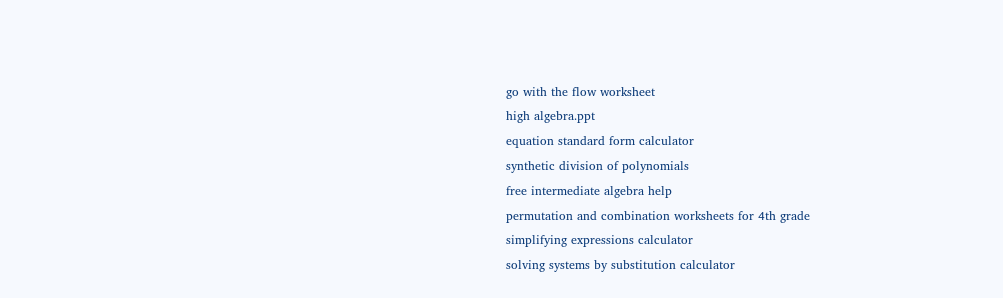go with the flow worksheet
high algebra.ppt
equation standard form calculator
synthetic division of polynomials
free intermediate algebra help
permutation and combination worksheets for 4th grade
simplifying expressions calculator
solving systems by substitution calculator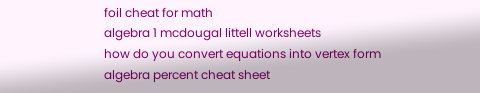foil cheat for math
algebra 1 mcdougal littell worksheets
how do you convert equations into vertex form
algebra percent cheat sheet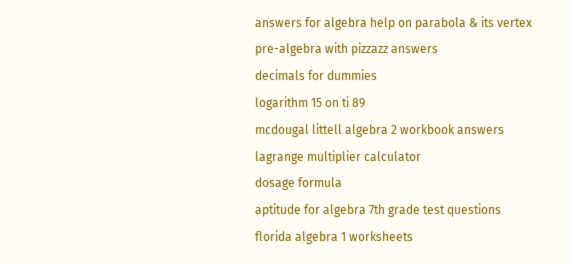answers for algebra help on parabola & its vertex
pre-algebra with pizzazz answers
decimals for dummies
logarithm 15 on ti 89
mcdougal littell algebra 2 workbook answers
lagrange multiplier calculator
dosage formula
aptitude for algebra 7th grade test questions
florida algebra 1 worksheets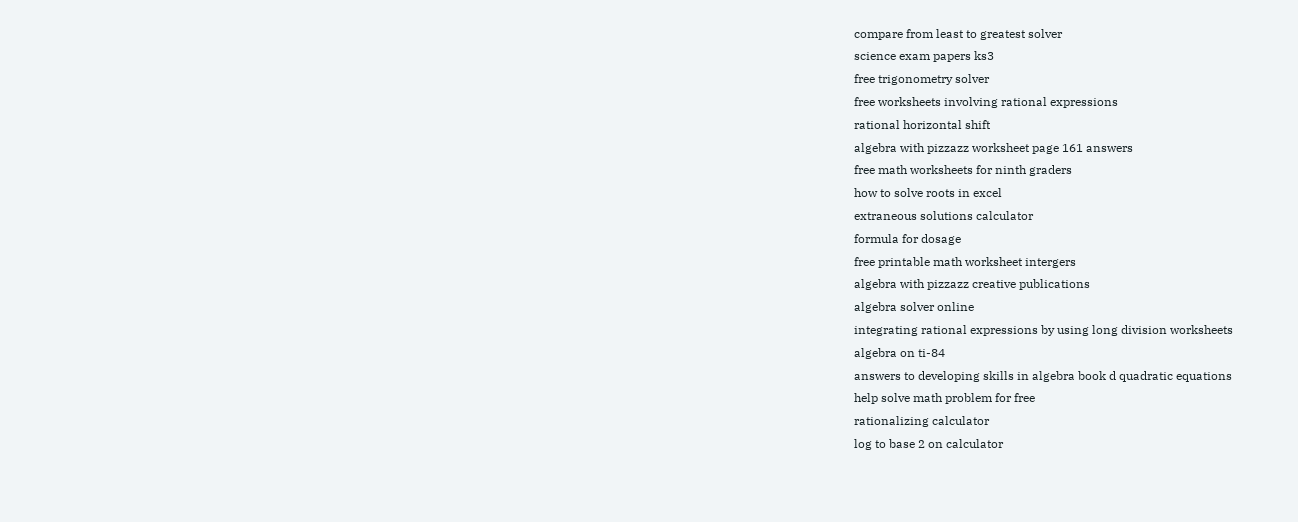compare from least to greatest solver
science exam papers ks3
free trigonometry solver
free worksheets involving rational expressions
rational horizontal shift
algebra with pizzazz worksheet page 161 answers
free math worksheets for ninth graders
how to solve roots in excel
extraneous solutions calculator
formula for dosage
free printable math worksheet intergers
algebra with pizzazz creative publications
algebra solver online
integrating rational expressions by using long division worksheets
algebra on ti-84
answers to developing skills in algebra book d quadratic equations
help solve math problem for free
rationalizing calculator
log to base 2 on calculator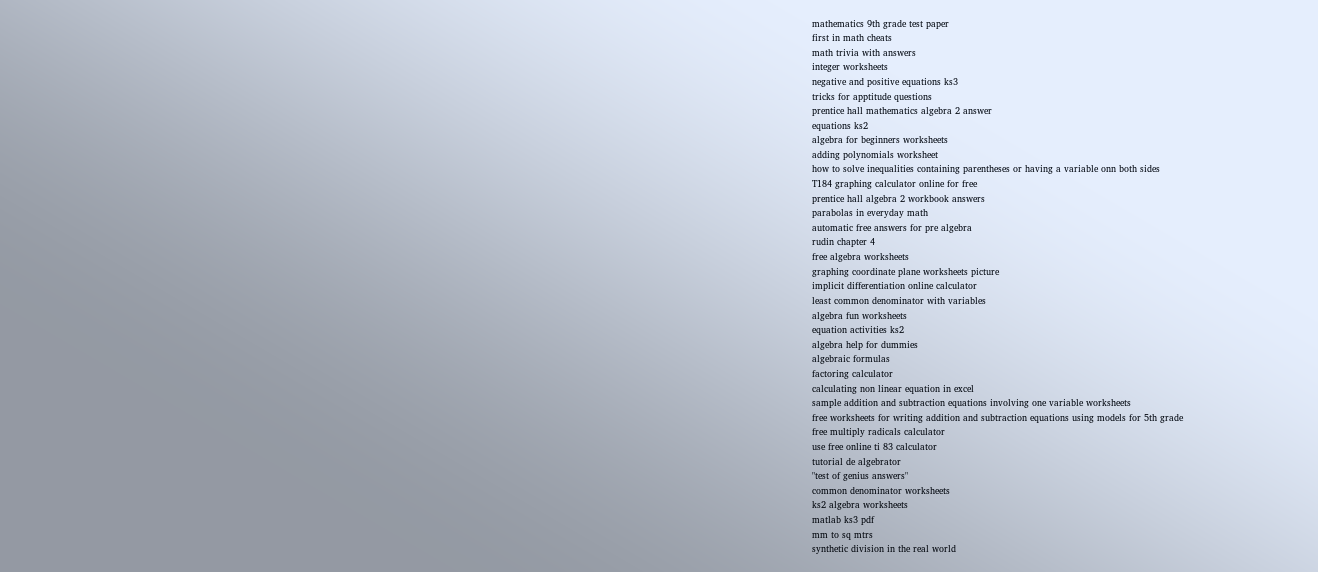mathematics 9th grade test paper
first in math cheats
math trivia with answers
integer worksheets
negative and positive equations ks3
tricks for apptitude questions
prentice hall mathematics algebra 2 answer
equations ks2
algebra for beginners worksheets
adding polynomials worksheet
how to solve inequalities containing parentheses or having a variable onn both sides
T184 graphing calculator online for free
prentice hall algebra 2 workbook answers
parabolas in everyday math
automatic free answers for pre algebra
rudin chapter 4
free algebra worksheets
graphing coordinate plane worksheets picture
implicit differentiation online calculator
least common denominator with variables
algebra fun worksheets
equation activities ks2
algebra help for dummies
algebraic formulas
factoring calculator
calculating non linear equation in excel
sample addition and subtraction equations involving one variable worksheets
free worksheets for writing addition and subtraction equations using models for 5th grade
free multiply radicals calculator
use free online ti 83 calculator
tutorial de algebrator
"test of genius answers"
common denominator worksheets
ks2 algebra worksheets
matlab ks3 pdf
mm to sq mtrs
synthetic division in the real world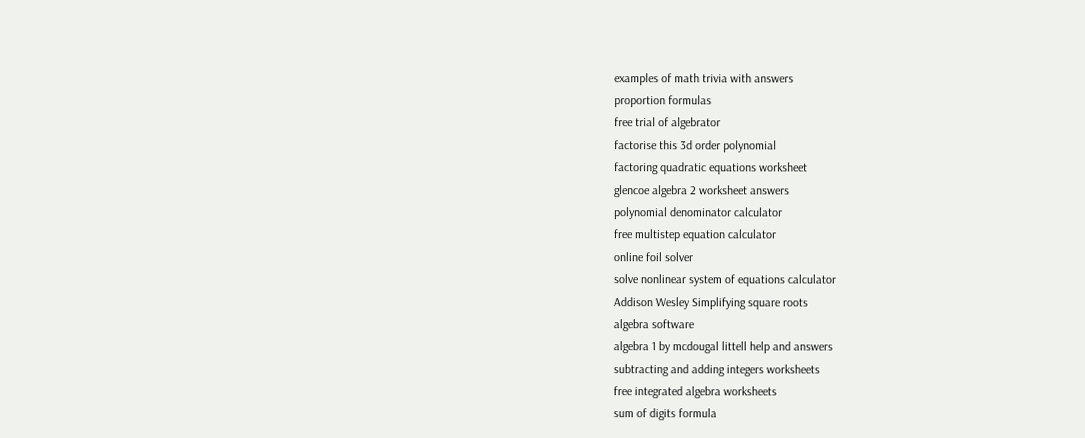examples of math trivia with answers
proportion formulas
free trial of algebrator
factorise this 3d order polynomial
factoring quadratic equations worksheet
glencoe algebra 2 worksheet answers
polynomial denominator calculator
free multistep equation calculator
online foil solver
solve nonlinear system of equations calculator
Addison Wesley Simplifying square roots
algebra software
algebra 1 by mcdougal littell help and answers
subtracting and adding integers worksheets
free integrated algebra worksheets
sum of digits formula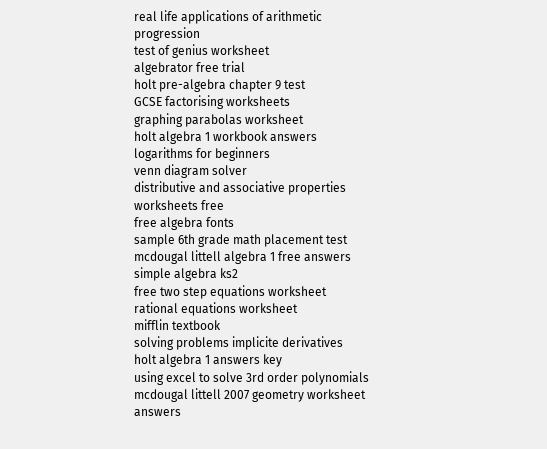real life applications of arithmetic progression
test of genius worksheet
algebrator free trial
holt pre-algebra chapter 9 test
GCSE factorising worksheets
graphing parabolas worksheet
holt algebra 1 workbook answers
logarithms for beginners
venn diagram solver
distributive and associative properties worksheets free
free algebra fonts
sample 6th grade math placement test
mcdougal littell algebra 1 free answers
simple algebra ks2
free two step equations worksheet
rational equations worksheet
mifflin textbook
solving problems implicite derivatives
holt algebra 1 answers key
using excel to solve 3rd order polynomials
mcdougal littell 2007 geometry worksheet answers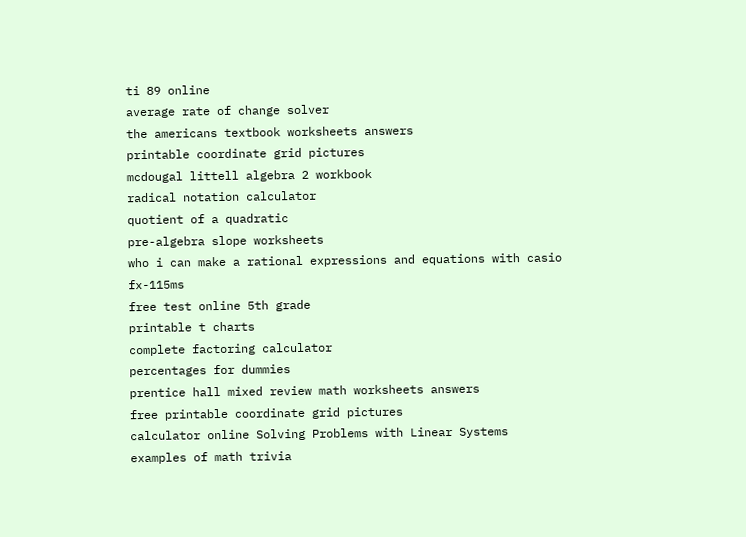ti 89 online
average rate of change solver
the americans textbook worksheets answers
printable coordinate grid pictures
mcdougal littell algebra 2 workbook
radical notation calculator
quotient of a quadratic
pre-algebra slope worksheets
who i can make a rational expressions and equations with casio fx-115ms
free test online 5th grade
printable t charts
complete factoring calculator
percentages for dummies
prentice hall mixed review math worksheets answers
free printable coordinate grid pictures
calculator online Solving Problems with Linear Systems
examples of math trivia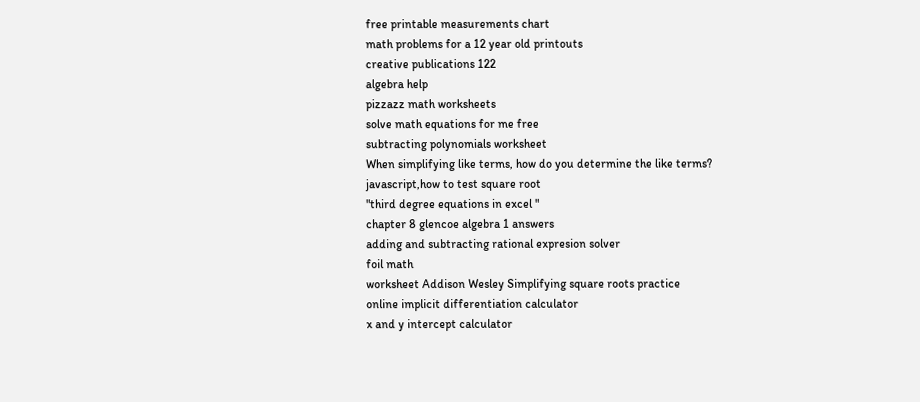free printable measurements chart
math problems for a 12 year old printouts
creative publications 122
algebra help
pizzazz math worksheets
solve math equations for me free
subtracting polynomials worksheet
When simplifying like terms, how do you determine the like terms?
javascript,how to test square root
"third degree equations in excel "
chapter 8 glencoe algebra 1 answers
adding and subtracting rational expresion solver
foil math
worksheet Addison Wesley Simplifying square roots practice
online implicit differentiation calculator
x and y intercept calculator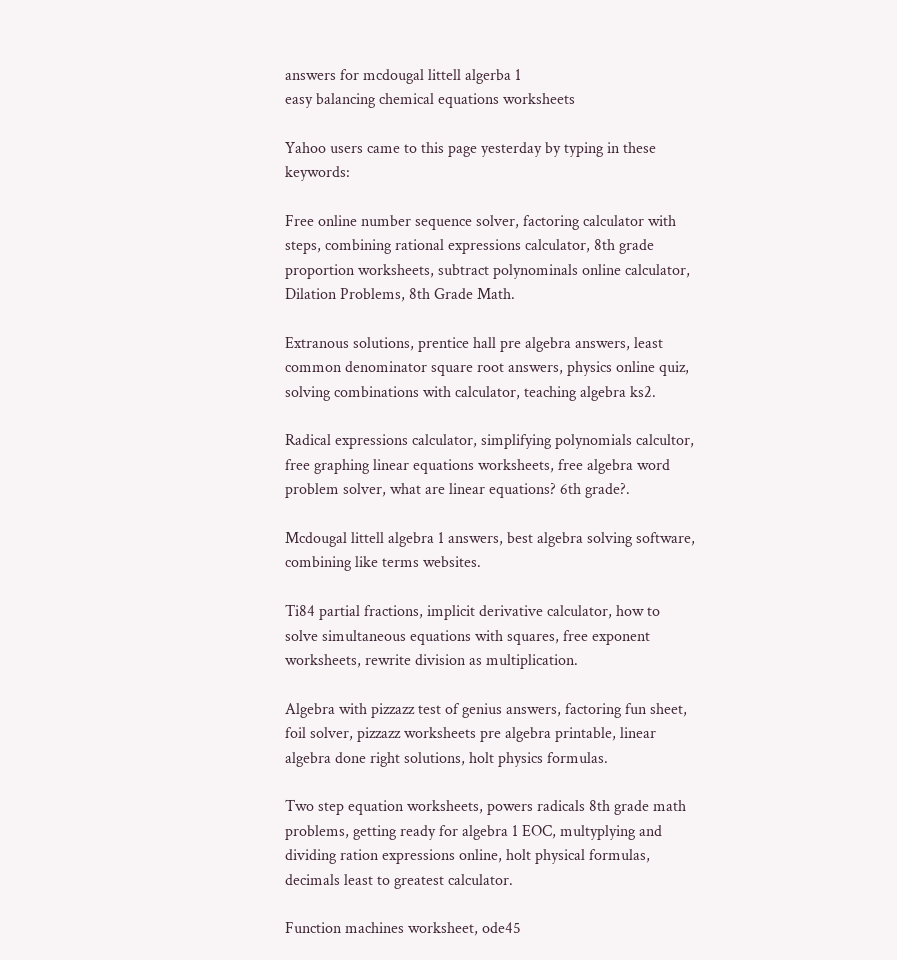answers for mcdougal littell algerba 1
easy balancing chemical equations worksheets

Yahoo users came to this page yesterday by typing in these keywords:

Free online number sequence solver, factoring calculator with steps, combining rational expressions calculator, 8th grade proportion worksheets, subtract polynominals online calculator, Dilation Problems, 8th Grade Math.

Extranous solutions, prentice hall pre algebra answers, least common denominator square root answers, physics online quiz, solving combinations with calculator, teaching algebra ks2.

Radical expressions calculator, simplifying polynomials calcultor, free graphing linear equations worksheets, free algebra word problem solver, what are linear equations? 6th grade?.

Mcdougal littell algebra 1 answers, best algebra solving software, combining like terms websites.

Ti84 partial fractions, implicit derivative calculator, how to solve simultaneous equations with squares, free exponent worksheets, rewrite division as multiplication.

Algebra with pizzazz test of genius answers, factoring fun sheet, foil solver, pizzazz worksheets pre algebra printable, linear algebra done right solutions, holt physics formulas.

Two step equation worksheets, powers radicals 8th grade math problems, getting ready for algebra 1 EOC, multyplying and dividing ration expressions online, holt physical formulas, decimals least to greatest calculator.

Function machines worksheet, ode45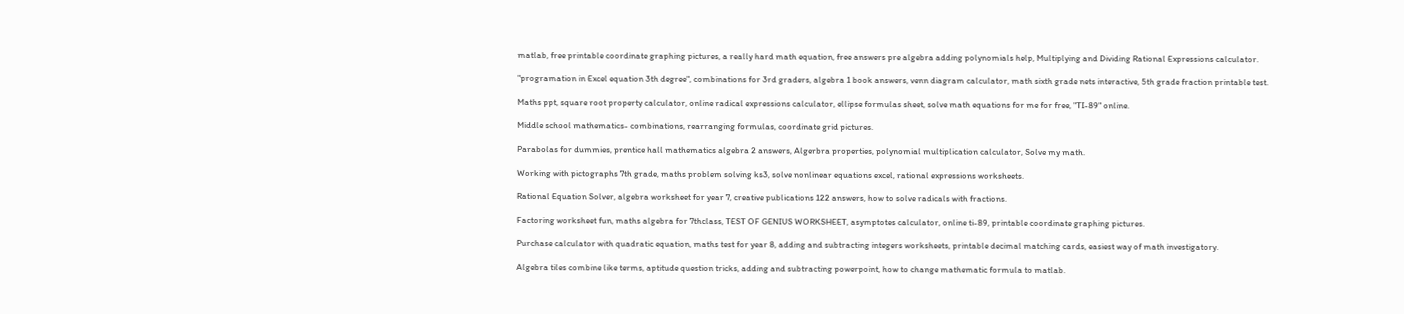matlab, free printable coordinate graphing pictures, a really hard math equation, free answers pre algebra adding polynomials help, Multiplying and Dividing Rational Expressions calculator.

"programation in Excel equation 3th degree", combinations for 3rd graders, algebra 1 book answers, venn diagram calculator, math sixth grade nets interactive, 5th grade fraction printable test.

Maths ppt, square root property calculator, online radical expressions calculator, ellipse formulas sheet, solve math equations for me for free, "TI-89" online.

Middle school mathematics- combinations, rearranging formulas, coordinate grid pictures.

Parabolas for dummies, prentice hall mathematics algebra 2 answers, Algerbra properties, polynomial multiplication calculator, Solve my math.

Working with pictographs 7th grade, maths problem solving ks3, solve nonlinear equations excel, rational expressions worksheets.

Rational Equation Solver, algebra worksheet for year 7, creative publications 122 answers, how to solve radicals with fractions.

Factoring worksheet fun, maths algebra for 7thclass, TEST OF GENIUS WORKSHEET, asymptotes calculator, online ti-89, printable coordinate graphing pictures.

Purchase calculator with quadratic equation, maths test for year 8, adding and subtracting integers worksheets, printable decimal matching cards, easiest way of math investigatory.

Algebra tiles combine like terms, aptitude question tricks, adding and subtracting powerpoint, how to change mathematic formula to matlab.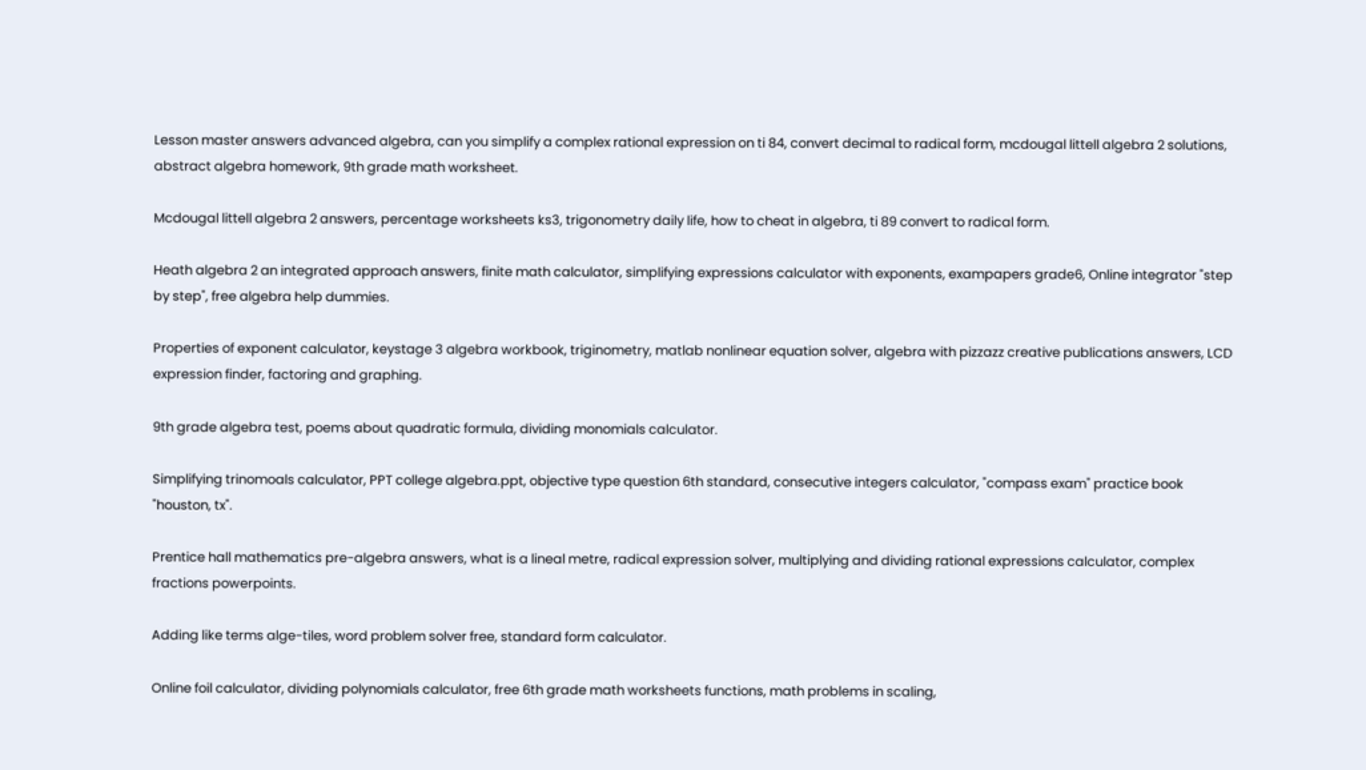Lesson master answers advanced algebra, can you simplify a complex rational expression on ti 84, convert decimal to radical form, mcdougal littell algebra 2 solutions, abstract algebra homework, 9th grade math worksheet.

Mcdougal littell algebra 2 answers, percentage worksheets ks3, trigonometry daily life, how to cheat in algebra, ti 89 convert to radical form.

Heath algebra 2 an integrated approach answers, finite math calculator, simplifying expressions calculator with exponents, exampapers grade6, Online integrator "step by step", free algebra help dummies.

Properties of exponent calculator, keystage 3 algebra workbook, triginometry, matlab nonlinear equation solver, algebra with pizzazz creative publications answers, LCD expression finder, factoring and graphing.

9th grade algebra test, poems about quadratic formula, dividing monomials calculator.

Simplifying trinomoals calculator, PPT college algebra.ppt, objective type question 6th standard, consecutive integers calculator, "compass exam" practice book "houston, tx".

Prentice hall mathematics pre-algebra answers, what is a lineal metre, radical expression solver, multiplying and dividing rational expressions calculator, complex fractions powerpoints.

Adding like terms alge-tiles, word problem solver free, standard form calculator.

Online foil calculator, dividing polynomials calculator, free 6th grade math worksheets functions, math problems in scaling,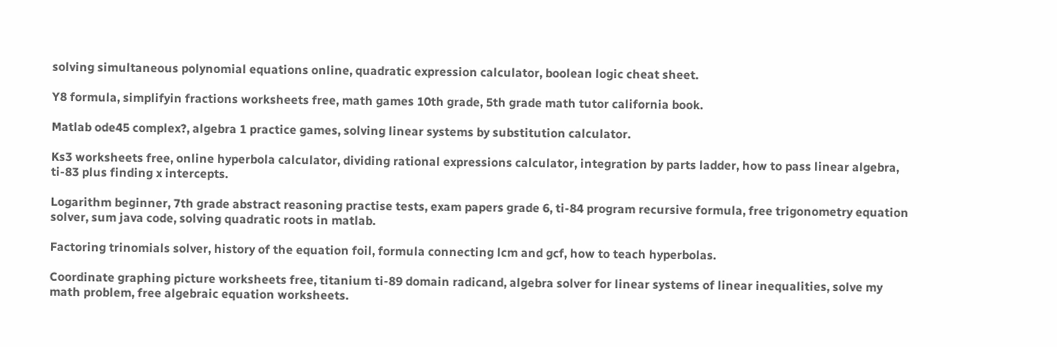solving simultaneous polynomial equations online, quadratic expression calculator, boolean logic cheat sheet.

Y8 formula, simplifyin fractions worksheets free, math games 10th grade, 5th grade math tutor california book.

Matlab ode45 complex?, algebra 1 practice games, solving linear systems by substitution calculator.

Ks3 worksheets free, online hyperbola calculator, dividing rational expressions calculator, integration by parts ladder, how to pass linear algebra, ti-83 plus finding x intercepts.

Logarithm beginner, 7th grade abstract reasoning practise tests, exam papers grade 6, ti-84 program recursive formula, free trigonometry equation solver, sum java code, solving quadratic roots in matlab.

Factoring trinomials solver, history of the equation foil, formula connecting lcm and gcf, how to teach hyperbolas.

Coordinate graphing picture worksheets free, titanium ti-89 domain radicand, algebra solver for linear systems of linear inequalities, solve my math problem, free algebraic equation worksheets.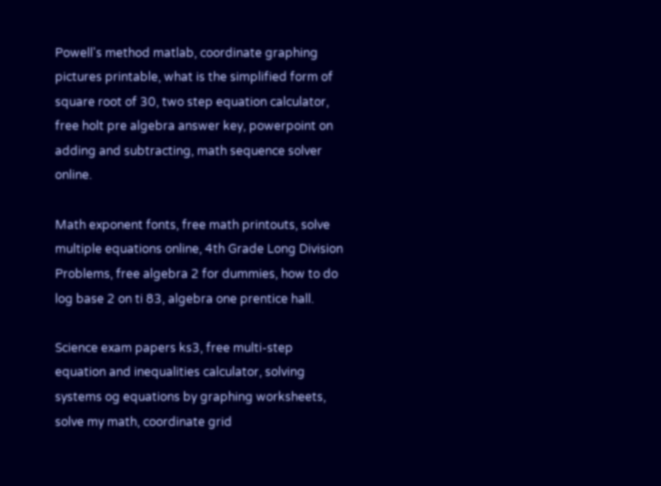Powell's method matlab, coordinate graphing pictures printable, what is the simplified form of square root of 30, two step equation calculator, free holt pre algebra answer key, powerpoint on adding and subtracting, math sequence solver online.

Math exponent fonts, free math printouts, solve multiple equations online, 4th Grade Long Division Problems, free algebra 2 for dummies, how to do log base 2 on ti 83, algebra one prentice hall.

Science exam papers ks3, free multi-step equation and inequalities calculator, solving systems og equations by graphing worksheets, solve my math, coordinate grid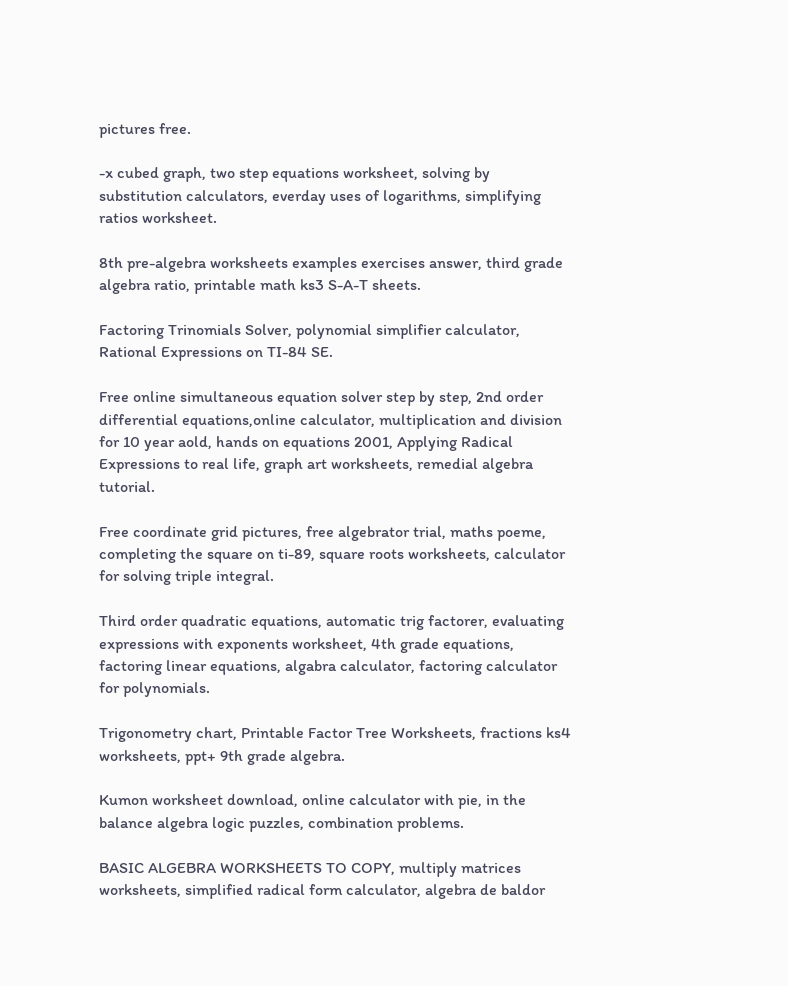pictures free.

-x cubed graph, two step equations worksheet, solving by substitution calculators, everday uses of logarithms, simplifying ratios worksheet.

8th pre-algebra worksheets examples exercises answer, third grade algebra ratio, printable math ks3 S-A-T sheets.

Factoring Trinomials Solver, polynomial simplifier calculator, Rational Expressions on TI-84 SE.

Free online simultaneous equation solver step by step, 2nd order differential equations,online calculator, multiplication and division for 10 year aold, hands on equations 2001, Applying Radical Expressions to real life, graph art worksheets, remedial algebra tutorial.

Free coordinate grid pictures, free algebrator trial, maths poeme, completing the square on ti-89, square roots worksheets, calculator for solving triple integral.

Third order quadratic equations, automatic trig factorer, evaluating expressions with exponents worksheet, 4th grade equations, factoring linear equations, algabra calculator, factoring calculator for polynomials.

Trigonometry chart, Printable Factor Tree Worksheets, fractions ks4 worksheets, ppt+ 9th grade algebra.

Kumon worksheet download, online calculator with pie, in the balance algebra logic puzzles, combination problems.

BASIC ALGEBRA WORKSHEETS TO COPY, multiply matrices worksheets, simplified radical form calculator, algebra de baldor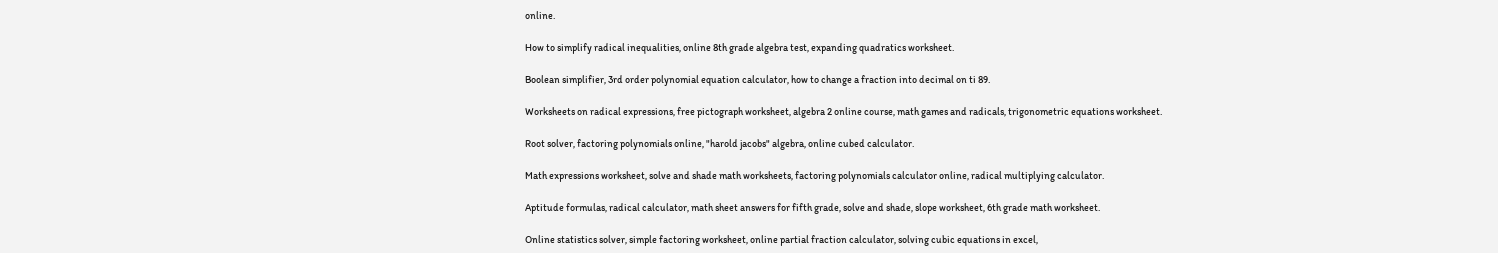online.

How to simplify radical inequalities, online 8th grade algebra test, expanding quadratics worksheet.

Boolean simplifier, 3rd order polynomial equation calculator, how to change a fraction into decimal on ti 89.

Worksheets on radical expressions, free pictograph worksheet, algebra 2 online course, math games and radicals, trigonometric equations worksheet.

Root solver, factoring polynomials online, "harold jacobs" algebra, online cubed calculator.

Math expressions worksheet, solve and shade math worksheets, factoring polynomials calculator online, radical multiplying calculator.

Aptitude formulas, radical calculator, math sheet answers for fifth grade, solve and shade, slope worksheet, 6th grade math worksheet.

Online statistics solver, simple factoring worksheet, online partial fraction calculator, solving cubic equations in excel,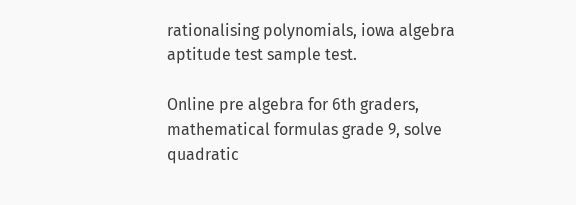rationalising polynomials, iowa algebra aptitude test sample test.

Online pre algebra for 6th graders, mathematical formulas grade 9, solve quadratic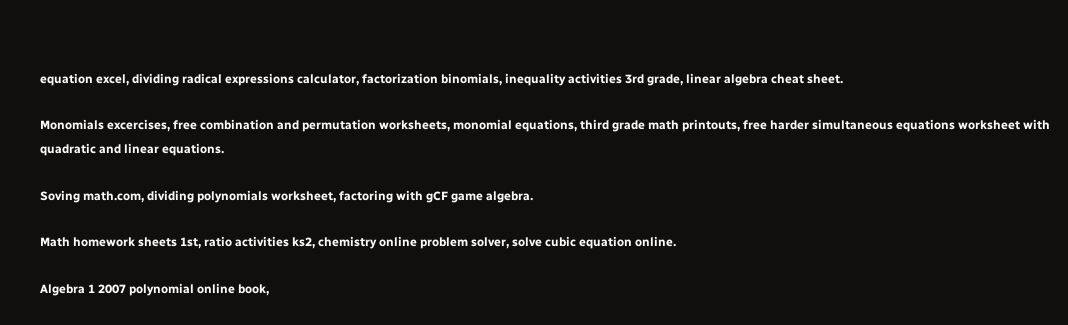equation excel, dividing radical expressions calculator, factorization binomials, inequality activities 3rd grade, linear algebra cheat sheet.

Monomials excercises, free combination and permutation worksheets, monomial equations, third grade math printouts, free harder simultaneous equations worksheet with quadratic and linear equations.

Soving math.com, dividing polynomials worksheet, factoring with gCF game algebra.

Math homework sheets 1st, ratio activities ks2, chemistry online problem solver, solve cubic equation online.

Algebra 1 2007 polynomial online book,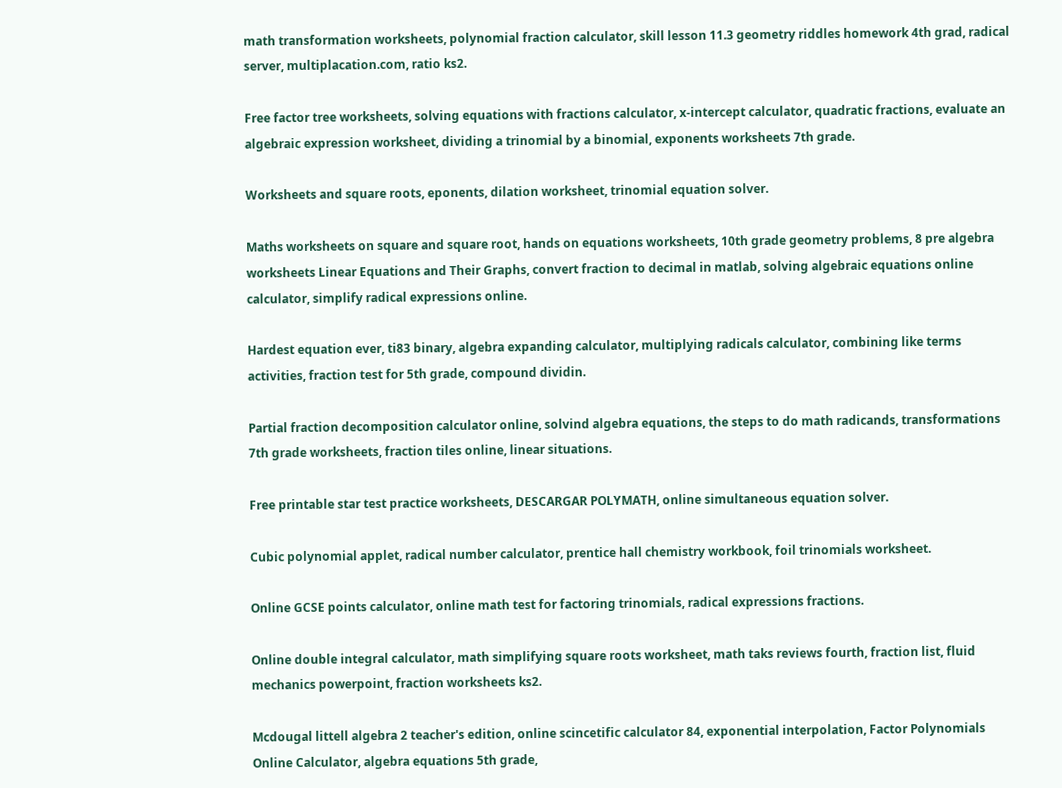math transformation worksheets, polynomial fraction calculator, skill lesson 11.3 geometry riddles homework 4th grad, radical server, multiplacation.com, ratio ks2.

Free factor tree worksheets, solving equations with fractions calculator, x-intercept calculator, quadratic fractions, evaluate an algebraic expression worksheet, dividing a trinomial by a binomial, exponents worksheets 7th grade.

Worksheets and square roots, eponents, dilation worksheet, trinomial equation solver.

Maths worksheets on square and square root, hands on equations worksheets, 10th grade geometry problems, 8 pre algebra worksheets Linear Equations and Their Graphs, convert fraction to decimal in matlab, solving algebraic equations online calculator, simplify radical expressions online.

Hardest equation ever, ti83 binary, algebra expanding calculator, multiplying radicals calculator, combining like terms activities, fraction test for 5th grade, compound dividin.

Partial fraction decomposition calculator online, solvind algebra equations, the steps to do math radicands, transformations 7th grade worksheets, fraction tiles online, linear situations.

Free printable star test practice worksheets, DESCARGAR POLYMATH, online simultaneous equation solver.

Cubic polynomial applet, radical number calculator, prentice hall chemistry workbook, foil trinomials worksheet.

Online GCSE points calculator, online math test for factoring trinomials, radical expressions fractions.

Online double integral calculator, math simplifying square roots worksheet, math taks reviews fourth, fraction list, fluid mechanics powerpoint, fraction worksheets ks2.

Mcdougal littell algebra 2 teacher's edition, online scincetific calculator 84, exponential interpolation, Factor Polynomials Online Calculator, algebra equations 5th grade,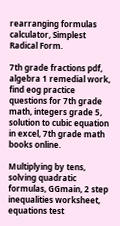rearranging formulas calculator, Simplest Radical Form.

7th grade fractions pdf, algebra 1 remedial work, find eog practice questions for 7th grade math, integers grade 5, solution to cubic equation in excel, 7th grade math books online.

Multiplying by tens, solving quadratic formulas, GGmain, 2 step inequalities worksheet, equations test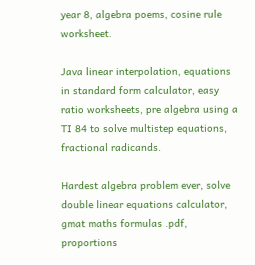year 8, algebra poems, cosine rule worksheet.

Java linear interpolation, equations in standard form calculator, easy ratio worksheets, pre algebra using a TI 84 to solve multistep equations, fractional radicands.

Hardest algebra problem ever, solve double linear equations calculator, gmat maths formulas .pdf, proportions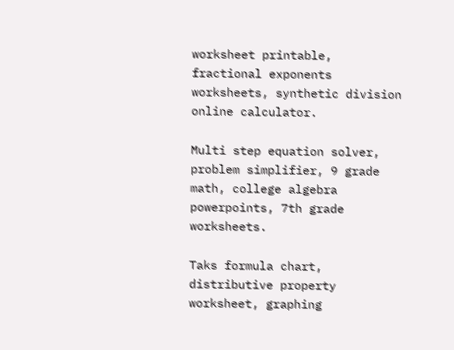worksheet printable, fractional exponents worksheets, synthetic division online calculator.

Multi step equation solver, problem simplifier, 9 grade math, college algebra powerpoints, 7th grade worksheets.

Taks formula chart, distributive property worksheet, graphing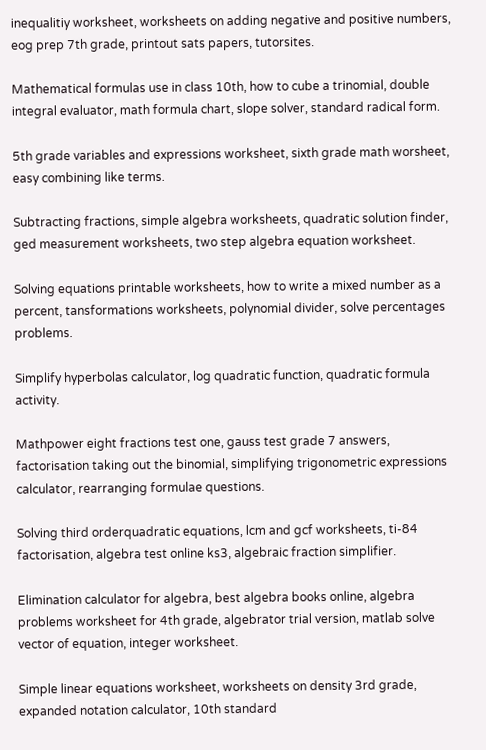inequalitiy worksheet, worksheets on adding negative and positive numbers, eog prep 7th grade, printout sats papers, tutorsites.

Mathematical formulas use in class 10th, how to cube a trinomial, double integral evaluator, math formula chart, slope solver, standard radical form.

5th grade variables and expressions worksheet, sixth grade math worsheet, easy combining like terms.

Subtracting fractions, simple algebra worksheets, quadratic solution finder, ged measurement worksheets, two step algebra equation worksheet.

Solving equations printable worksheets, how to write a mixed number as a percent, tansformations worksheets, polynomial divider, solve percentages problems.

Simplify hyperbolas calculator, log quadratic function, quadratic formula activity.

Mathpower eight fractions test one, gauss test grade 7 answers, factorisation taking out the binomial, simplifying trigonometric expressions calculator, rearranging formulae questions.

Solving third orderquadratic equations, lcm and gcf worksheets, ti-84 factorisation, algebra test online ks3, algebraic fraction simplifier.

Elimination calculator for algebra, best algebra books online, algebra problems worksheet for 4th grade, algebrator trial version, matlab solve vector of equation, integer worksheet.

Simple linear equations worksheet, worksheets on density 3rd grade, expanded notation calculator, 10th standard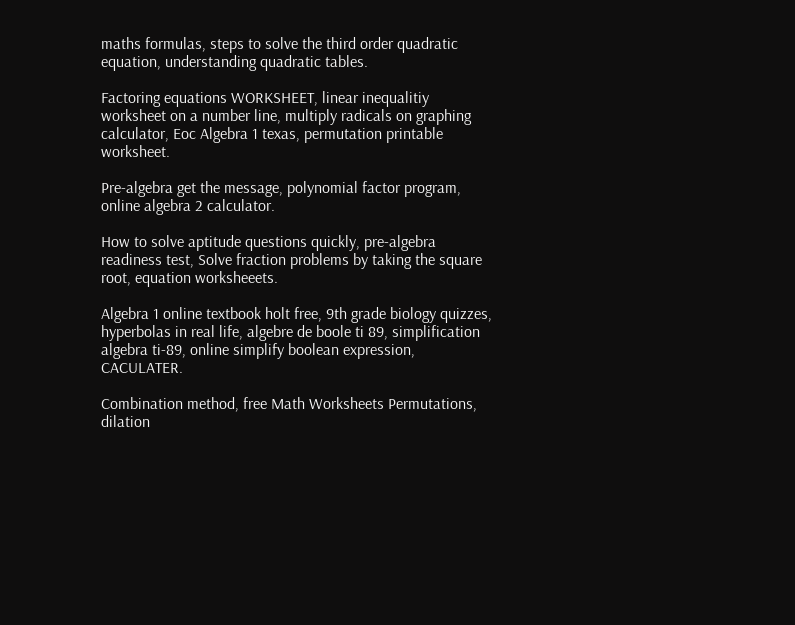maths formulas, steps to solve the third order quadratic equation, understanding quadratic tables.

Factoring equations WORKSHEET, linear inequalitiy worksheet on a number line, multiply radicals on graphing calculator, Eoc Algebra 1 texas, permutation printable worksheet.

Pre-algebra get the message, polynomial factor program, online algebra 2 calculator.

How to solve aptitude questions quickly, pre-algebra readiness test, Solve fraction problems by taking the square root, equation worksheeets.

Algebra 1 online textbook holt free, 9th grade biology quizzes, hyperbolas in real life, algebre de boole ti 89, simplification algebra ti-89, online simplify boolean expression, CACULATER.

Combination method, free Math Worksheets Permutations, dilation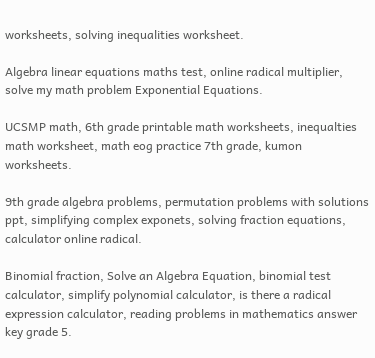worksheets, solving inequalities worksheet.

Algebra linear equations maths test, online radical multiplier, solve my math problem Exponential Equations.

UCSMP math, 6th grade printable math worksheets, inequalties math worksheet, math eog practice 7th grade, kumon worksheets.

9th grade algebra problems, permutation problems with solutions ppt, simplifying complex exponets, solving fraction equations, calculator online radical.

Binomial fraction, Solve an Algebra Equation, binomial test calculator, simplify polynomial calculator, is there a radical expression calculator, reading problems in mathematics answer key grade 5.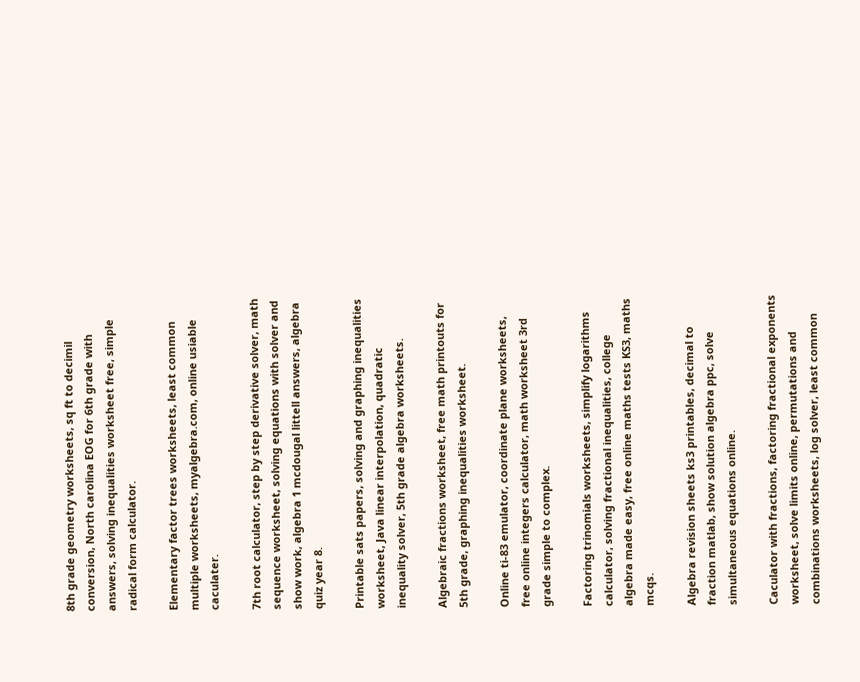8th grade geometry worksheets, sq ft to decimil conversion, North carolina EOG for 6th grade with answers, solving inequalities worksheet free, simple radical form calculator.

Elementary factor trees worksheets, least common multiple worksheets, myalgebra.com, online usiable caculater.

7th root calculator, step by step derivative solver, math sequence worksheet, solving equations with solver and show work, algebra 1 mcdougal littell answers, algebra quiz year 8.

Printable sats papers, solving and graphing inequalities worksheet, Java linear interpolation, quadratic inequality solver, 5th grade algebra worksheets.

Algebraic fractions worksheet, free math printouts for 5th grade, graphing inequalities worksheet.

Online ti-83 emulator, coordinate plane worksheets, free online integers calculator, math worksheet 3rd grade simple to complex.

Factoring trinomials worksheets, simplify logarithms calculator, solving fractional inequalities, college algebra made easy, free online maths tests KS3, maths mcqs.

Algebra revision sheets ks3 printables, decimal to fraction matlab, show solution algebra ppc, solve simultaneous equations online.

Caculator with fractions, factoring fractional exponents worksheet, solve limits online, permutations and combinations worksheets, log solver, least common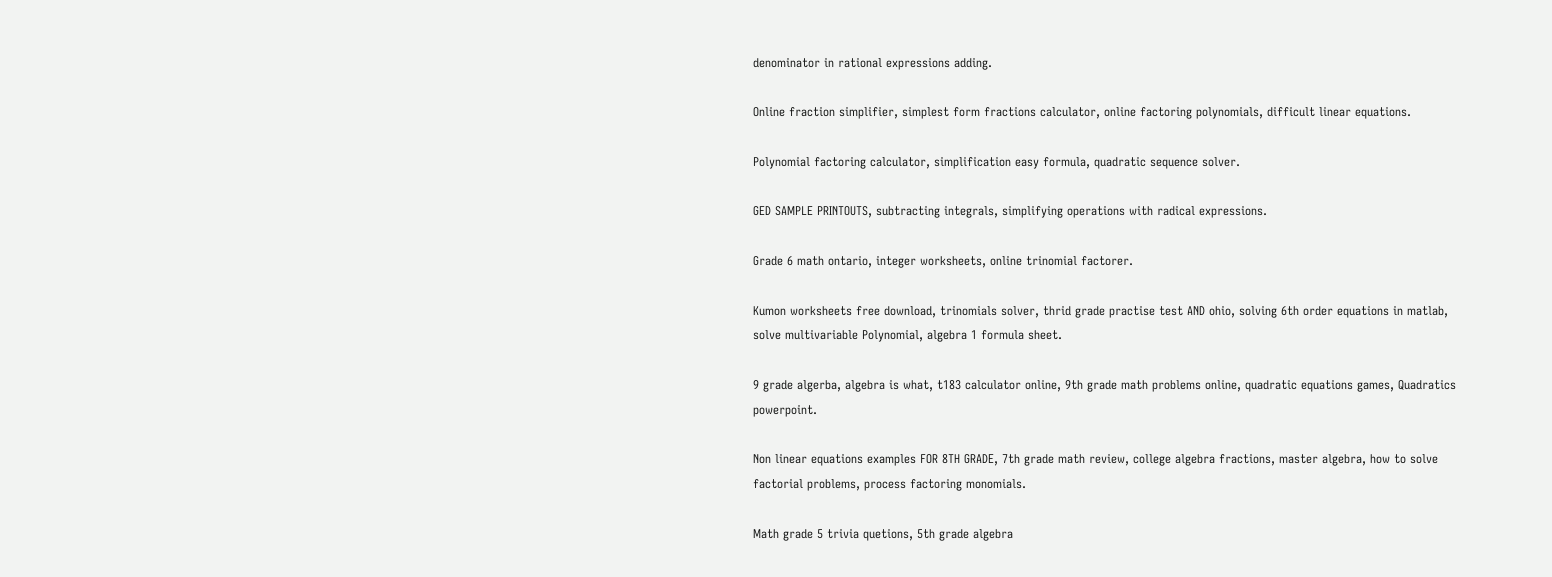denominator in rational expressions adding.

Online fraction simplifier, simplest form fractions calculator, online factoring polynomials, difficult linear equations.

Polynomial factoring calculator, simplification easy formula, quadratic sequence solver.

GED SAMPLE PRINTOUTS, subtracting integrals, simplifying operations with radical expressions.

Grade 6 math ontario, integer worksheets, online trinomial factorer.

Kumon worksheets free download, trinomials solver, thrid grade practise test AND ohio, solving 6th order equations in matlab, solve multivariable Polynomial, algebra 1 formula sheet.

9 grade algerba, algebra is what, t183 calculator online, 9th grade math problems online, quadratic equations games, Quadratics powerpoint.

Non linear equations examples FOR 8TH GRADE, 7th grade math review, college algebra fractions, master algebra, how to solve factorial problems, process factoring monomials.

Math grade 5 trivia quetions, 5th grade algebra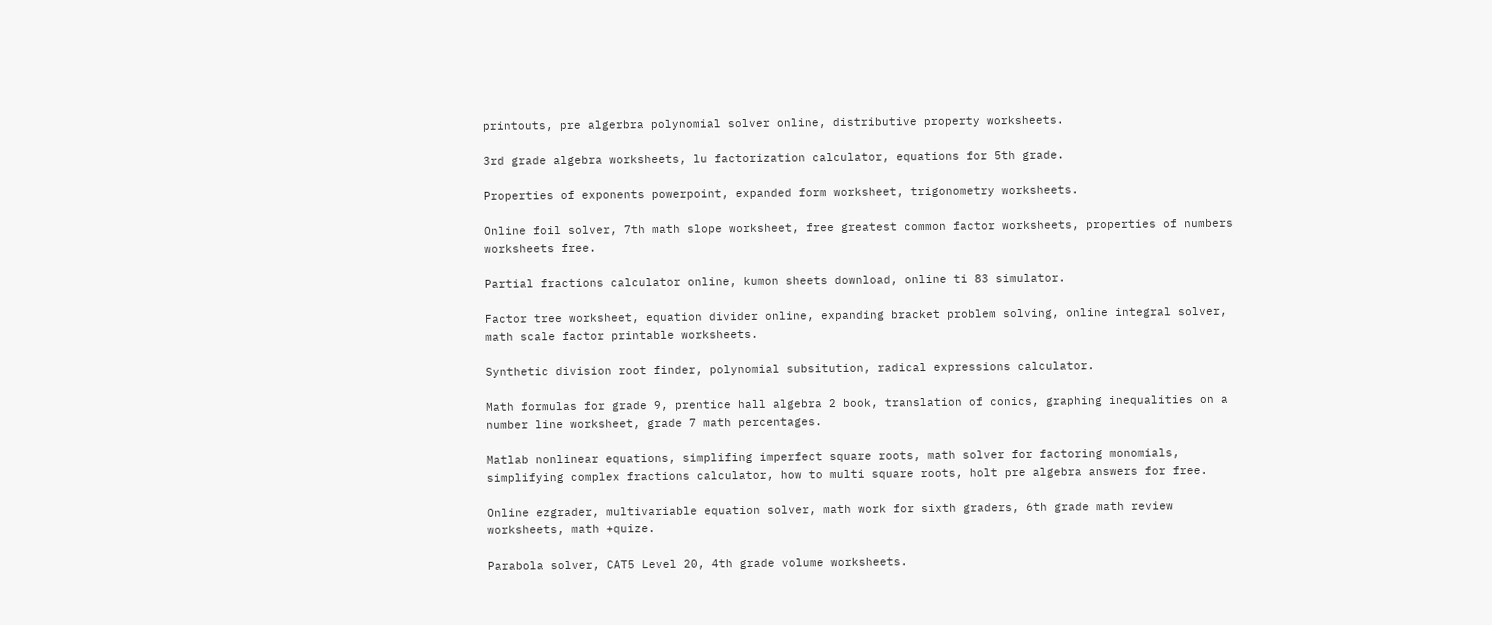printouts, pre algerbra polynomial solver online, distributive property worksheets.

3rd grade algebra worksheets, lu factorization calculator, equations for 5th grade.

Properties of exponents powerpoint, expanded form worksheet, trigonometry worksheets.

Online foil solver, 7th math slope worksheet, free greatest common factor worksheets, properties of numbers worksheets free.

Partial fractions calculator online, kumon sheets download, online ti 83 simulator.

Factor tree worksheet, equation divider online, expanding bracket problem solving, online integral solver, math scale factor printable worksheets.

Synthetic division root finder, polynomial subsitution, radical expressions calculator.

Math formulas for grade 9, prentice hall algebra 2 book, translation of conics, graphing inequalities on a number line worksheet, grade 7 math percentages.

Matlab nonlinear equations, simplifing imperfect square roots, math solver for factoring monomials, simplifying complex fractions calculator, how to multi square roots, holt pre algebra answers for free.

Online ezgrader, multivariable equation solver, math work for sixth graders, 6th grade math review worksheets, math +quize.

Parabola solver, CAT5 Level 20, 4th grade volume worksheets.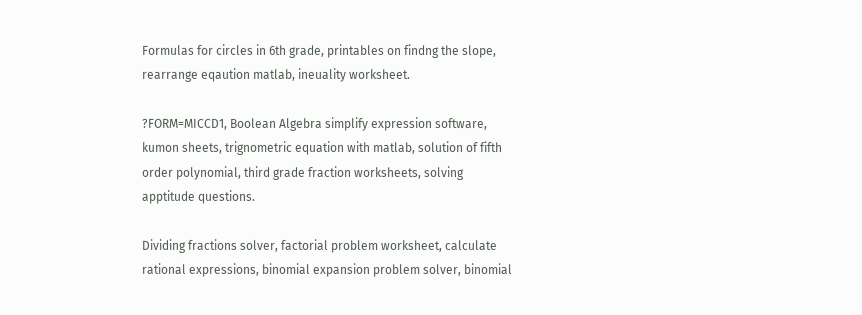Formulas for circles in 6th grade, printables on findng the slope, rearrange eqaution matlab, ineuality worksheet.

?FORM=MICCD1, Boolean Algebra simplify expression software, kumon sheets, trignometric equation with matlab, solution of fifth order polynomial, third grade fraction worksheets, solving apptitude questions.

Dividing fractions solver, factorial problem worksheet, calculate rational expressions, binomial expansion problem solver, binomial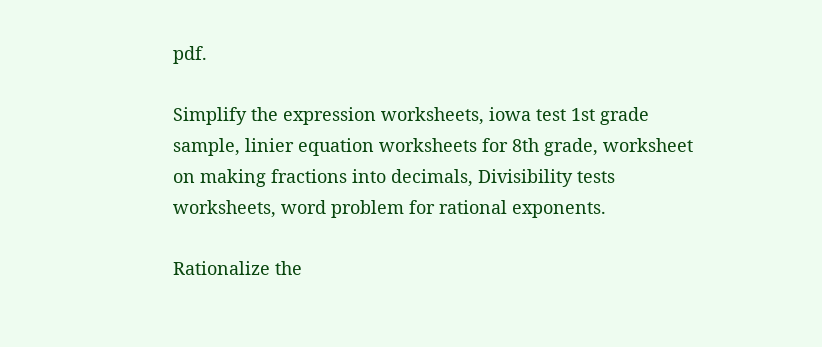pdf.

Simplify the expression worksheets, iowa test 1st grade sample, linier equation worksheets for 8th grade, worksheet on making fractions into decimals, Divisibility tests worksheets, word problem for rational exponents.

Rationalize the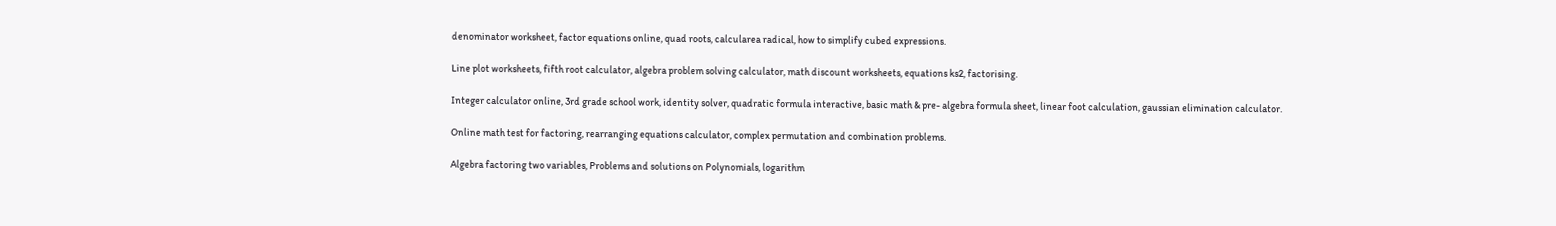denominator worksheet, factor equations online, quad roots, calcularea radical, how to simplify cubed expressions.

Line plot worksheets, fifth root calculator, algebra problem solving calculator, math discount worksheets, equations ks2, factorising.

Integer calculator online, 3rd grade school work, identity solver, quadratic formula interactive, basic math & pre- algebra formula sheet, linear foot calculation, gaussian elimination calculator.

Online math test for factoring, rearranging equations calculator, complex permutation and combination problems.

Algebra factoring two variables, Problems and solutions on Polynomials, logarithm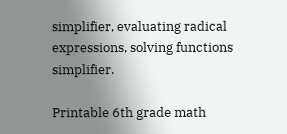simplifier, evaluating radical expressions, solving functions simplifier.

Printable 6th grade math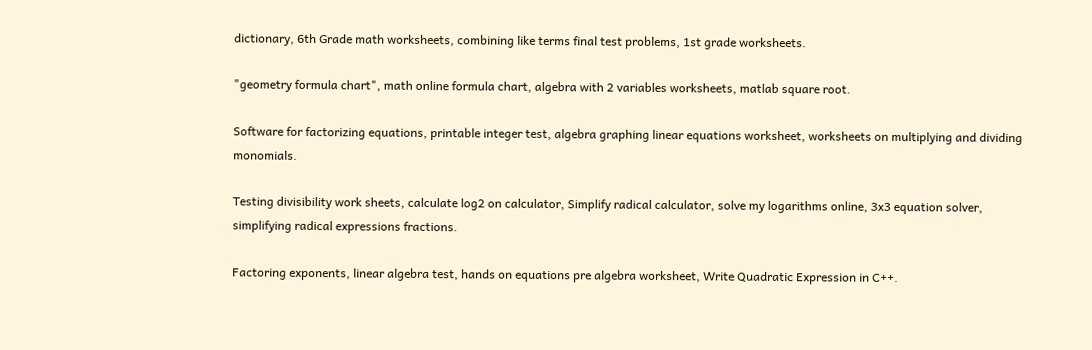dictionary, 6th Grade math worksheets, combining like terms final test problems, 1st grade worksheets.

"geometry formula chart", math online formula chart, algebra with 2 variables worksheets, matlab square root.

Software for factorizing equations, printable integer test, algebra graphing linear equations worksheet, worksheets on multiplying and dividing monomials.

Testing divisibility work sheets, calculate log2 on calculator, Simplify radical calculator, solve my logarithms online, 3x3 equation solver, simplifying radical expressions fractions.

Factoring exponents, linear algebra test, hands on equations pre algebra worksheet, Write Quadratic Expression in C++.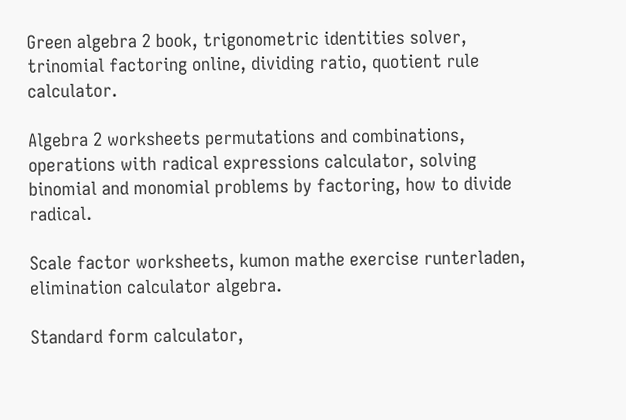Green algebra 2 book, trigonometric identities solver, trinomial factoring online, dividing ratio, quotient rule calculator.

Algebra 2 worksheets permutations and combinations, operations with radical expressions calculator, solving binomial and monomial problems by factoring, how to divide radical.

Scale factor worksheets, kumon mathe exercise runterladen, elimination calculator algebra.

Standard form calculator,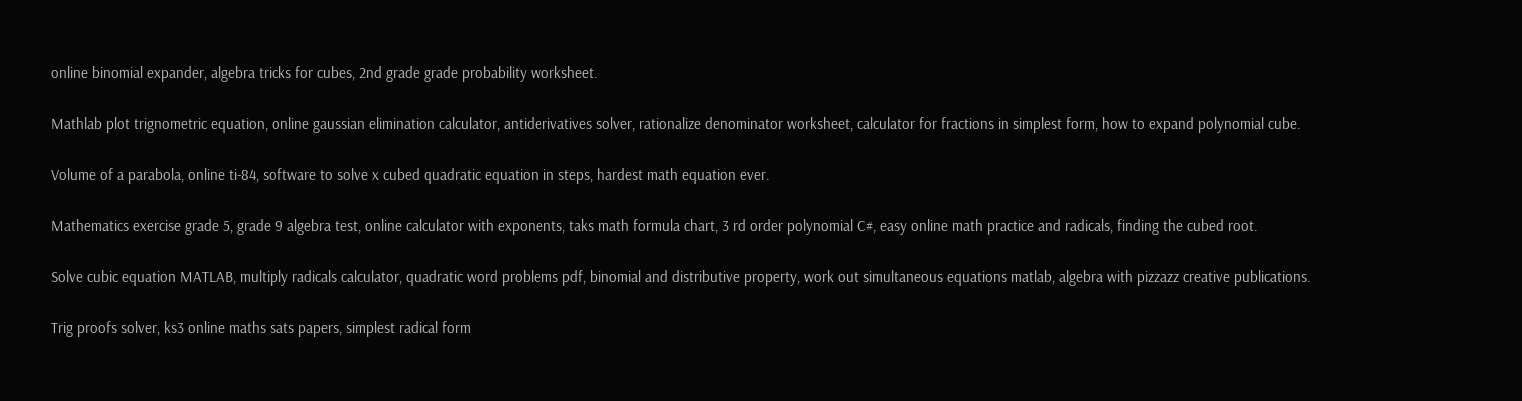online binomial expander, algebra tricks for cubes, 2nd grade grade probability worksheet.

Mathlab plot trignometric equation, online gaussian elimination calculator, antiderivatives solver, rationalize denominator worksheet, calculator for fractions in simplest form, how to expand polynomial cube.

Volume of a parabola, online ti-84, software to solve x cubed quadratic equation in steps, hardest math equation ever.

Mathematics exercise grade 5, grade 9 algebra test, online calculator with exponents, taks math formula chart, 3 rd order polynomial C#, easy online math practice and radicals, finding the cubed root.

Solve cubic equation MATLAB, multiply radicals calculator, quadratic word problems pdf, binomial and distributive property, work out simultaneous equations matlab, algebra with pizzazz creative publications.

Trig proofs solver, ks3 online maths sats papers, simplest radical form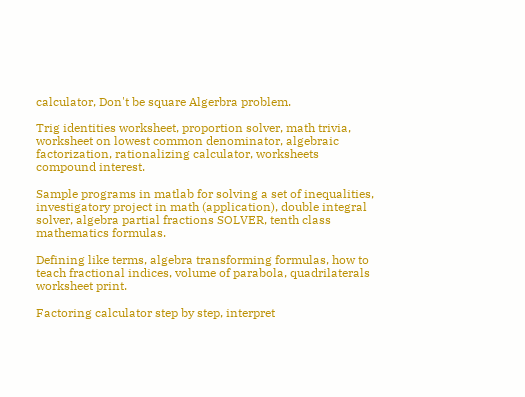calculator, Don't be square Algerbra problem.

Trig identities worksheet, proportion solver, math trivia, worksheet on lowest common denominator, algebraic factorization, rationalizing calculator, worksheets compound interest.

Sample programs in matlab for solving a set of inequalities, investigatory project in math (application), double integral solver, algebra partial fractions SOLVER, tenth class mathematics formulas.

Defining like terms, algebra transforming formulas, how to teach fractional indices, volume of parabola, quadrilaterals worksheet print.

Factoring calculator step by step, interpret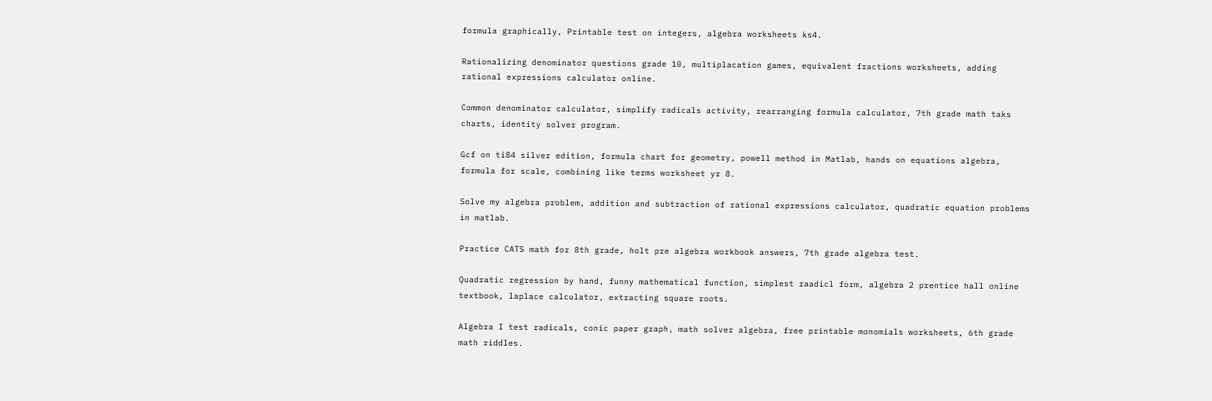formula graphically, Printable test on integers, algebra worksheets ks4.

Rationalizing denominator questions grade 10, multiplacation games, equivalent fractions worksheets, adding rational expressions calculator online.

Common denominator calculator, simplify radicals activity, rearranging formula calculator, 7th grade math taks charts, identity solver program.

Gcf on ti84 silver edition, formula chart for geometry, powell method in Matlab, hands on equations algebra, formula for scale, combining like terms worksheet yr 8.

Solve my algebra problem, addition and subtraction of rational expressions calculator, quadratic equation problems in matlab.

Practice CATS math for 8th grade, holt pre algebra workbook answers, 7th grade algebra test.

Quadratic regression by hand, funny mathematical function, simplest raadicl form, algebra 2 prentice hall online textbook, laplace calculator, extracting square roots.

Algebra I test radicals, conic paper graph, math solver algebra, free printable monomials worksheets, 6th grade math riddles.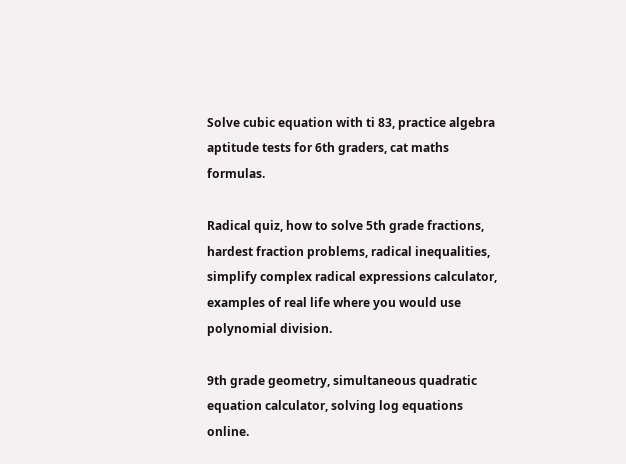Solve cubic equation with ti 83, practice algebra aptitude tests for 6th graders, cat maths formulas.

Radical quiz, how to solve 5th grade fractions, hardest fraction problems, radical inequalities, simplify complex radical expressions calculator, examples of real life where you would use polynomial division.

9th grade geometry, simultaneous quadratic equation calculator, solving log equations online.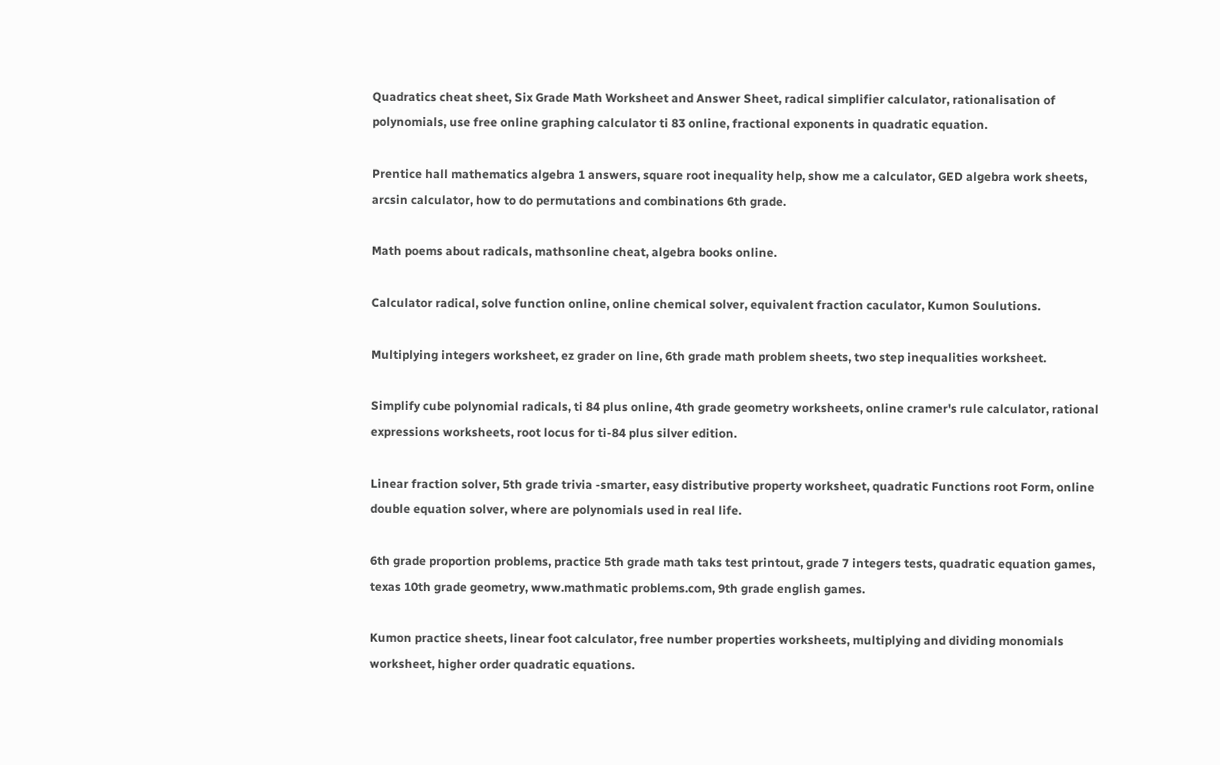Quadratics cheat sheet, Six Grade Math Worksheet and Answer Sheet, radical simplifier calculator, rationalisation of polynomials, use free online graphing calculator ti 83 online, fractional exponents in quadratic equation.

Prentice hall mathematics algebra 1 answers, square root inequality help, show me a calculator, GED algebra work sheets, arcsin calculator, how to do permutations and combinations 6th grade.

Math poems about radicals, mathsonline cheat, algebra books online.

Calculator radical, solve function online, online chemical solver, equivalent fraction caculator, Kumon Soulutions.

Multiplying integers worksheet, ez grader on line, 6th grade math problem sheets, two step inequalities worksheet.

Simplify cube polynomial radicals, ti 84 plus online, 4th grade geometry worksheets, online cramer's rule calculator, rational expressions worksheets, root locus for ti-84 plus silver edition.

Linear fraction solver, 5th grade trivia -smarter, easy distributive property worksheet, quadratic Functions root Form, online double equation solver, where are polynomials used in real life.

6th grade proportion problems, practice 5th grade math taks test printout, grade 7 integers tests, quadratic equation games, texas 10th grade geometry, www.mathmatic problems.com, 9th grade english games.

Kumon practice sheets, linear foot calculator, free number properties worksheets, multiplying and dividing monomials worksheet, higher order quadratic equations.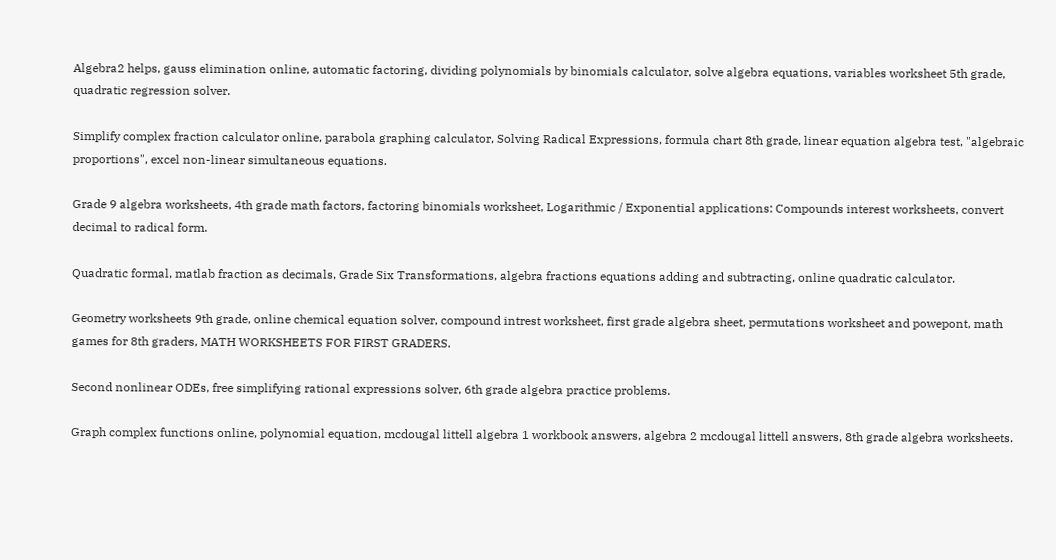Algebra2 helps, gauss elimination online, automatic factoring, dividing polynomials by binomials calculator, solve algebra equations, variables worksheet 5th grade, quadratic regression solver.

Simplify complex fraction calculator online, parabola graphing calculator, Solving Radical Expressions, formula chart 8th grade, linear equation algebra test, "algebraic proportions", excel non-linear simultaneous equations.

Grade 9 algebra worksheets, 4th grade math factors, factoring binomials worksheet, Logarithmic / Exponential applications: Compounds interest worksheets, convert decimal to radical form.

Quadratic formal, matlab fraction as decimals, Grade Six Transformations, algebra fractions equations adding and subtracting, online quadratic calculator.

Geometry worksheets 9th grade, online chemical equation solver, compound intrest worksheet, first grade algebra sheet, permutations worksheet and powepont, math games for 8th graders, MATH WORKSHEETS FOR FIRST GRADERS.

Second nonlinear ODEs, free simplifying rational expressions solver, 6th grade algebra practice problems.

Graph complex functions online, polynomial equation, mcdougal littell algebra 1 workbook answers, algebra 2 mcdougal littell answers, 8th grade algebra worksheets.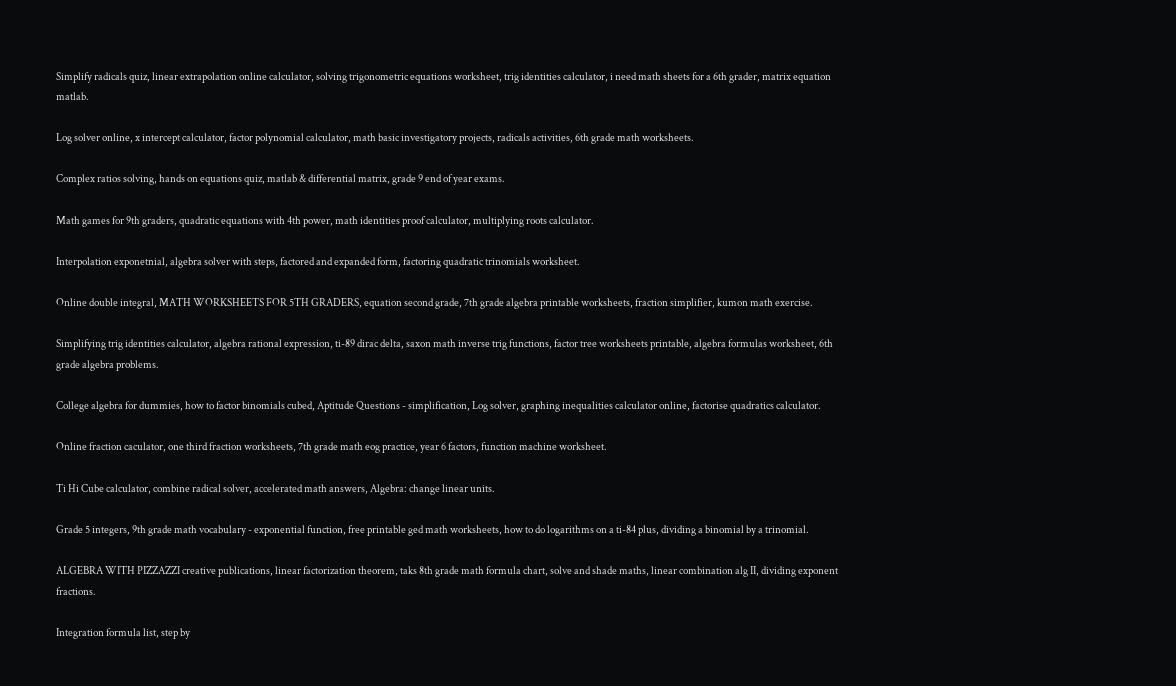Simplify radicals quiz, linear extrapolation online calculator, solving trigonometric equations worksheet, trig identities calculator, i need math sheets for a 6th grader, matrix equation matlab.

Log solver online, x intercept calculator, factor polynomial calculator, math basic investigatory projects, radicals activities, 6th grade math worksheets.

Complex ratios solving, hands on equations quiz, matlab & differential matrix, grade 9 end of year exams.

Math games for 9th graders, quadratic equations with 4th power, math identities proof calculator, multiplying roots calculator.

Interpolation exponetnial, algebra solver with steps, factored and expanded form, factoring quadratic trinomials worksheet.

Online double integral, MATH WORKSHEETS FOR 5TH GRADERS, equation second grade, 7th grade algebra printable worksheets, fraction simplifier, kumon math exercise.

Simplifying trig identities calculator, algebra rational expression, ti-89 dirac delta, saxon math inverse trig functions, factor tree worksheets printable, algebra formulas worksheet, 6th grade algebra problems.

College algebra for dummies, how to factor binomials cubed, Aptitude Questions - simplification, Log solver, graphing inequalities calculator online, factorise quadratics calculator.

Online fraction caculator, one third fraction worksheets, 7th grade math eog practice, year 6 factors, function machine worksheet.

Ti Hi Cube calculator, combine radical solver, accelerated math answers, Algebra: change linear units.

Grade 5 integers, 9th grade math vocabulary - exponential function, free printable ged math worksheets, how to do logarithms on a ti-84 plus, dividing a binomial by a trinomial.

ALGEBRA WITH PIZZAZZI creative publications, linear factorization theorem, taks 8th grade math formula chart, solve and shade maths, linear combination alg II, dividing exponent fractions.

Integration formula list, step by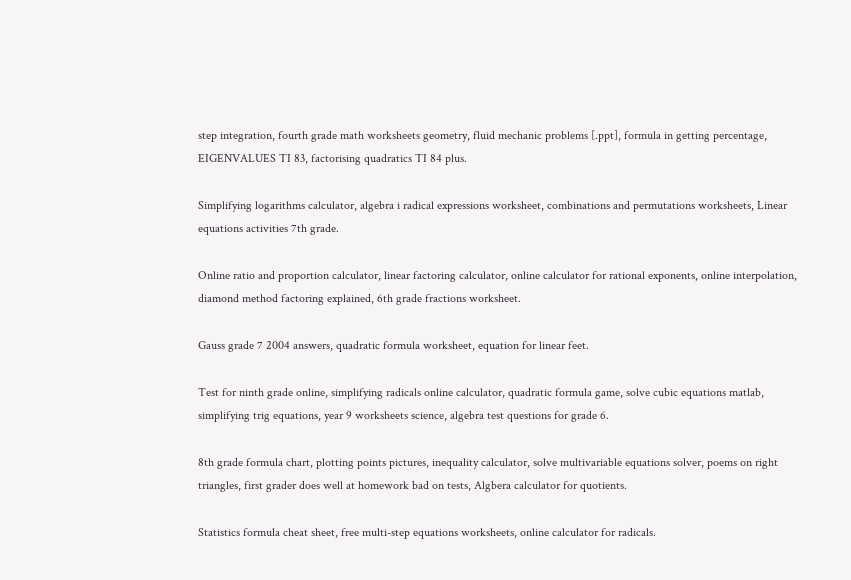step integration, fourth grade math worksheets geometry, fluid mechanic problems [.ppt], formula in getting percentage, EIGENVALUES TI 83, factorising quadratics TI 84 plus.

Simplifying logarithms calculator, algebra i radical expressions worksheet, combinations and permutations worksheets, Linear equations activities 7th grade.

Online ratio and proportion calculator, linear factoring calculator, online calculator for rational exponents, online interpolation, diamond method factoring explained, 6th grade fractions worksheet.

Gauss grade 7 2004 answers, quadratic formula worksheet, equation for linear feet.

Test for ninth grade online, simplifying radicals online calculator, quadratic formula game, solve cubic equations matlab, simplifying trig equations, year 9 worksheets science, algebra test questions for grade 6.

8th grade formula chart, plotting points pictures, inequality calculator, solve multivariable equations solver, poems on right triangles, first grader does well at homework bad on tests, Algbera calculator for quotients.

Statistics formula cheat sheet, free multi-step equations worksheets, online calculator for radicals.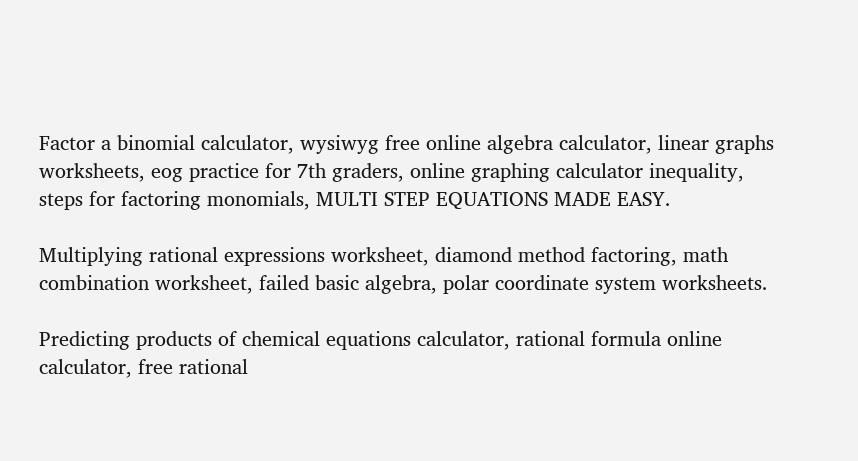Factor a binomial calculator, wysiwyg free online algebra calculator, linear graphs worksheets, eog practice for 7th graders, online graphing calculator inequality, steps for factoring monomials, MULTI STEP EQUATIONS MADE EASY.

Multiplying rational expressions worksheet, diamond method factoring, math combination worksheet, failed basic algebra, polar coordinate system worksheets.

Predicting products of chemical equations calculator, rational formula online calculator, free rational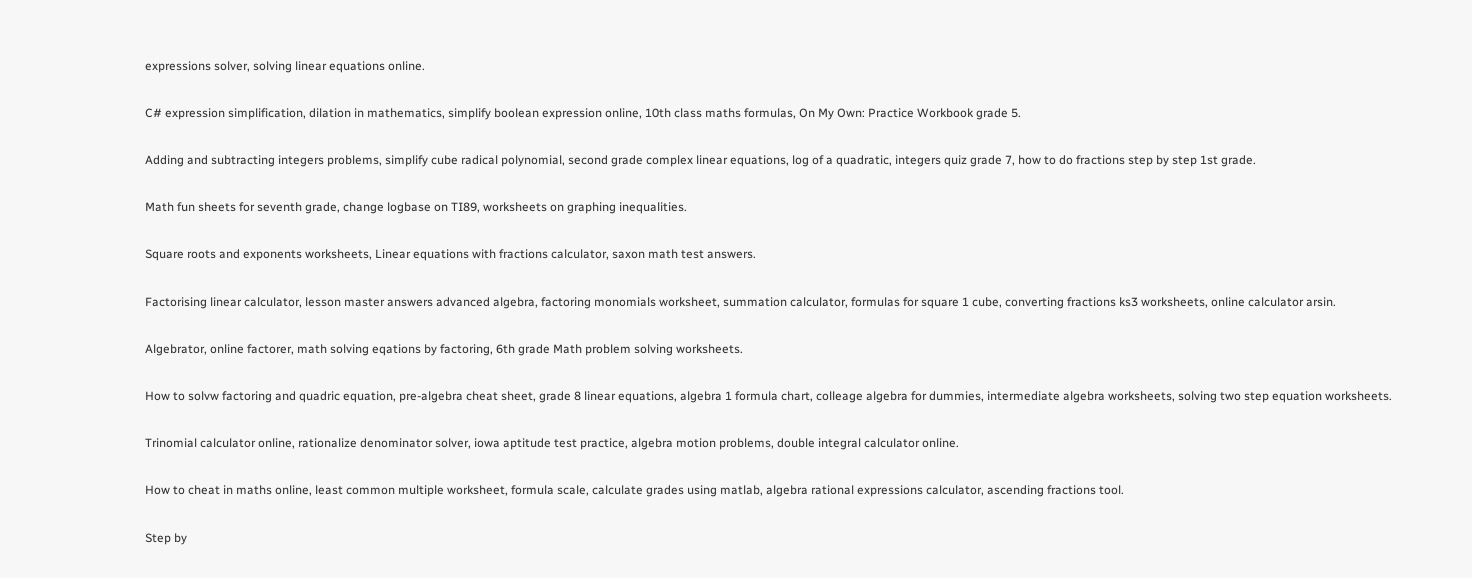expressions solver, solving linear equations online.

C# expression simplification, dilation in mathematics, simplify boolean expression online, 10th class maths formulas, On My Own: Practice Workbook grade 5.

Adding and subtracting integers problems, simplify cube radical polynomial, second grade complex linear equations, log of a quadratic, integers quiz grade 7, how to do fractions step by step 1st grade.

Math fun sheets for seventh grade, change logbase on TI89, worksheets on graphing inequalities.

Square roots and exponents worksheets, Linear equations with fractions calculator, saxon math test answers.

Factorising linear calculator, lesson master answers advanced algebra, factoring monomials worksheet, summation calculator, formulas for square 1 cube, converting fractions ks3 worksheets, online calculator arsin.

Algebrator, online factorer, math solving eqations by factoring, 6th grade Math problem solving worksheets.

How to solvw factoring and quadric equation, pre-algebra cheat sheet, grade 8 linear equations, algebra 1 formula chart, colleage algebra for dummies, intermediate algebra worksheets, solving two step equation worksheets.

Trinomial calculator online, rationalize denominator solver, iowa aptitude test practice, algebra motion problems, double integral calculator online.

How to cheat in maths online, least common multiple worksheet, formula scale, calculate grades using matlab, algebra rational expressions calculator, ascending fractions tool.

Step by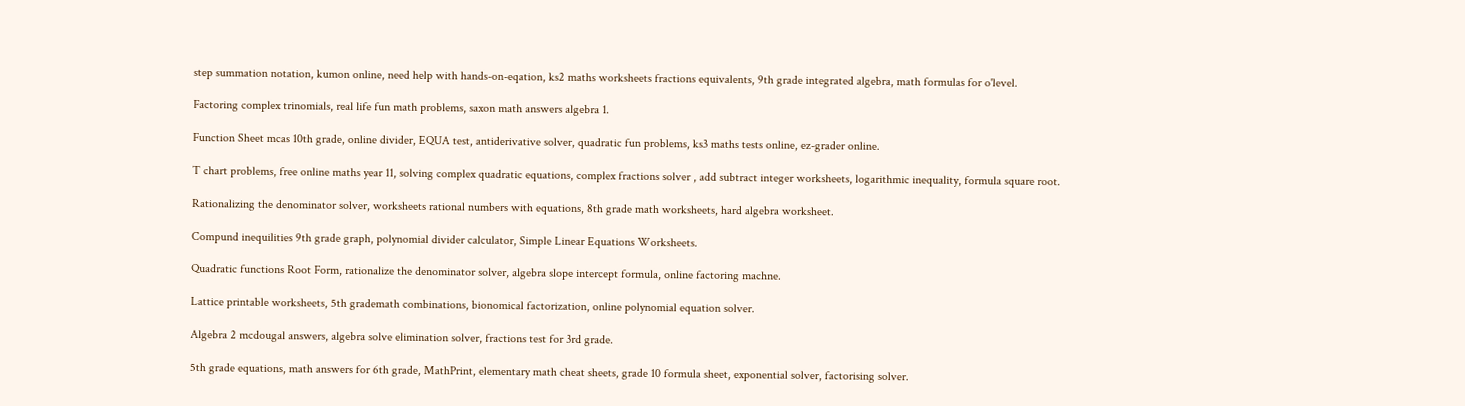step summation notation, kumon online, need help with hands-on-eqation, ks2 maths worksheets fractions equivalents, 9th grade integrated algebra, math formulas for o'level.

Factoring complex trinomials, real life fun math problems, saxon math answers algebra 1.

Function Sheet mcas 10th grade, online divider, EQUA test, antiderivative solver, quadratic fun problems, ks3 maths tests online, ez-grader online.

T chart problems, free online maths year 11, solving complex quadratic equations, complex fractions solver , add subtract integer worksheets, logarithmic inequality, formula square root.

Rationalizing the denominator solver, worksheets rational numbers with equations, 8th grade math worksheets, hard algebra worksheet.

Compund inequilities 9th grade graph, polynomial divider calculator, Simple Linear Equations Worksheets.

Quadratic functions Root Form, rationalize the denominator solver, algebra slope intercept formula, online factoring machne.

Lattice printable worksheets, 5th grademath combinations, bionomical factorization, online polynomial equation solver.

Algebra 2 mcdougal answers, algebra solve elimination solver, fractions test for 3rd grade.

5th grade equations, math answers for 6th grade, MathPrint, elementary math cheat sheets, grade 10 formula sheet, exponential solver, factorising solver.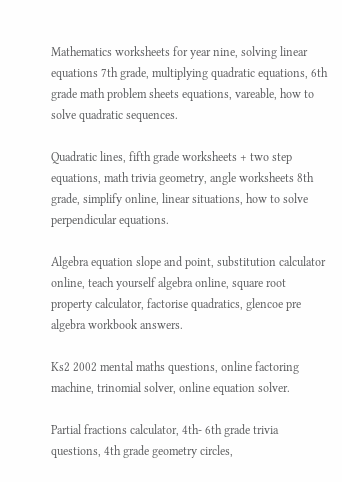Mathematics worksheets for year nine, solving linear equations 7th grade, multiplying quadratic equations, 6th grade math problem sheets equations, vareable, how to solve quadratic sequences.

Quadratic lines, fifth grade worksheets + two step equations, math trivia geometry, angle worksheets 8th grade, simplify online, linear situations, how to solve perpendicular equations.

Algebra equation slope and point, substitution calculator online, teach yourself algebra online, square root property calculator, factorise quadratics, glencoe pre algebra workbook answers.

Ks2 2002 mental maths questions, online factoring machine, trinomial solver, online equation solver.

Partial fractions calculator, 4th- 6th grade trivia questions, 4th grade geometry circles,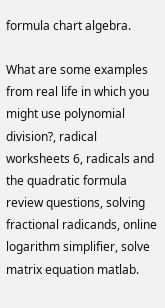formula chart algebra.

What are some examples from real life in which you might use polynomial division?, radical worksheets 6, radicals and the quadratic formula review questions, solving fractional radicands, online logarithm simplifier, solve matrix equation matlab.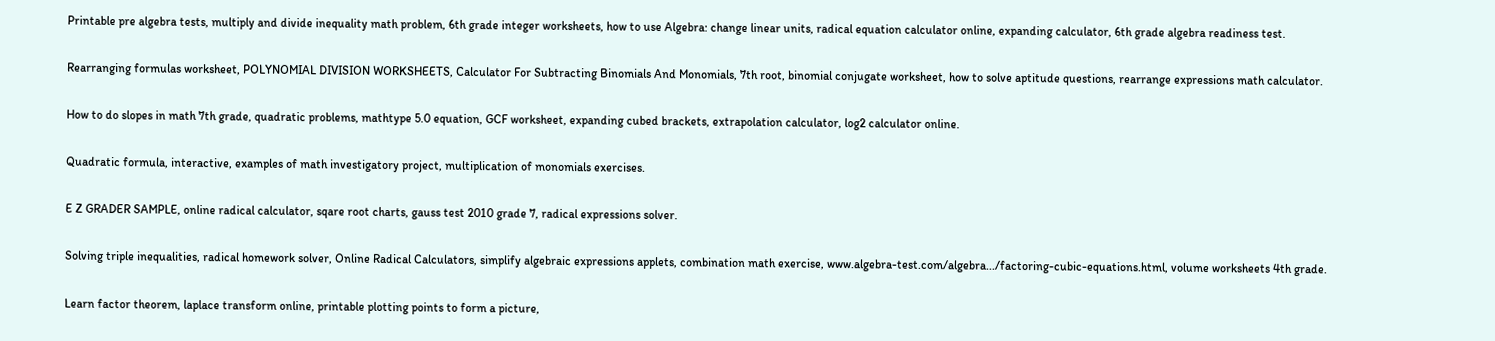Printable pre algebra tests, multiply and divide inequality math problem, 6th grade integer worksheets, how to use Algebra: change linear units, radical equation calculator online, expanding calculator, 6th grade algebra readiness test.

Rearranging formulas worksheet, POLYNOMIAL DIVISION WORKSHEETS, Calculator For Subtracting Binomials And Monomials, 7th root, binomial conjugate worksheet, how to solve aptitude questions, rearrange expressions math calculator.

How to do slopes in math 7th grade, quadratic problems, mathtype 5.0 equation, GCF worksheet, expanding cubed brackets, extrapolation calculator, log2 calculator online.

Quadratic formula, interactive, examples of math investigatory project, multiplication of monomials exercises.

E Z GRADER SAMPLE, online radical calculator, sqare root charts, gauss test 2010 grade 7, radical expressions solver.

Solving triple inequalities, radical homework solver, Online Radical Calculators, simplify algebraic expressions applets, combination math exercise, www.algebra-test.com/algebra.../factoring-cubic-equations.html, volume worksheets 4th grade.

Learn factor theorem, laplace transform online, printable plotting points to form a picture,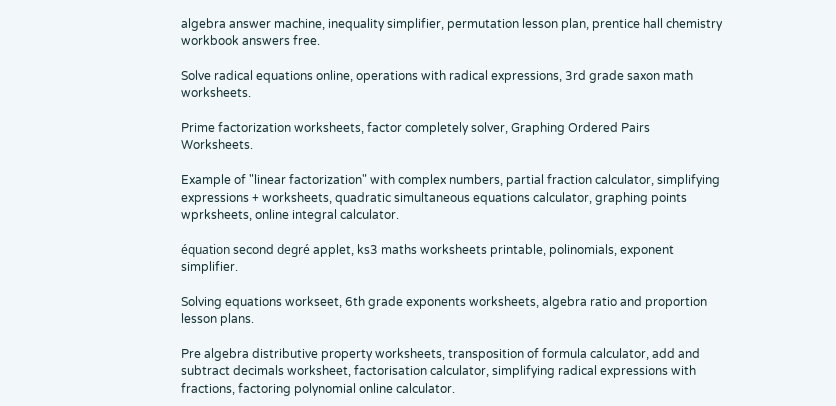algebra answer machine, inequality simplifier, permutation lesson plan, prentice hall chemistry workbook answers free.

Solve radical equations online, operations with radical expressions, 3rd grade saxon math worksheets.

Prime factorization worksheets, factor completely solver, Graphing Ordered Pairs Worksheets.

Example of "linear factorization" with complex numbers, partial fraction calculator, simplifying expressions + worksheets, quadratic simultaneous equations calculator, graphing points wprksheets, online integral calculator.

équation second degré applet, ks3 maths worksheets printable, polinomials, exponent simplifier.

Solving equations workseet, 6th grade exponents worksheets, algebra ratio and proportion lesson plans.

Pre algebra distributive property worksheets, transposition of formula calculator, add and subtract decimals worksheet, factorisation calculator, simplifying radical expressions with fractions, factoring polynomial online calculator.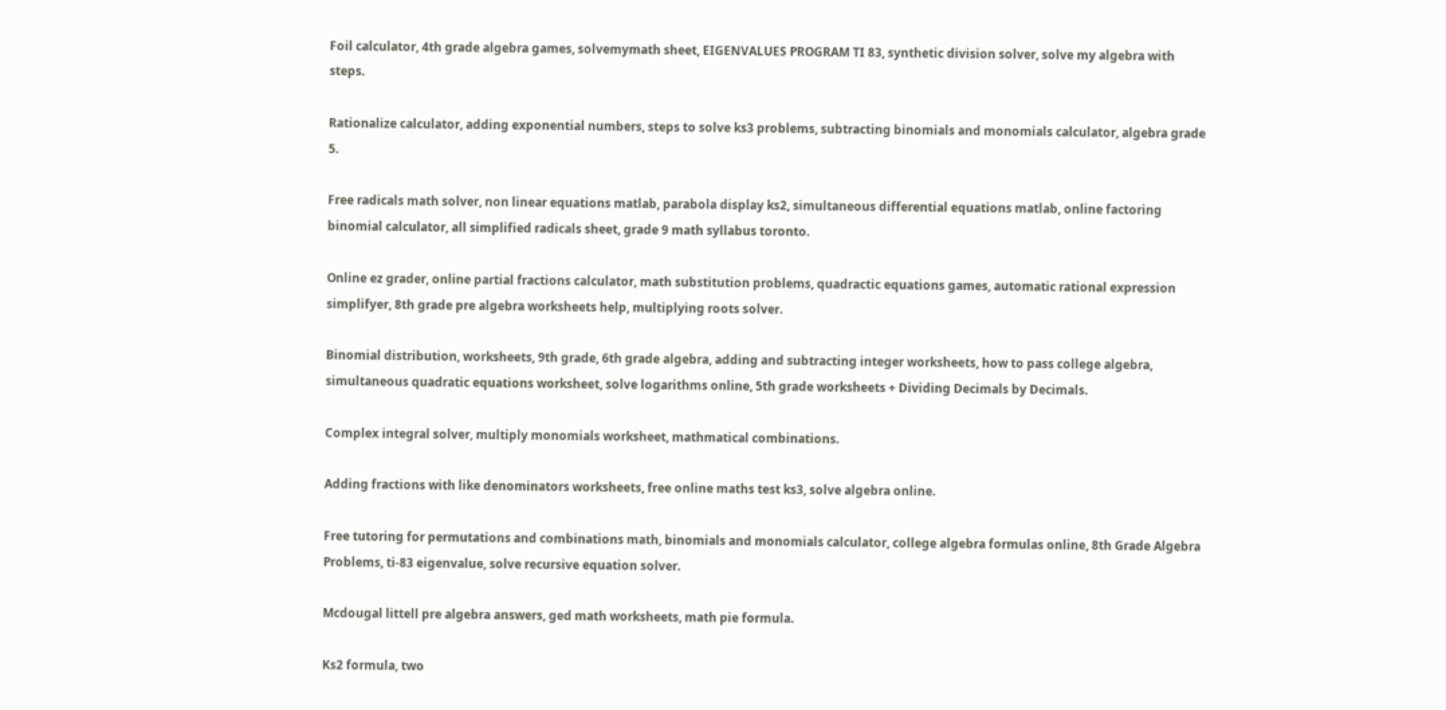Foil calculator, 4th grade algebra games, solvemymath sheet, EIGENVALUES PROGRAM TI 83, synthetic division solver, solve my algebra with steps.

Rationalize calculator, adding exponential numbers, steps to solve ks3 problems, subtracting binomials and monomials calculator, algebra grade 5.

Free radicals math solver, non linear equations matlab, parabola display ks2, simultaneous differential equations matlab, online factoring binomial calculator, all simplified radicals sheet, grade 9 math syllabus toronto.

Online ez grader, online partial fractions calculator, math substitution problems, quadractic equations games, automatic rational expression simplifyer, 8th grade pre algebra worksheets help, multiplying roots solver.

Binomial distribution, worksheets, 9th grade, 6th grade algebra, adding and subtracting integer worksheets, how to pass college algebra, simultaneous quadratic equations worksheet, solve logarithms online, 5th grade worksheets + Dividing Decimals by Decimals.

Complex integral solver, multiply monomials worksheet, mathmatical combinations.

Adding fractions with like denominators worksheets, free online maths test ks3, solve algebra online.

Free tutoring for permutations and combinations math, binomials and monomials calculator, college algebra formulas online, 8th Grade Algebra Problems, ti-83 eigenvalue, solve recursive equation solver.

Mcdougal littell pre algebra answers, ged math worksheets, math pie formula.

Ks2 formula, two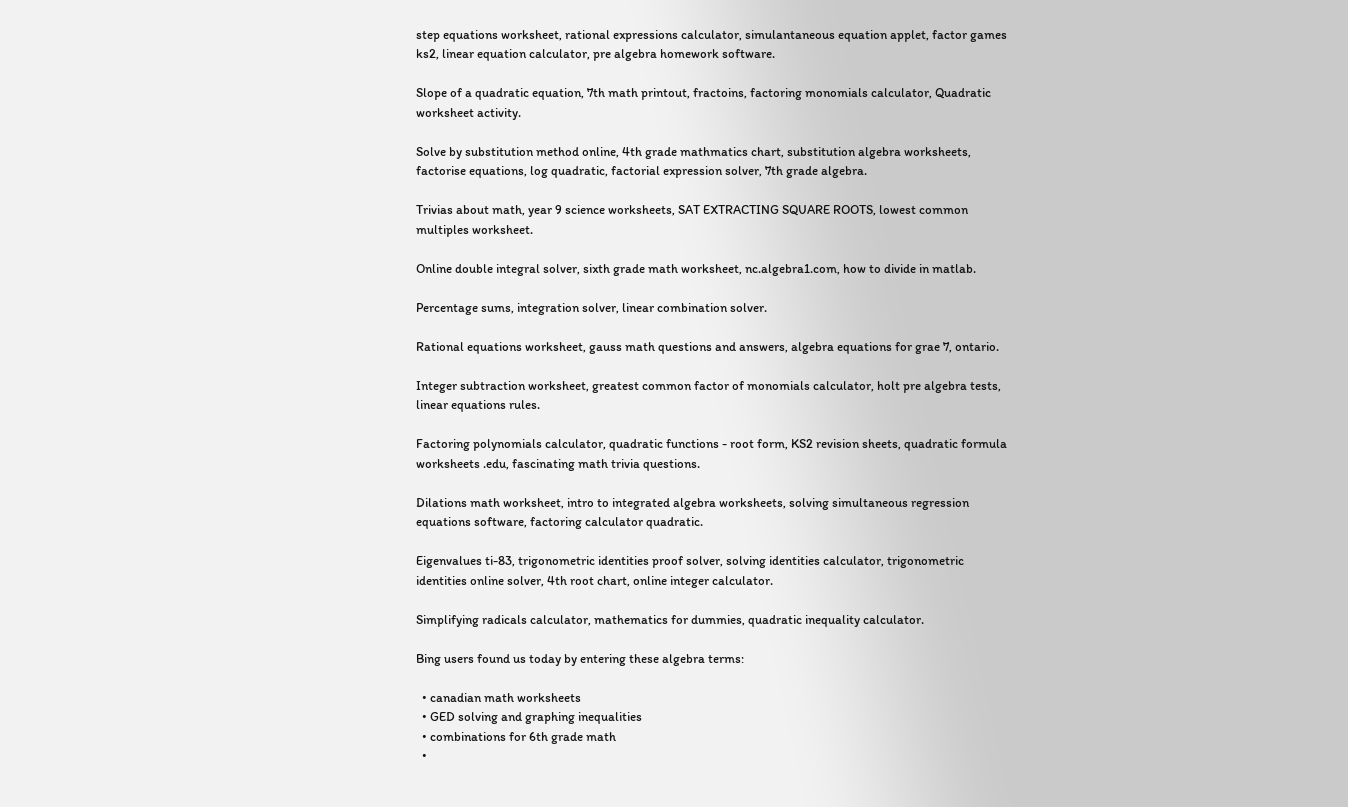step equations worksheet, rational expressions calculator, simulantaneous equation applet, factor games ks2, linear equation calculator, pre algebra homework software.

Slope of a quadratic equation, 7th math printout, fractoins, factoring monomials calculator, Quadratic worksheet activity.

Solve by substitution method online, 4th grade mathmatics chart, substitution algebra worksheets, factorise equations, log quadratic, factorial expression solver, 7th grade algebra.

Trivias about math, year 9 science worksheets, SAT EXTRACTING SQUARE ROOTS, lowest common multiples worksheet.

Online double integral solver, sixth grade math worksheet, nc.algebra1.com, how to divide in matlab.

Percentage sums, integration solver, linear combination solver.

Rational equations worksheet, gauss math questions and answers, algebra equations for grae 7, ontario.

Integer subtraction worksheet, greatest common factor of monomials calculator, holt pre algebra tests, linear equations rules.

Factoring polynomials calculator, quadratic functions - root form, KS2 revision sheets, quadratic formula worksheets .edu, fascinating math trivia questions.

Dilations math worksheet, intro to integrated algebra worksheets, solving simultaneous regression equations software, factoring calculator quadratic.

Eigenvalues ti-83, trigonometric identities proof solver, solving identities calculator, trigonometric identities online solver, 4th root chart, online integer calculator.

Simplifying radicals calculator, mathematics for dummies, quadratic inequality calculator.

Bing users found us today by entering these algebra terms:

  • canadian math worksheets
  • GED solving and graphing inequalities
  • combinations for 6th grade math
  •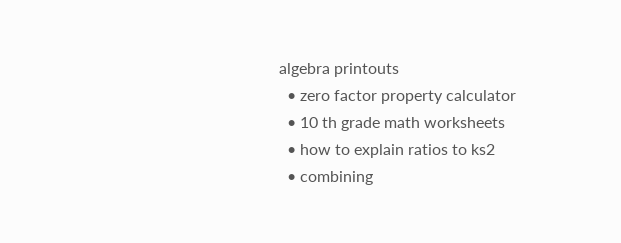algebra printouts
  • zero factor property calculator
  • 10 th grade math worksheets
  • how to explain ratios to ks2
  • combining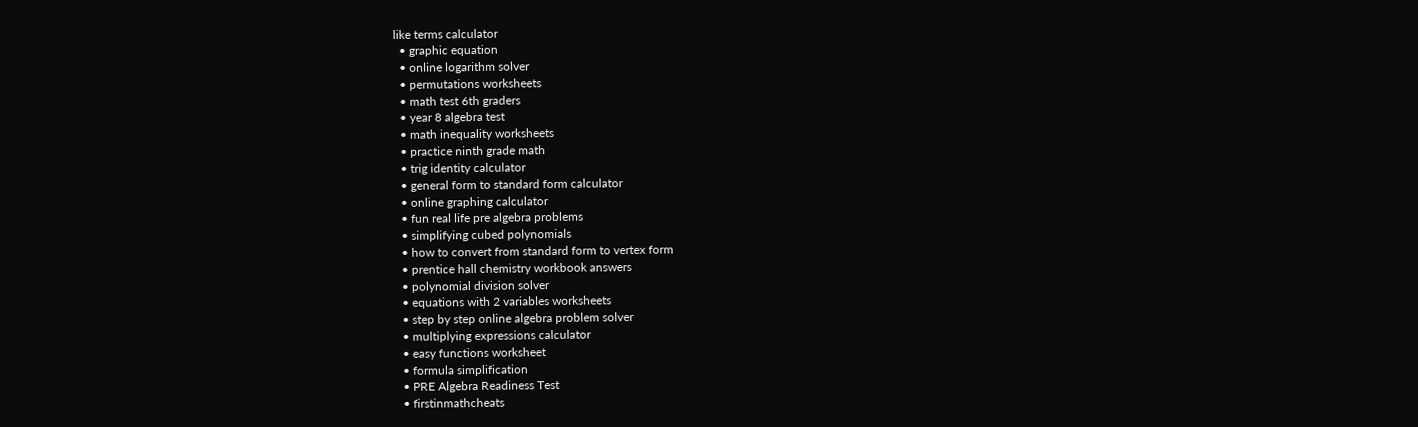like terms calculator
  • graphic equation
  • online logarithm solver
  • permutations worksheets
  • math test 6th graders
  • year 8 algebra test
  • math inequality worksheets
  • practice ninth grade math
  • trig identity calculator
  • general form to standard form calculator
  • online graphing calculator
  • fun real life pre algebra problems
  • simplifying cubed polynomials
  • how to convert from standard form to vertex form
  • prentice hall chemistry workbook answers
  • polynomial division solver
  • equations with 2 variables worksheets
  • step by step online algebra problem solver
  • multiplying expressions calculator
  • easy functions worksheet
  • formula simplification
  • PRE Algebra Readiness Test
  • firstinmathcheats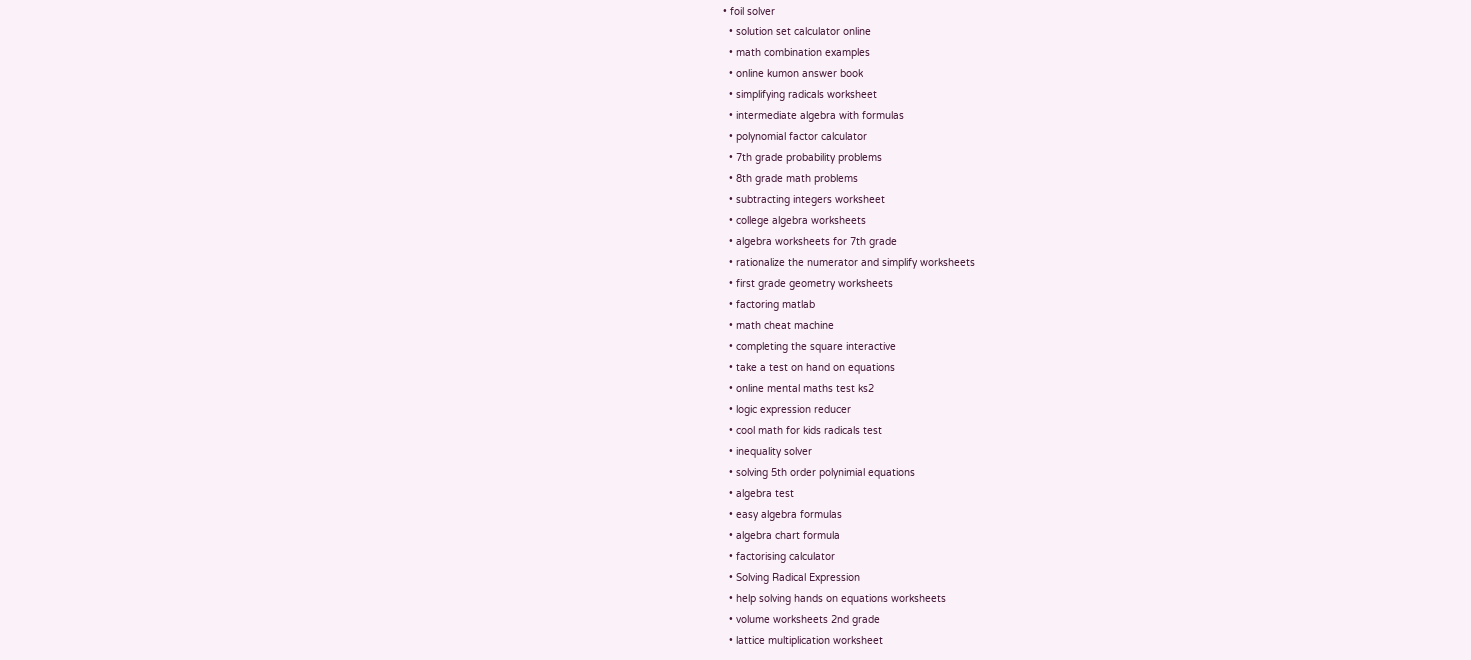• foil solver
  • solution set calculator online
  • math combination examples
  • online kumon answer book
  • simplifying radicals worksheet
  • intermediate algebra with formulas
  • polynomial factor calculator
  • 7th grade probability problems
  • 8th grade math problems
  • subtracting integers worksheet
  • college algebra worksheets
  • algebra worksheets for 7th grade
  • rationalize the numerator and simplify worksheets
  • first grade geometry worksheets
  • factoring matlab
  • math cheat machine
  • completing the square interactive
  • take a test on hand on equations
  • online mental maths test ks2
  • logic expression reducer
  • cool math for kids radicals test
  • inequality solver
  • solving 5th order polynimial equations
  • algebra test
  • easy algebra formulas
  • algebra chart formula
  • factorising calculator
  • Solving Radical Expression
  • help solving hands on equations worksheets
  • volume worksheets 2nd grade
  • lattice multiplication worksheet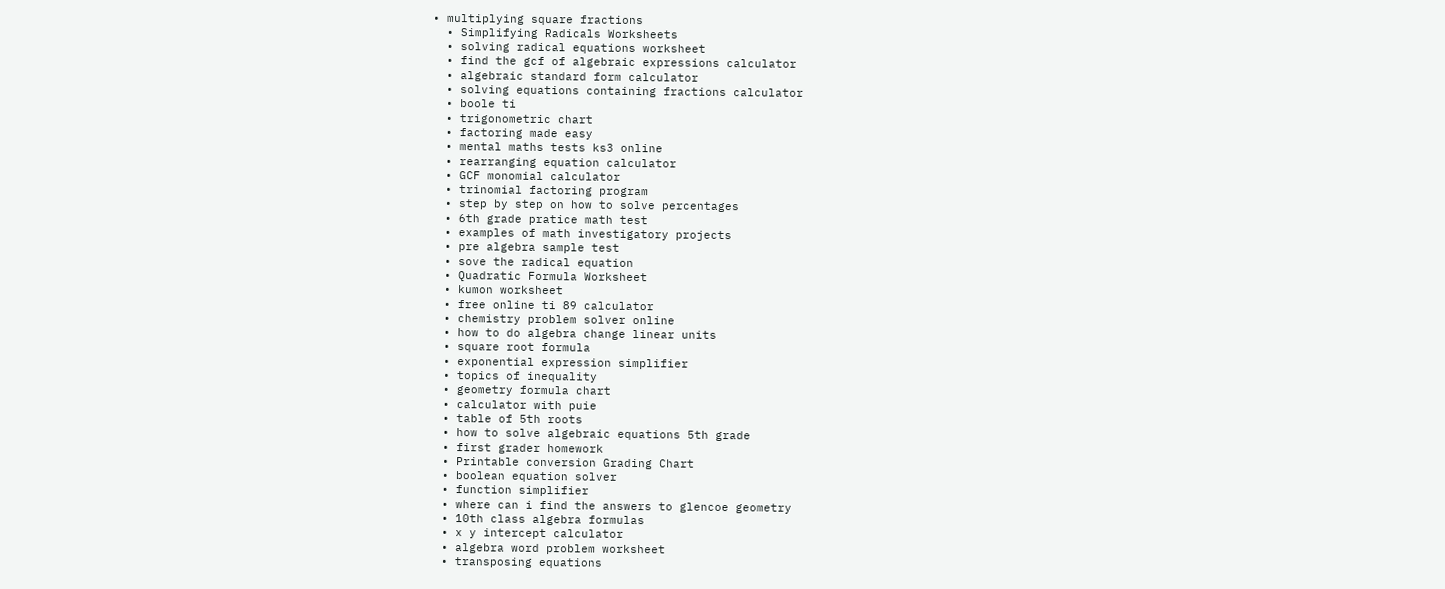• multiplying square fractions
  • Simplifying Radicals Worksheets
  • solving radical equations worksheet
  • find the gcf of algebraic expressions calculator
  • algebraic standard form calculator
  • solving equations containing fractions calculator
  • boole ti
  • trigonometric chart
  • factoring made easy
  • mental maths tests ks3 online
  • rearranging equation calculator
  • GCF monomial calculator
  • trinomial factoring program
  • step by step on how to solve percentages
  • 6th grade pratice math test
  • examples of math investigatory projects
  • pre algebra sample test
  • sove the radical equation
  • Quadratic Formula Worksheet
  • kumon worksheet
  • free online ti 89 calculator
  • chemistry problem solver online
  • how to do algebra change linear units
  • square root formula
  • exponential expression simplifier
  • topics of inequality
  • geometry formula chart
  • calculator with puie
  • table of 5th roots
  • how to solve algebraic equations 5th grade
  • first grader homework
  • Printable conversion Grading Chart
  • boolean equation solver
  • function simplifier
  • where can i find the answers to glencoe geometry
  • 10th class algebra formulas
  • x y intercept calculator
  • algebra word problem worksheet
  • transposing equations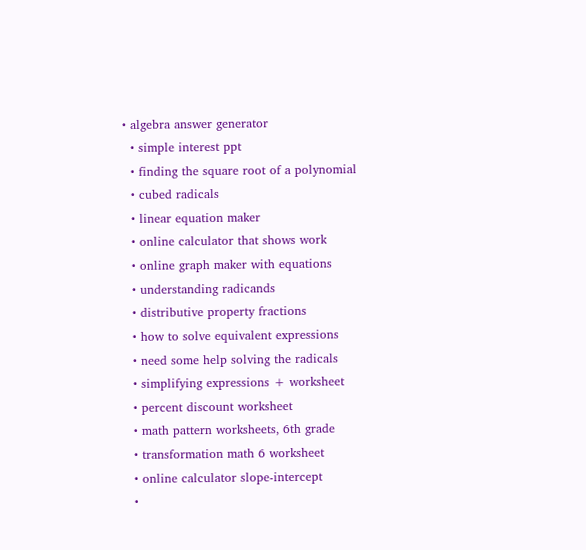• algebra answer generator
  • simple interest ppt
  • finding the square root of a polynomial
  • cubed radicals
  • linear equation maker
  • online calculator that shows work
  • online graph maker with equations
  • understanding radicands
  • distributive property fractions
  • how to solve equivalent expressions
  • need some help solving the radicals
  • simplifying expressions + worksheet
  • percent discount worksheet
  • math pattern worksheets, 6th grade
  • transformation math 6 worksheet
  • online calculator slope-intercept
  •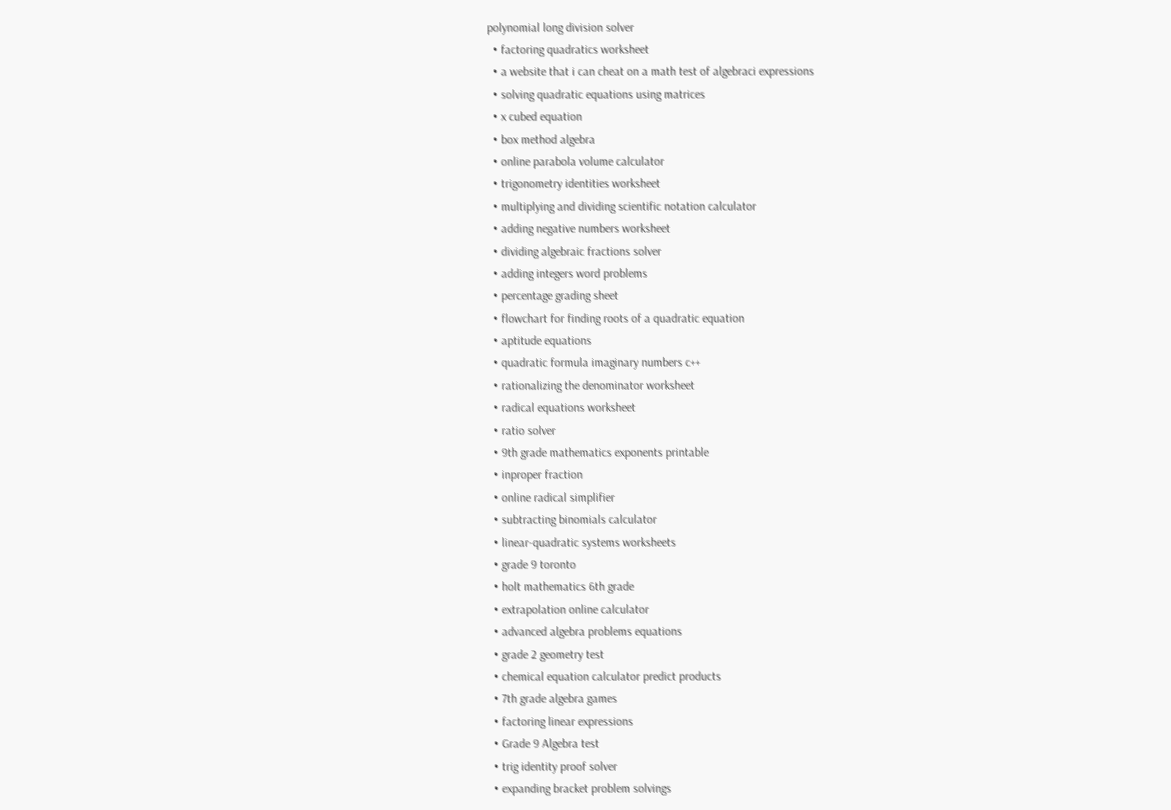polynomial long division solver
  • factoring quadratics worksheet
  • a website that i can cheat on a math test of algebraci expressions
  • solving quadratic equations using matrices
  • x cubed equation
  • box method algebra
  • online parabola volume calculator
  • trigonometry identities worksheet
  • multiplying and dividing scientific notation calculator
  • adding negative numbers worksheet
  • dividing algebraic fractions solver
  • adding integers word problems
  • percentage grading sheet
  • flowchart for finding roots of a quadratic equation
  • aptitude equations
  • quadratic formula imaginary numbers c++
  • rationalizing the denominator worksheet
  • radical equations worksheet
  • ratio solver
  • 9th grade mathematics exponents printable
  • inproper fraction
  • online radical simplifier
  • subtracting binomials calculator
  • linear-quadratic systems worksheets
  • grade 9 toronto
  • holt mathematics 6th grade
  • extrapolation online calculator
  • advanced algebra problems equations
  • grade 2 geometry test
  • chemical equation calculator predict products
  • 7th grade algebra games
  • factoring linear expressions
  • Grade 9 Algebra test
  • trig identity proof solver
  • expanding bracket problem solvings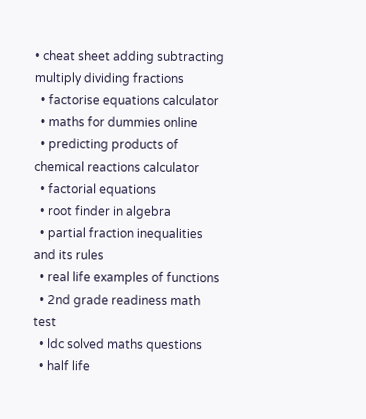• cheat sheet adding subtracting multiply dividing fractions
  • factorise equations calculator
  • maths for dummies online
  • predicting products of chemical reactions calculator
  • factorial equations
  • root finder in algebra
  • partial fraction inequalities and its rules
  • real life examples of functions
  • 2nd grade readiness math test
  • ldc solved maths questions
  • half life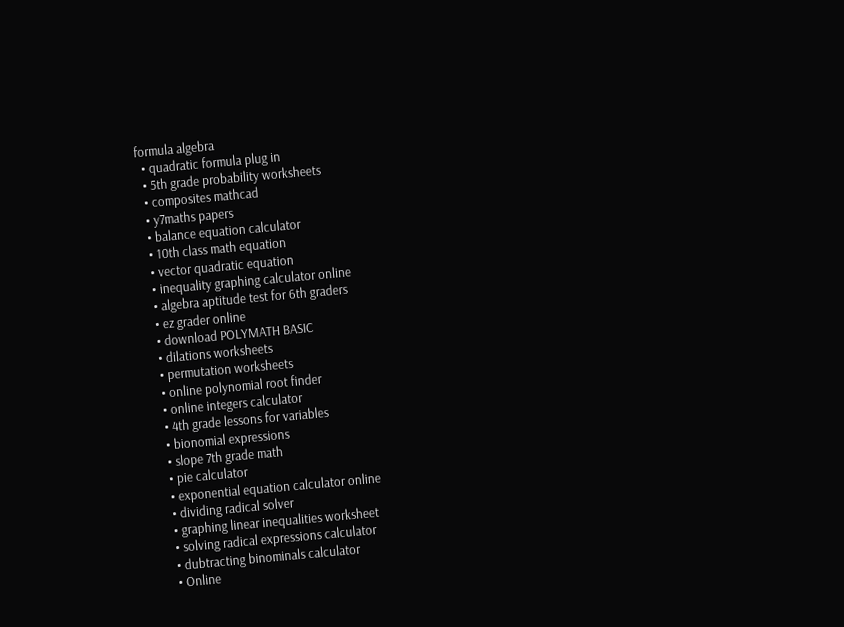formula algebra
  • quadratic formula plug in
  • 5th grade probability worksheets
  • composites mathcad
  • y7maths papers
  • balance equation calculator
  • 10th class math equation
  • vector quadratic equation
  • inequality graphing calculator online
  • algebra aptitude test for 6th graders
  • ez grader online
  • download POLYMATH BASIC
  • dilations worksheets
  • permutation worksheets
  • online polynomial root finder
  • online integers calculator
  • 4th grade lessons for variables
  • bionomial expressions
  • slope 7th grade math
  • pie calculator
  • exponential equation calculator online
  • dividing radical solver
  • graphing linear inequalities worksheet
  • solving radical expressions calculator
  • dubtracting binominals calculator
  • Online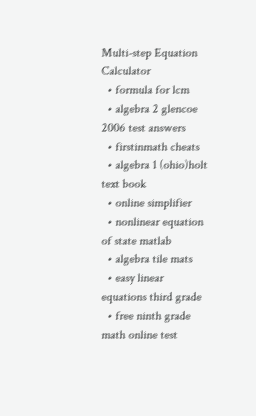Multi-step Equation Calculator
  • formula for lcm
  • algebra 2 glencoe 2006 test answers
  • firstinmath cheats
  • algebra 1 (ohio)holt text book
  • online simplifier
  • nonlinear equation of state matlab
  • algebra tile mats
  • easy linear equations third grade
  • free ninth grade math online test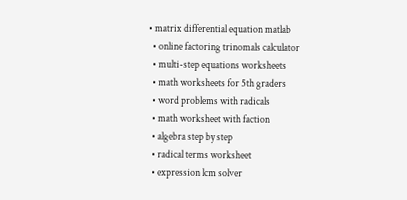• matrix differential equation matlab
  • online factoring trinomals calculator
  • multi-step equations worksheets
  • math worksheets for 5th graders
  • word problems with radicals
  • math worksheet with faction
  • algebra step by step
  • radical terms worksheet
  • expression lcm solver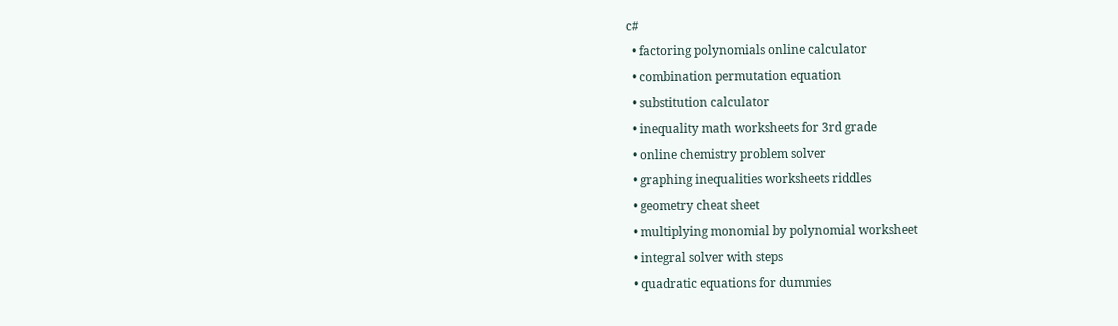c#
  • factoring polynomials online calculator
  • combination permutation equation
  • substitution calculator
  • inequality math worksheets for 3rd grade
  • online chemistry problem solver
  • graphing inequalities worksheets riddles
  • geometry cheat sheet
  • multiplying monomial by polynomial worksheet
  • integral solver with steps
  • quadratic equations for dummies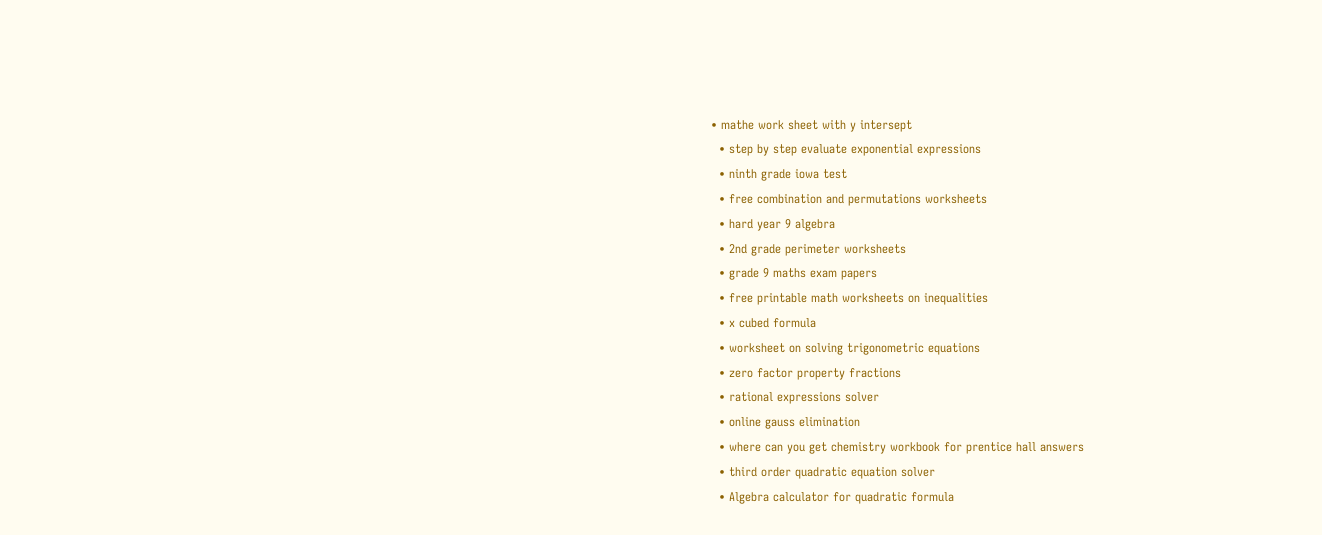• mathe work sheet with y intersept
  • step by step evaluate exponential expressions
  • ninth grade iowa test
  • free combination and permutations worksheets
  • hard year 9 algebra
  • 2nd grade perimeter worksheets
  • grade 9 maths exam papers
  • free printable math worksheets on inequalities
  • x cubed formula
  • worksheet on solving trigonometric equations
  • zero factor property fractions
  • rational expressions solver
  • online gauss elimination
  • where can you get chemistry workbook for prentice hall answers
  • third order quadratic equation solver
  • Algebra calculator for quadratic formula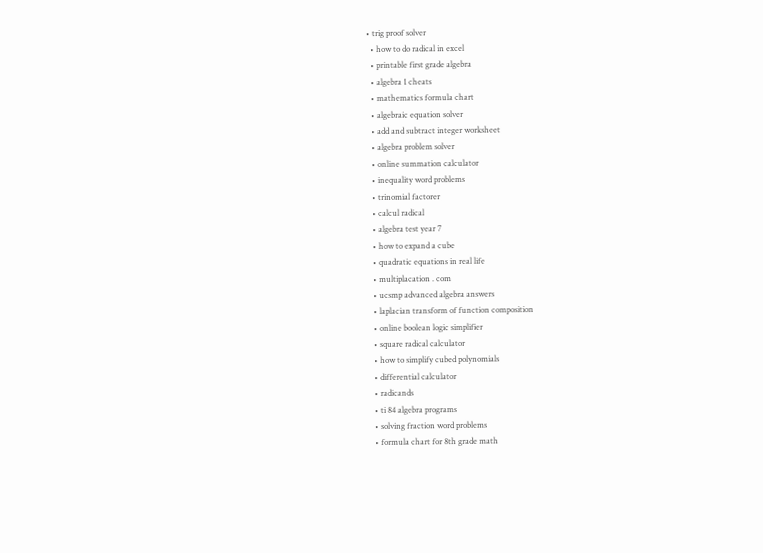• trig proof solver
  • how to do radical in excel
  • printable first grade algebra
  • algebra 1 cheats
  • mathematics formula chart
  • algebraic equation solver
  • add and subtract integer worksheet
  • algebra problem solver
  • online summation calculator
  • inequality word problems
  • trinomial factorer
  • calcul radical
  • algebra test year 7
  • how to expand a cube
  • quadratic equations in real life
  • multiplacation . com
  • ucsmp advanced algebra answers
  • laplacian transform of function composition
  • online boolean logic simplifier
  • square radical calculator
  • how to simplify cubed polynomials
  • differential calculator
  • radicands
  • ti 84 algebra programs
  • solving fraction word problems
  • formula chart for 8th grade math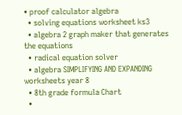• proof calculator algebra
  • solving equations worksheet ks3
  • algebra 2 graph maker that generates the equations
  • radical equation solver
  • algebra SIMPLIFYING AND EXPANDING worksheets year 8
  • 8th grade formula Chart
  •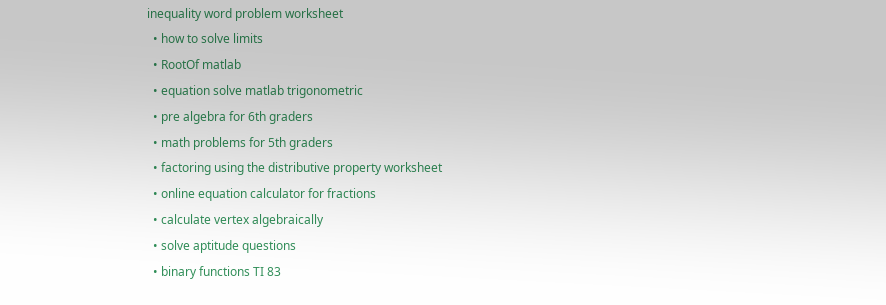inequality word problem worksheet
  • how to solve limits
  • RootOf matlab
  • equation solve matlab trigonometric
  • pre algebra for 6th graders
  • math problems for 5th graders
  • factoring using the distributive property worksheet
  • online equation calculator for fractions
  • calculate vertex algebraically
  • solve aptitude questions
  • binary functions TI 83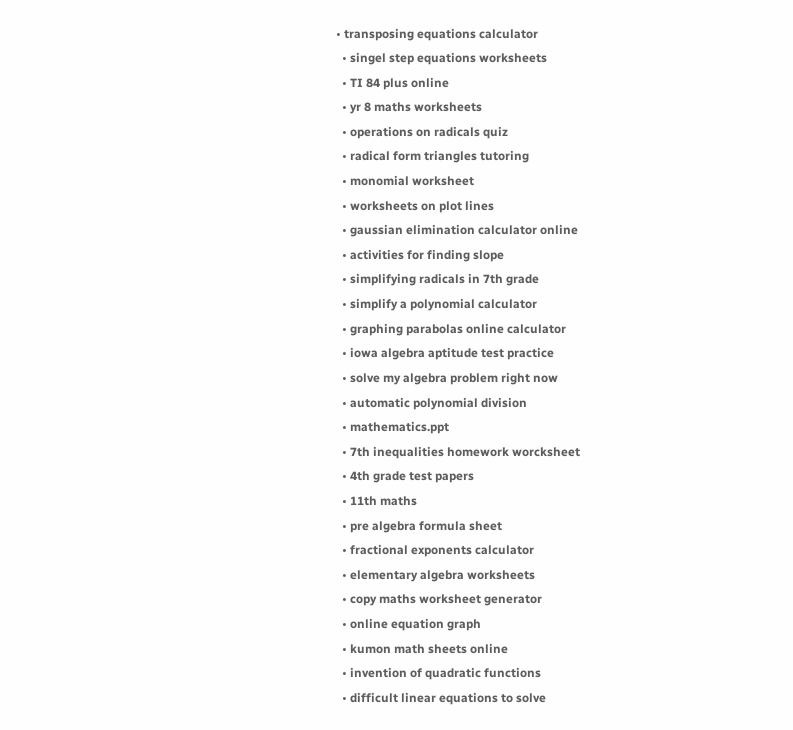• transposing equations calculator
  • singel step equations worksheets
  • TI 84 plus online
  • yr 8 maths worksheets
  • operations on radicals quiz
  • radical form triangles tutoring
  • monomial worksheet
  • worksheets on plot lines
  • gaussian elimination calculator online
  • activities for finding slope
  • simplifying radicals in 7th grade
  • simplify a polynomial calculator
  • graphing parabolas online calculator
  • iowa algebra aptitude test practice
  • solve my algebra problem right now
  • automatic polynomial division
  • mathematics.ppt
  • 7th inequalities homework worcksheet
  • 4th grade test papers
  • 11th maths
  • pre algebra formula sheet
  • fractional exponents calculator
  • elementary algebra worksheets
  • copy maths worksheet generator
  • online equation graph
  • kumon math sheets online
  • invention of quadratic functions
  • difficult linear equations to solve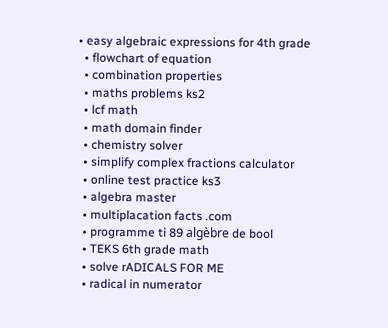• easy algebraic expressions for 4th grade
  • flowchart of equation
  • combination properties
  • maths problems ks2
  • lcf math
  • math domain finder
  • chemistry solver
  • simplify complex fractions calculator
  • online test practice ks3
  • algebra master
  • multiplacation facts .com
  • programme ti 89 algèbre de bool
  • TEKS 6th grade math
  • solve rADICALS FOR ME
  • radical in numerator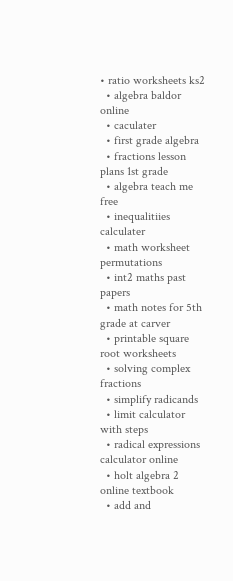• ratio worksheets ks2
  • algebra baldor online
  • caculater
  • first grade algebra
  • fractions lesson plans 1st grade
  • algebra teach me free
  • inequalitiies calculater
  • math worksheet permutations
  • int2 maths past papers
  • math notes for 5th grade at carver
  • printable square root worksheets
  • solving complex fractions
  • simplify radicands
  • limit calculator with steps
  • radical expressions calculator online
  • holt algebra 2 online textbook
  • add and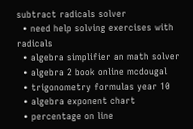subtract radicals solver
  • need help solving exercises with radicals
  • algebra simplifier an math solver
  • algebra 2 book online mcdougal
  • trigonometry formulas year 10
  • algebra exponent chart
  • percentage on line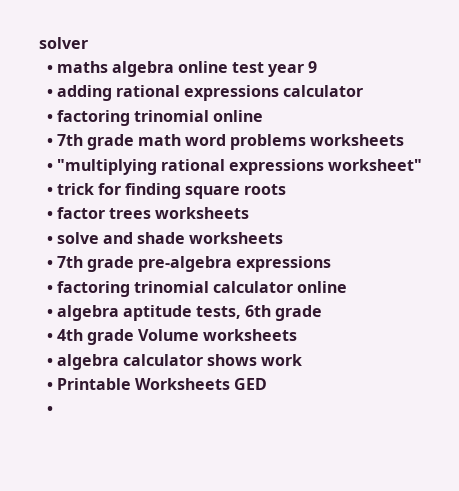solver
  • maths algebra online test year 9
  • adding rational expressions calculator
  • factoring trinomial online
  • 7th grade math word problems worksheets
  • "multiplying rational expressions worksheet"
  • trick for finding square roots
  • factor trees worksheets
  • solve and shade worksheets
  • 7th grade pre-algebra expressions
  • factoring trinomial calculator online
  • algebra aptitude tests, 6th grade
  • 4th grade Volume worksheets
  • algebra calculator shows work
  • Printable Worksheets GED
  •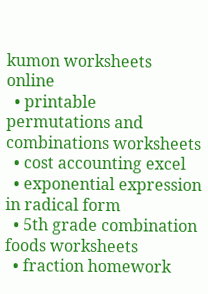kumon worksheets online
  • printable permutations and combinations worksheets
  • cost accounting excel
  • exponential expression in radical form
  • 5th grade combination foods worksheets
  • fraction homework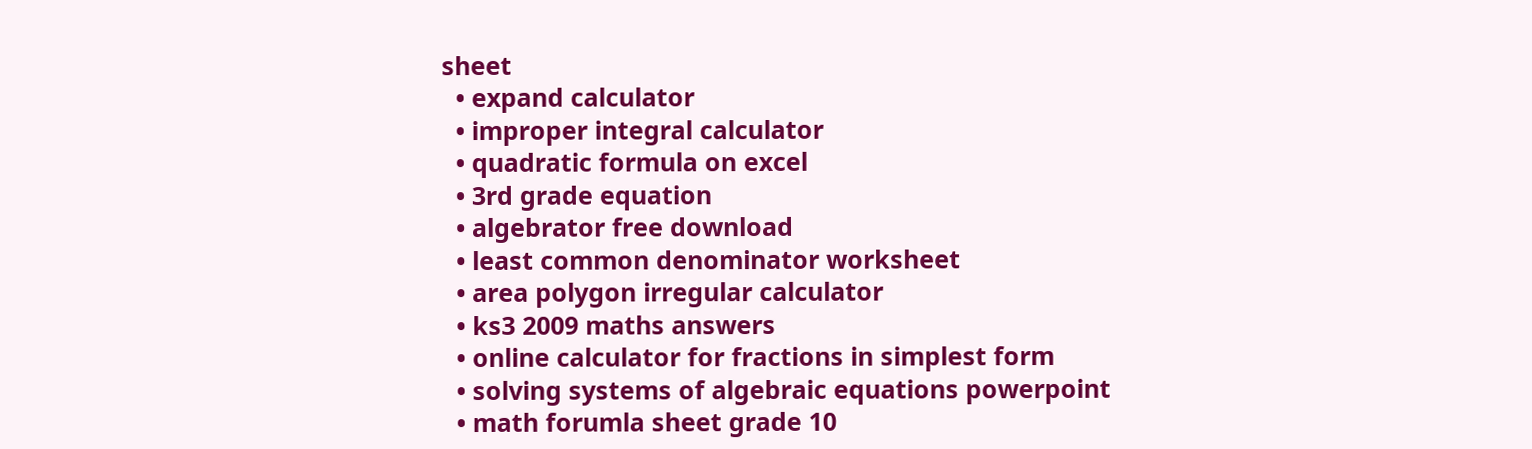sheet
  • expand calculator
  • improper integral calculator
  • quadratic formula on excel
  • 3rd grade equation
  • algebrator free download
  • least common denominator worksheet
  • area polygon irregular calculator
  • ks3 2009 maths answers
  • online calculator for fractions in simplest form
  • solving systems of algebraic equations powerpoint
  • math forumla sheet grade 10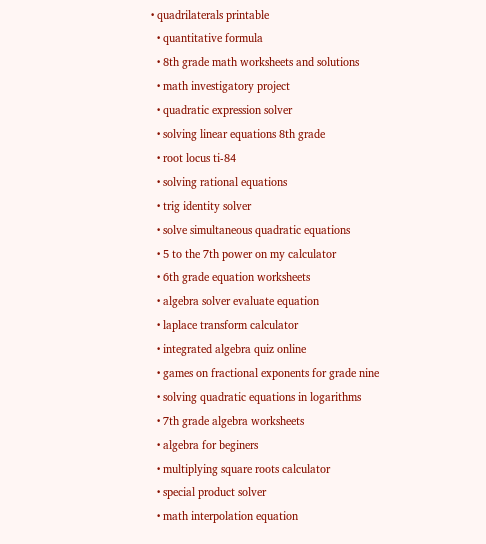• quadrilaterals printable
  • quantitative formula
  • 8th grade math worksheets and solutions
  • math investigatory project
  • quadratic expression solver
  • solving linear equations 8th grade
  • root locus ti-84
  • solving rational equations
  • trig identity solver
  • solve simultaneous quadratic equations
  • 5 to the 7th power on my calculator
  • 6th grade equation worksheets
  • algebra solver evaluate equation
  • laplace transform calculator
  • integrated algebra quiz online
  • games on fractional exponents for grade nine
  • solving quadratic equations in logarithms
  • 7th grade algebra worksheets
  • algebra for beginers
  • multiplying square roots calculator
  • special product solver
  • math interpolation equation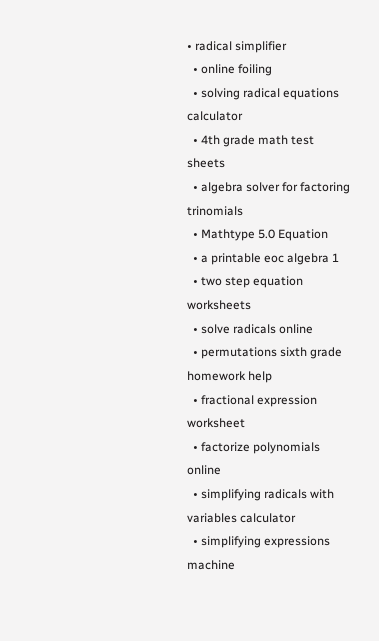• radical simplifier
  • online foiling
  • solving radical equations calculator
  • 4th grade math test sheets
  • algebra solver for factoring trinomials
  • Mathtype 5.0 Equation
  • a printable eoc algebra 1
  • two step equation worksheets
  • solve radicals online
  • permutations sixth grade homework help
  • fractional expression worksheet
  • factorize polynomials online
  • simplifying radicals with variables calculator
  • simplifying expressions machine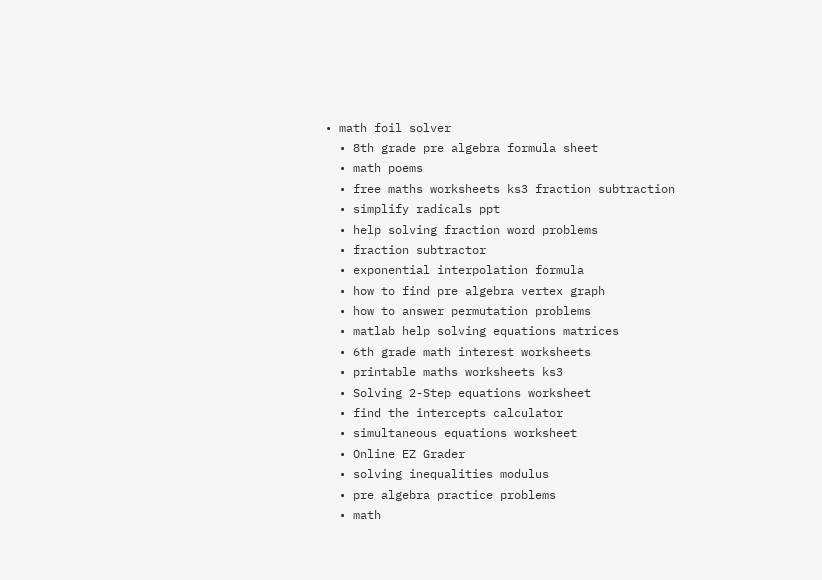• math foil solver
  • 8th grade pre algebra formula sheet
  • math poems
  • free maths worksheets ks3 fraction subtraction
  • simplify radicals ppt
  • help solving fraction word problems
  • fraction subtractor
  • exponential interpolation formula
  • how to find pre algebra vertex graph
  • how to answer permutation problems
  • matlab help solving equations matrices
  • 6th grade math interest worksheets
  • printable maths worksheets ks3
  • Solving 2-Step equations worksheet
  • find the intercepts calculator
  • simultaneous equations worksheet
  • Online EZ Grader
  • solving inequalities modulus
  • pre algebra practice problems
  • math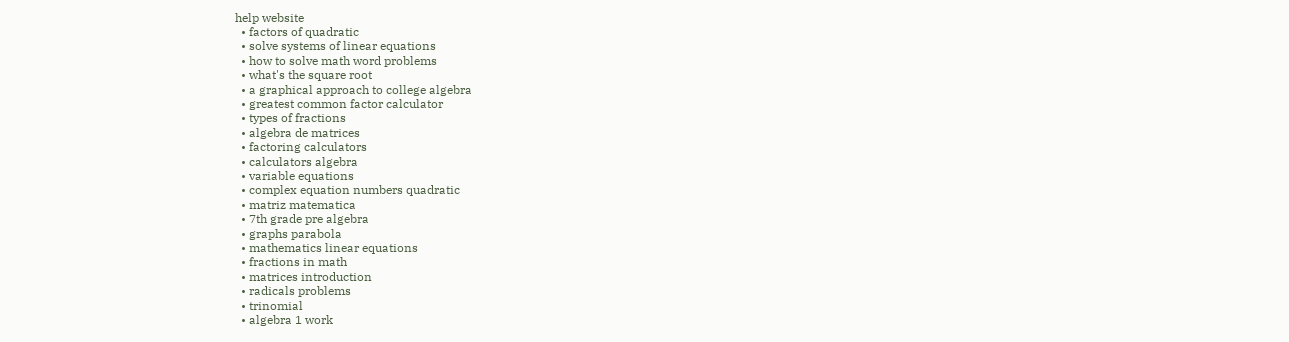help website
  • factors of quadratic
  • solve systems of linear equations
  • how to solve math word problems
  • what's the square root
  • a graphical approach to college algebra
  • greatest common factor calculator
  • types of fractions
  • algebra de matrices
  • factoring calculators
  • calculators algebra
  • variable equations
  • complex equation numbers quadratic
  • matriz matematica
  • 7th grade pre algebra
  • graphs parabola
  • mathematics linear equations
  • fractions in math
  • matrices introduction
  • radicals problems
  • trinomial
  • algebra 1 work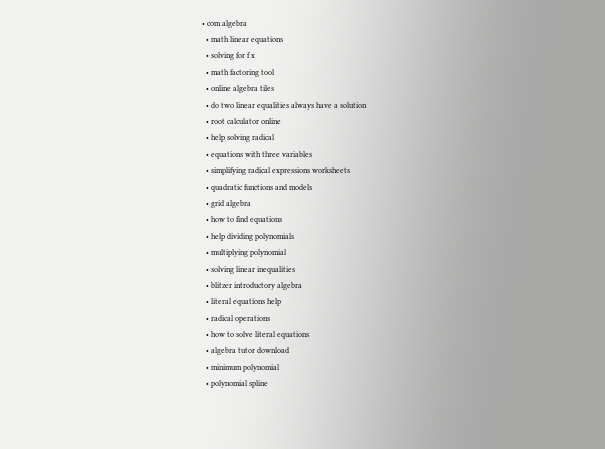• com algebra
  • math linear equations
  • solving for f x
  • math factoring tool
  • online algebra tiles
  • do two linear equalities always have a solution
  • root calculator online
  • help solving radical
  • equations with three variables
  • simplifying radical expressions worksheets
  • quadratic functions and models
  • grid algebra
  • how to find equations
  • help dividing polynomials
  • multiplying polynomial
  • solving linear inequalities
  • blitzer introductory algebra
  • literal equations help
  • radical operations
  • how to solve literal equations
  • algebra tutor download
  • minimum polynomial
  • polynomial spline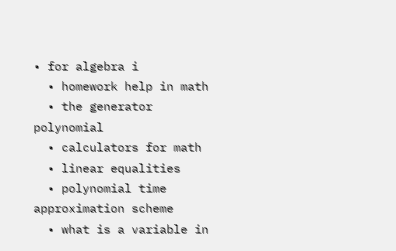• for algebra i
  • homework help in math
  • the generator polynomial
  • calculators for math
  • linear equalities
  • polynomial time approximation scheme
  • what is a variable in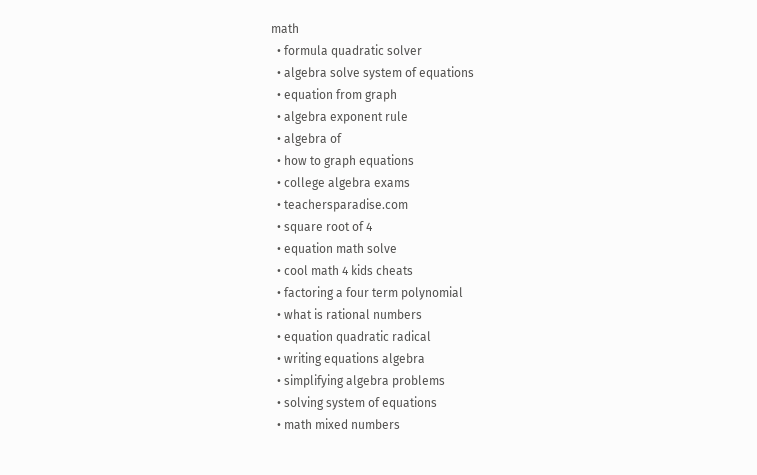math
  • formula quadratic solver
  • algebra solve system of equations
  • equation from graph
  • algebra exponent rule
  • algebra of
  • how to graph equations
  • college algebra exams
  • teachersparadise.com
  • square root of 4
  • equation math solve
  • cool math 4 kids cheats
  • factoring a four term polynomial
  • what is rational numbers
  • equation quadratic radical
  • writing equations algebra
  • simplifying algebra problems
  • solving system of equations
  • math mixed numbers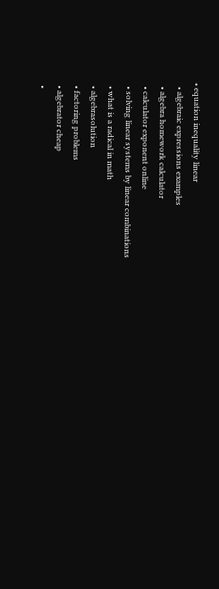• equation inequality linear
  • algebraic expressions examples
  • algebra homework calculator
  • calculator exponent online
  • solving linear systems by linear combinations
  • what is a radical in math
  • algebrasolution
  • factoring problems
  • algebrator cheap
  •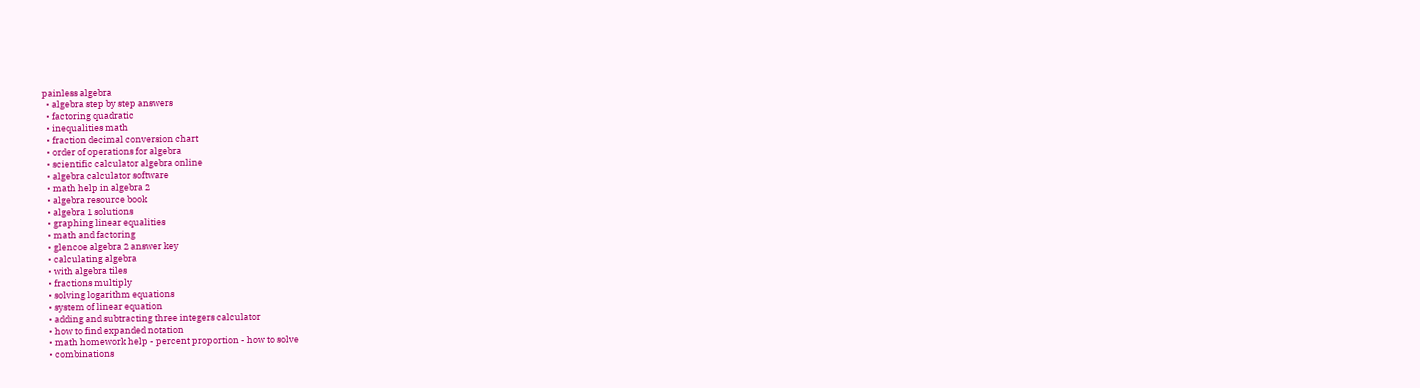painless algebra
  • algebra step by step answers
  • factoring quadratic
  • inequalities math
  • fraction decimal conversion chart
  • order of operations for algebra
  • scientific calculator algebra online
  • algebra calculator software
  • math help in algebra 2
  • algebra resource book
  • algebra 1 solutions
  • graphing linear equalities
  • math and factoring
  • glencoe algebra 2 answer key
  • calculating algebra
  • with algebra tiles
  • fractions multiply
  • solving logarithm equations
  • system of linear equation
  • adding and subtracting three integers calculator
  • how to find expanded notation
  • math homework help - percent proportion - how to solve
  • combinations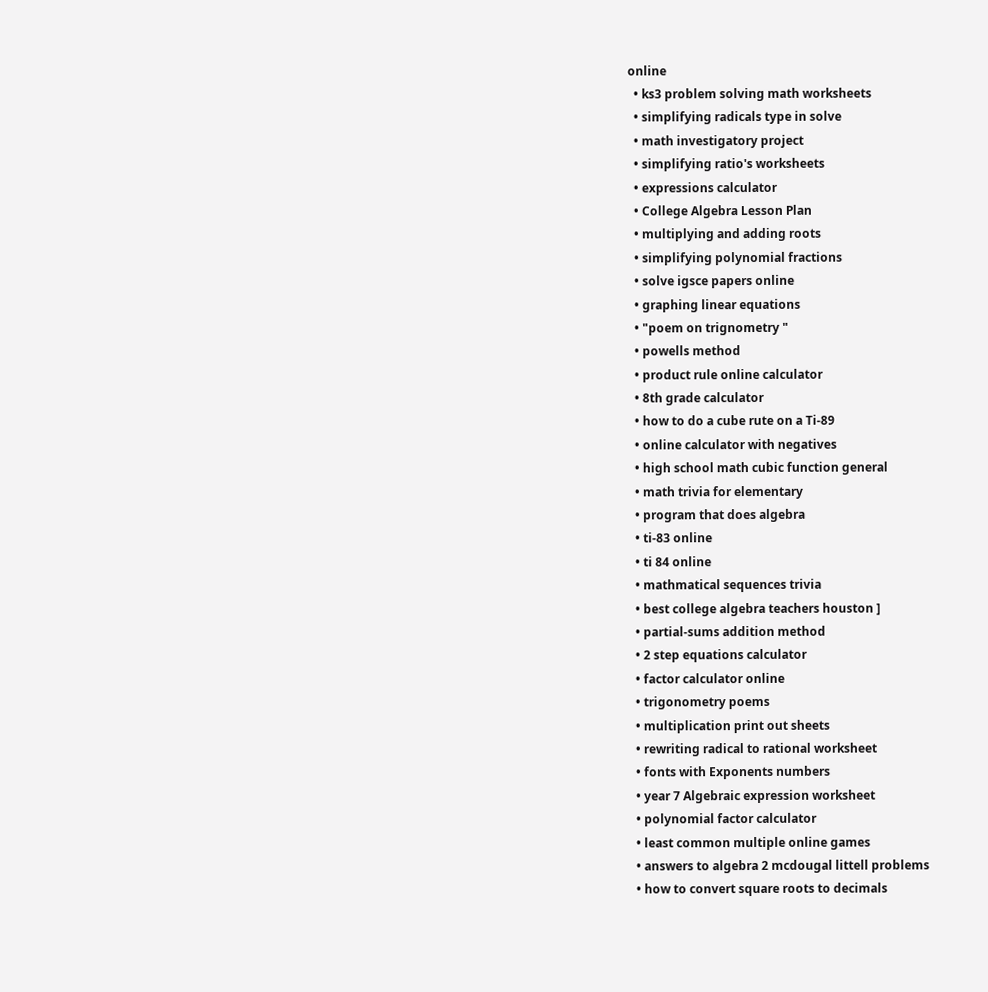online
  • ks3 problem solving math worksheets
  • simplifying radicals type in solve
  • math investigatory project
  • simplifying ratio's worksheets
  • expressions calculator
  • College Algebra Lesson Plan
  • multiplying and adding roots
  • simplifying polynomial fractions
  • solve igsce papers online
  • graphing linear equations
  • "poem on trignometry "
  • powells method
  • product rule online calculator
  • 8th grade calculator
  • how to do a cube rute on a Ti-89
  • online calculator with negatives
  • high school math cubic function general
  • math trivia for elementary
  • program that does algebra
  • ti-83 online
  • ti 84 online
  • mathmatical sequences trivia
  • best college algebra teachers houston ]
  • partial-sums addition method
  • 2 step equations calculator
  • factor calculator online
  • trigonometry poems
  • multiplication print out sheets
  • rewriting radical to rational worksheet
  • fonts with Exponents numbers
  • year 7 Algebraic expression worksheet
  • polynomial factor calculator
  • least common multiple online games
  • answers to algebra 2 mcdougal littell problems
  • how to convert square roots to decimals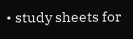• study sheets for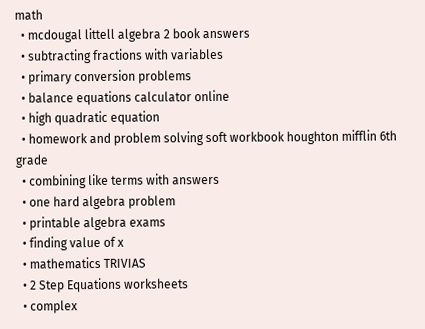math
  • mcdougal littell algebra 2 book answers
  • subtracting fractions with variables
  • primary conversion problems
  • balance equations calculator online
  • high quadratic equation
  • homework and problem solving soft workbook houghton mifflin 6th grade
  • combining like terms with answers
  • one hard algebra problem
  • printable algebra exams
  • finding value of x
  • mathematics TRIVIAS
  • 2 Step Equations worksheets
  • complex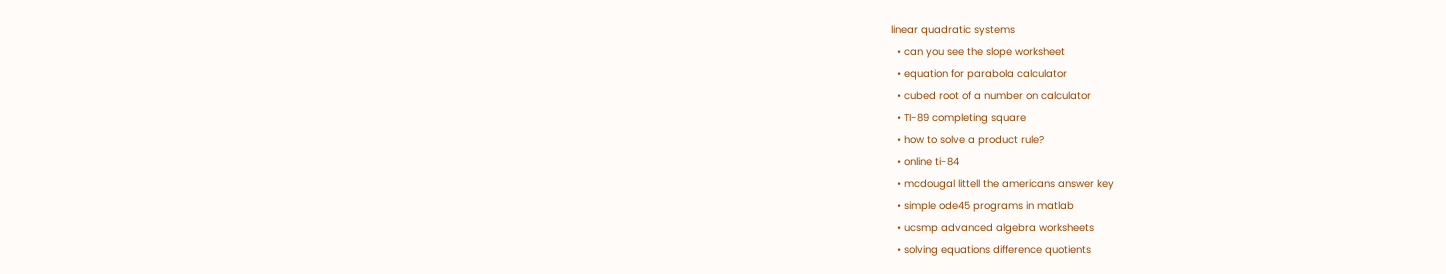linear quadratic systems
  • can you see the slope worksheet
  • equation for parabola calculator
  • cubed root of a number on calculator
  • TI-89 completing square
  • how to solve a product rule?
  • online ti-84
  • mcdougal littell the americans answer key
  • simple ode45 programs in matlab
  • ucsmp advanced algebra worksheets
  • solving equations difference quotients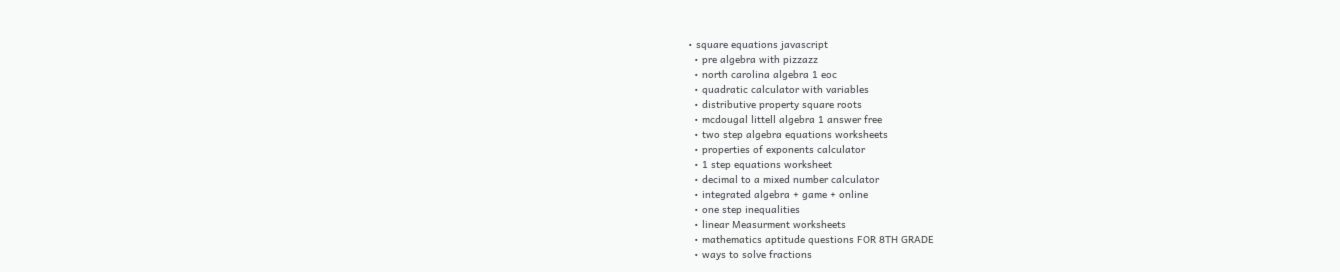• square equations javascript
  • pre algebra with pizzazz
  • north carolina algebra 1 eoc
  • quadratic calculator with variables
  • distributive property square roots
  • mcdougal littell algebra 1 answer free
  • two step algebra equations worksheets
  • properties of exponents calculator
  • 1 step equations worksheet
  • decimal to a mixed number calculator
  • integrated algebra + game + online
  • one step inequalities
  • linear Measurment worksheets
  • mathematics aptitude questions FOR 8TH GRADE
  • ways to solve fractions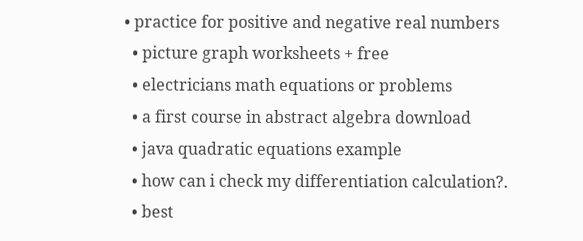• practice for positive and negative real numbers
  • picture graph worksheets + free
  • electricians math equations or problems
  • a first course in abstract algebra download
  • java quadratic equations example
  • how can i check my differentiation calculation?.
  • best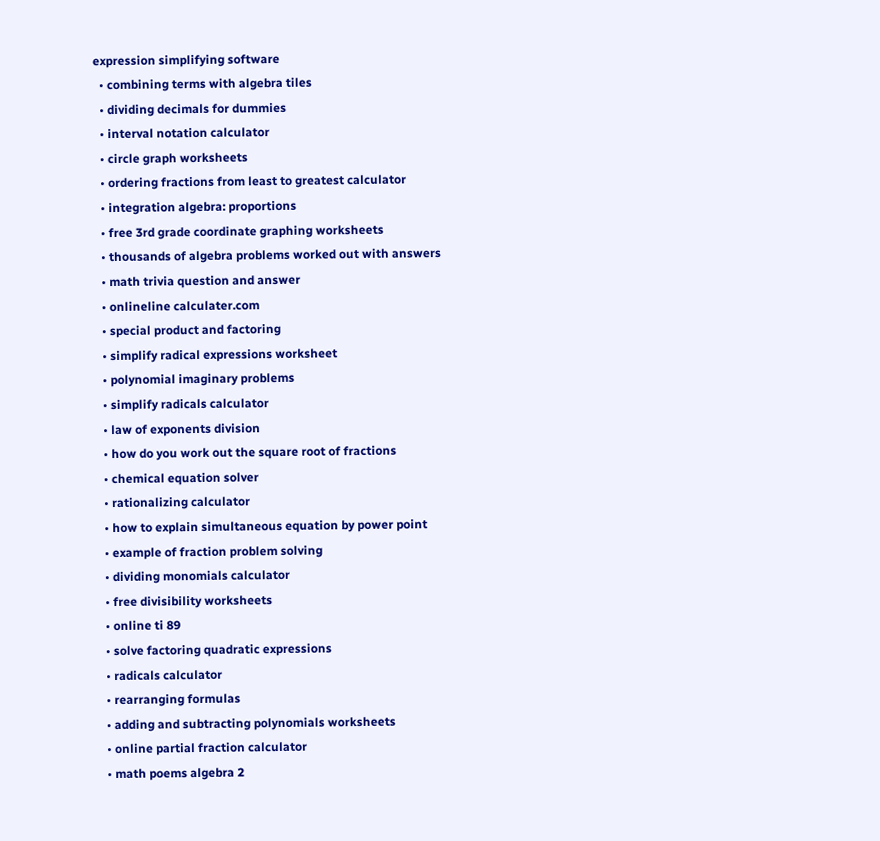expression simplifying software
  • combining terms with algebra tiles
  • dividing decimals for dummies
  • interval notation calculator
  • circle graph worksheets
  • ordering fractions from least to greatest calculator
  • integration algebra: proportions
  • free 3rd grade coordinate graphing worksheets
  • thousands of algebra problems worked out with answers
  • math trivia question and answer
  • onlineline calculater.com
  • special product and factoring
  • simplify radical expressions worksheet
  • polynomial imaginary problems
  • simplify radicals calculator
  • law of exponents division
  • how do you work out the square root of fractions
  • chemical equation solver
  • rationalizing calculator
  • how to explain simultaneous equation by power point
  • example of fraction problem solving
  • dividing monomials calculator
  • free divisibility worksheets
  • online ti 89
  • solve factoring quadratic expressions
  • radicals calculator
  • rearranging formulas
  • adding and subtracting polynomials worksheets
  • online partial fraction calculator
  • math poems algebra 2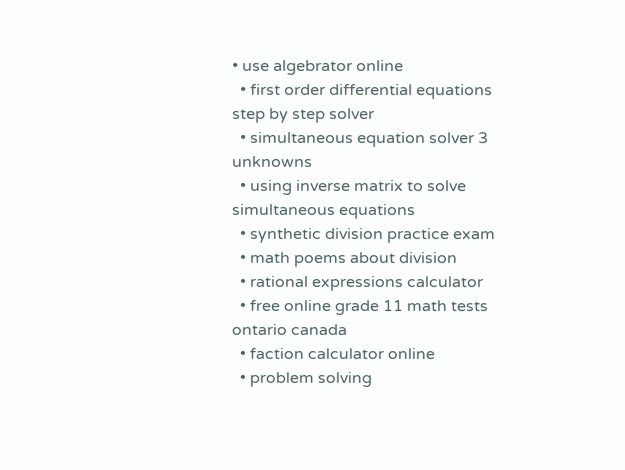• use algebrator online
  • first order differential equations step by step solver
  • simultaneous equation solver 3 unknowns
  • using inverse matrix to solve simultaneous equations
  • synthetic division practice exam
  • math poems about division
  • rational expressions calculator
  • free online grade 11 math tests ontario canada
  • faction calculator online
  • problem solving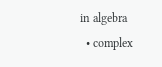in algebra
  • complex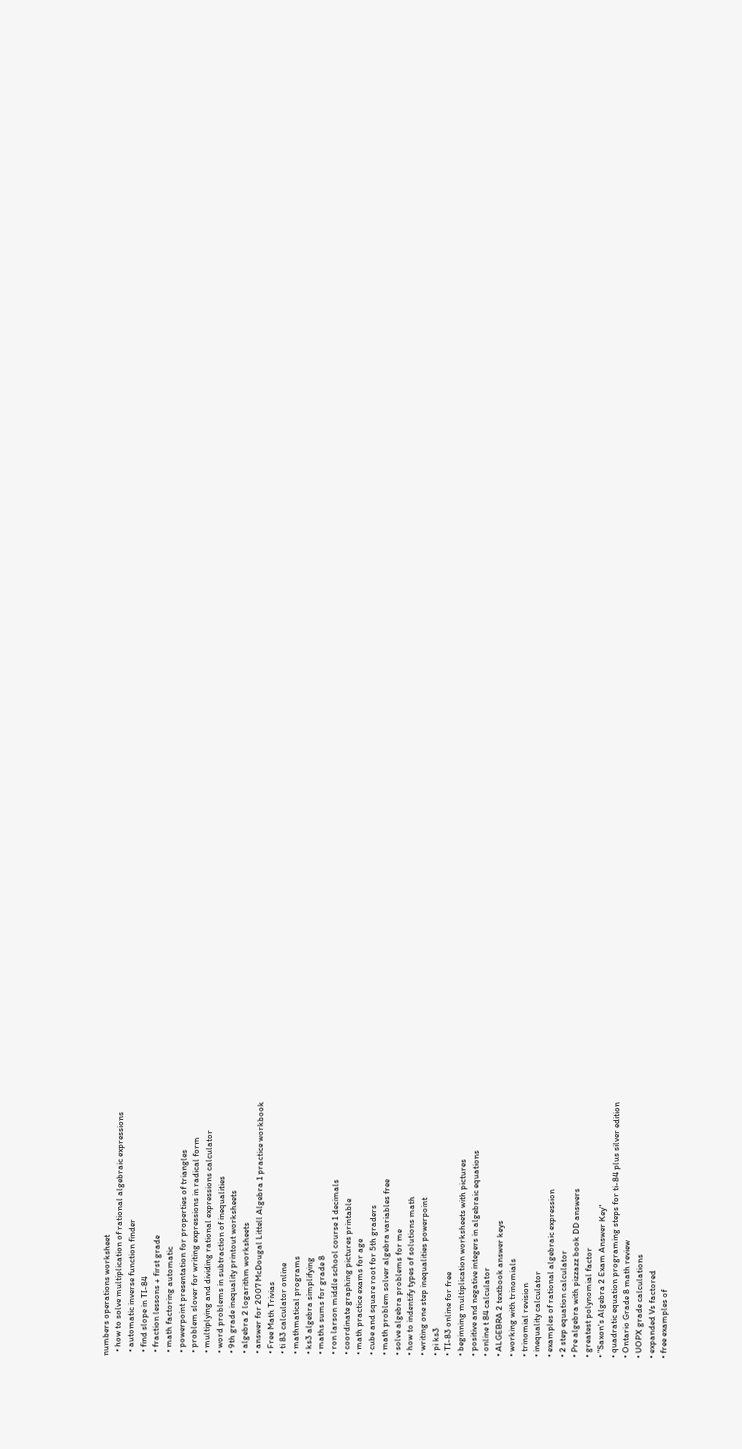numbers operations worksheet
  • how to solve multiplication of rational algebraic expressions
  • automatic inverse function finder
  • find slope in TI-84
  • fraction lessons + first grade
  • math factoring automatic
  • powerpoint presentation for properties of triangles
  • problem slover for writing expressions in radical form
  • multiplying and dividing rational expressions calculator
  • word problems in subtraction of inequalities
  • 9th grade inequality printout worksheets
  • algebra 2 logarithm worksheets
  • answer for 2007 McDougal Littell Algebra 1 practice workbook
  • Free Math Trivias
  • ti 83 calculator online
  • mathmatical programs
  • ks3 algebra simplifying
  • maths sums for grade 8
  • ron larson middle school course 1 decimals
  • coordinate graphing pictures printable
  • math practice exams for age
  • cube and square root for 5th graders
  • math problem solver algebra variables free
  • solve algebra problems for me
  • how to indentify types of solutions math
  • writing one step inequalities powerpoint
  • pi ks3
  • TI-83 online for free
  • beginning multiplication worksheets with pictures
  • positive and negative integers in algebraic equations
  • online t 84 calculator
  • ALGEBRA 2 textbook answer keys
  • working with trinomials
  • trinomial revision
  • inequality calculator
  • examples of rational algebraic expression
  • 2 step equation calculator
  • Pre algebra with pizzazz book DD answers
  • greatest polynomial factor
  • "Saxon's Algebra 2 Exam Answer Key"
  • quadratic equation programing steps for ti-84 plus silver edition
  • Ontario Grade 8 math review
  • UOPX grade calculations
  • expanded Vs factored
  • free examples of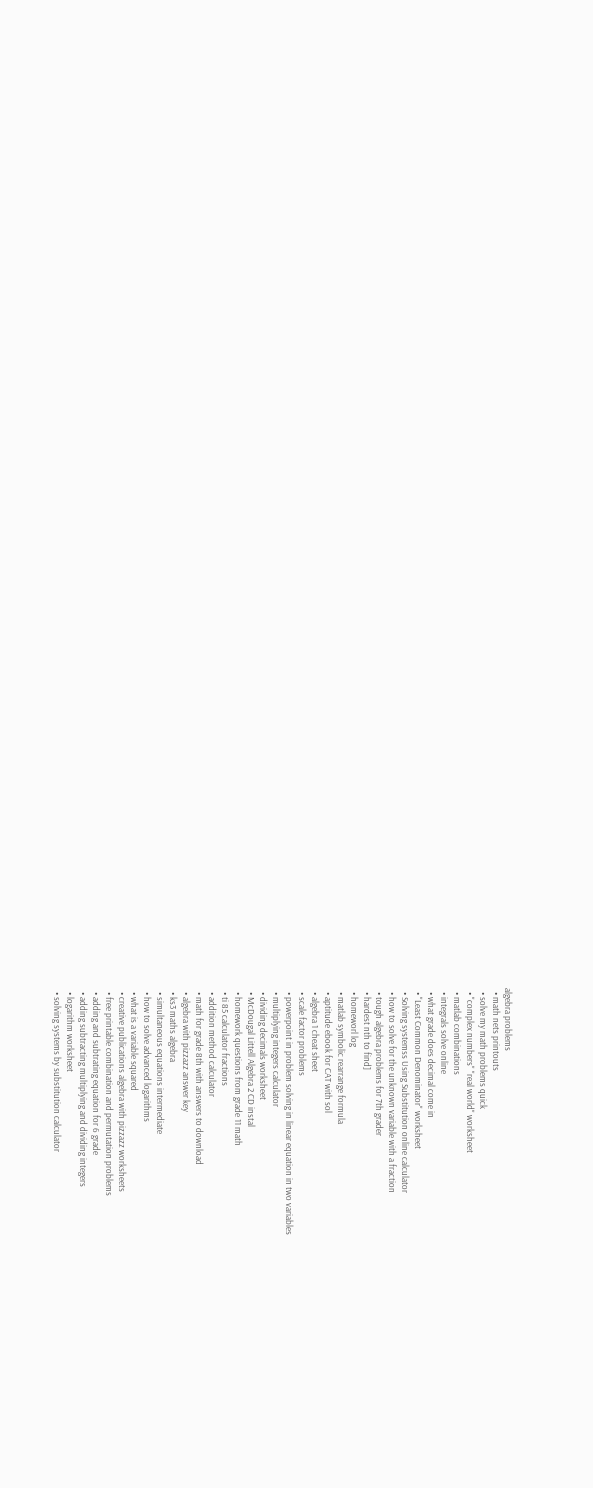algebra problems
  • math nets printouts
  • solve my math problems quick
  • "complex numbers" "real world" worksheet
  • matlab combinations
  • integrals solve online
  • what grade does decimal come in
  • "Least Common Denominator" worksheet
  • Solving systemss Using Substitution online calculator
  • how to solve for the unknown variable with a fraction
  • tough algebra problems for 7th grader
  • hardest nth to find]
  • homeworl log
  • matlab symbolic rearrange formula
  • aptitude ebook for CAT with sol
  • algebra 1 cheat sheet
  • scale factor problems
  • powerpoint in problem solving in linear equation in two variables
  • multiplying integers calculator
  • dividing decimals worksheet
  • McDougal Littell Algebra 2 CD instal
  • homework questions from grade 11 math
  • ti 85 calculator fractions
  • addition method calculator
  • math for grade 8th with answers to download
  • algebra with pizzazz answer key
  • ks3 maths algebra
  • simultaneous equations intermediate
  • how to solve advanced logarithms
  • what is a variable squared
  • creative publications algebra with pizzazz worksheets
  • free printable combination and permutation problems
  • adding and subtrating equation for 6 grade
  • adding subtracting multiplying and dividing integers
  • logarithm worksheet
  • solving systems by substitution calculator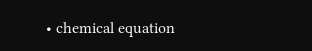• chemical equation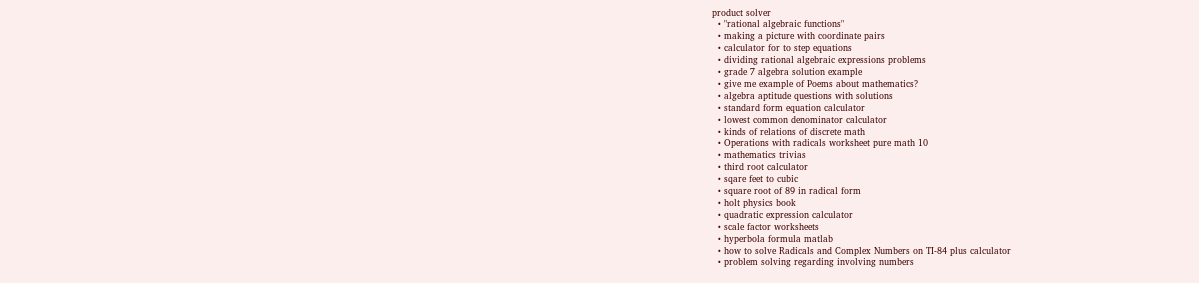product solver
  • "rational algebraic functions"
  • making a picture with coordinate pairs
  • calculator for to step equations
  • dividing rational algebraic expressions problems
  • grade 7 algebra solution example
  • give me example of Poems about mathematics?
  • algebra aptitude questions with solutions
  • standard form equation calculator
  • lowest common denominator calculator
  • kinds of relations of discrete math
  • Operations with radicals worksheet pure math 10
  • mathematics trivias
  • third root calculator
  • sqare feet to cubic
  • square root of 89 in radical form
  • holt physics book
  • quadratic expression calculator
  • scale factor worksheets
  • hyperbola formula matlab
  • how to solve Radicals and Complex Numbers on TI-84 plus calculator
  • problem solving regarding involving numbers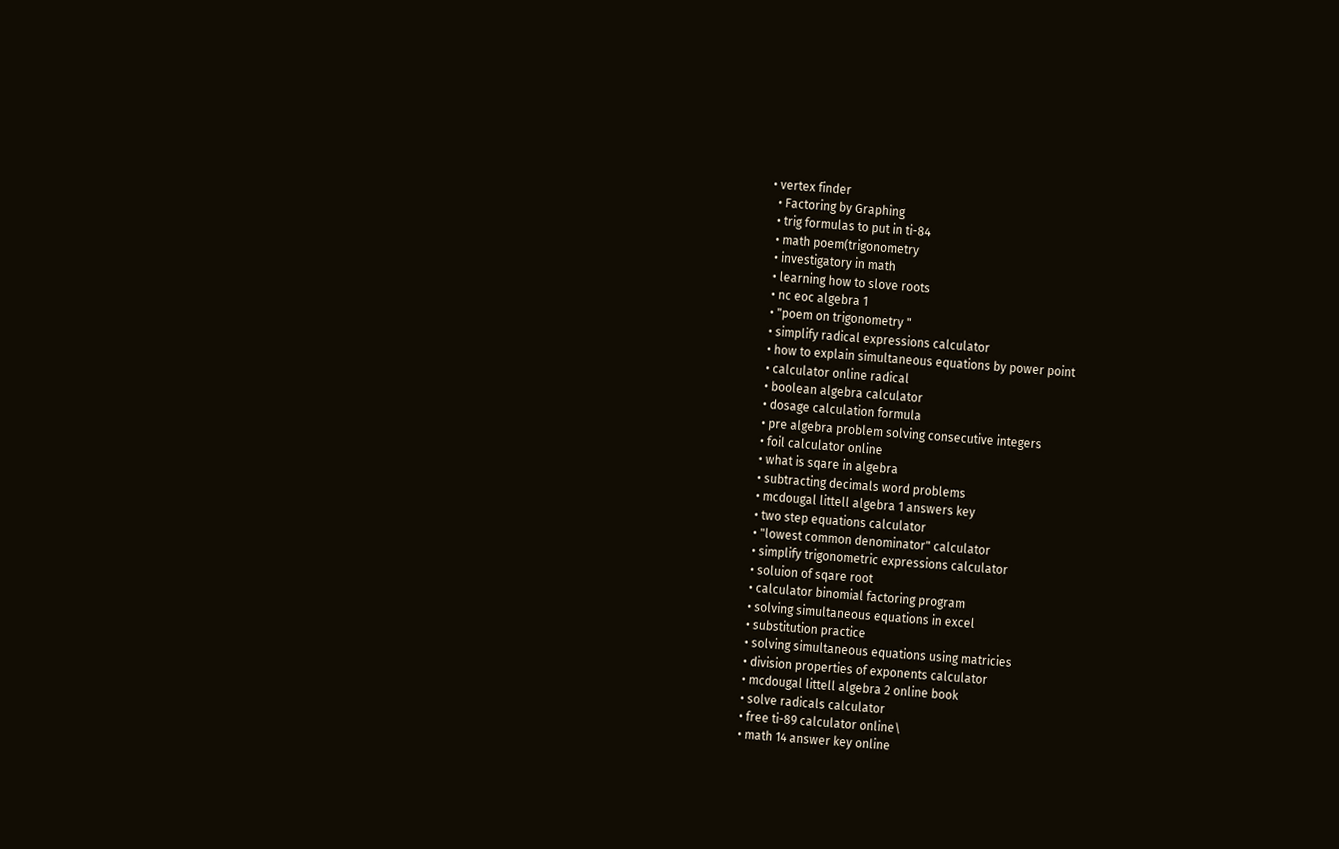• vertex finder
  • Factoring by Graphing
  • trig formulas to put in ti-84
  • math poem(trigonometry
  • investigatory in math
  • learning how to slove roots
  • nc eoc algebra 1
  • "poem on trigonometry "
  • simplify radical expressions calculator
  • how to explain simultaneous equations by power point
  • calculator online radical
  • boolean algebra calculator
  • dosage calculation formula
  • pre algebra problem solving consecutive integers
  • foil calculator online
  • what is sqare in algebra
  • subtracting decimals word problems
  • mcdougal littell algebra 1 answers key
  • two step equations calculator
  • "lowest common denominator" calculator
  • simplify trigonometric expressions calculator
  • soluion of sqare root
  • calculator binomial factoring program
  • solving simultaneous equations in excel
  • substitution practice
  • solving simultaneous equations using matricies
  • division properties of exponents calculator
  • mcdougal littell algebra 2 online book
  • solve radicals calculator
  • free ti-89 calculator online\
  • math 14 answer key online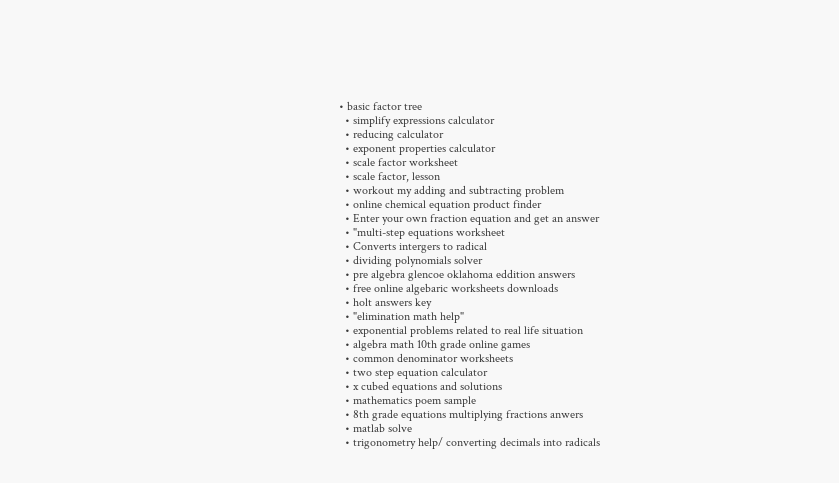• basic factor tree
  • simplify expressions calculator
  • reducing calculator
  • exponent properties calculator
  • scale factor worksheet
  • scale factor, lesson
  • workout my adding and subtracting problem
  • online chemical equation product finder
  • Enter your own fraction equation and get an answer
  • "multi-step equations worksheet
  • Converts intergers to radical
  • dividing polynomials solver
  • pre algebra glencoe oklahoma eddition answers
  • free online algebaric worksheets downloads
  • holt answers key
  • "elimination math help"
  • exponential problems related to real life situation
  • algebra math 10th grade online games
  • common denominator worksheets
  • two step equation calculator
  • x cubed equations and solutions
  • mathematics poem sample
  • 8th grade equations multiplying fractions anwers
  • matlab solve
  • trigonometry help/ converting decimals into radicals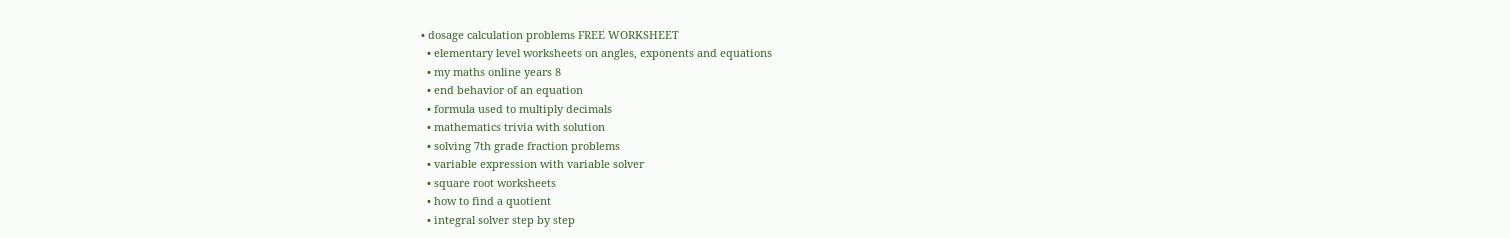• dosage calculation problems FREE WORKSHEET
  • elementary level worksheets on angles, exponents and equations
  • my maths online years 8
  • end behavior of an equation
  • formula used to multiply decimals
  • mathematics trivia with solution
  • solving 7th grade fraction problems
  • variable expression with variable solver
  • square root worksheets
  • how to find a quotient
  • integral solver step by step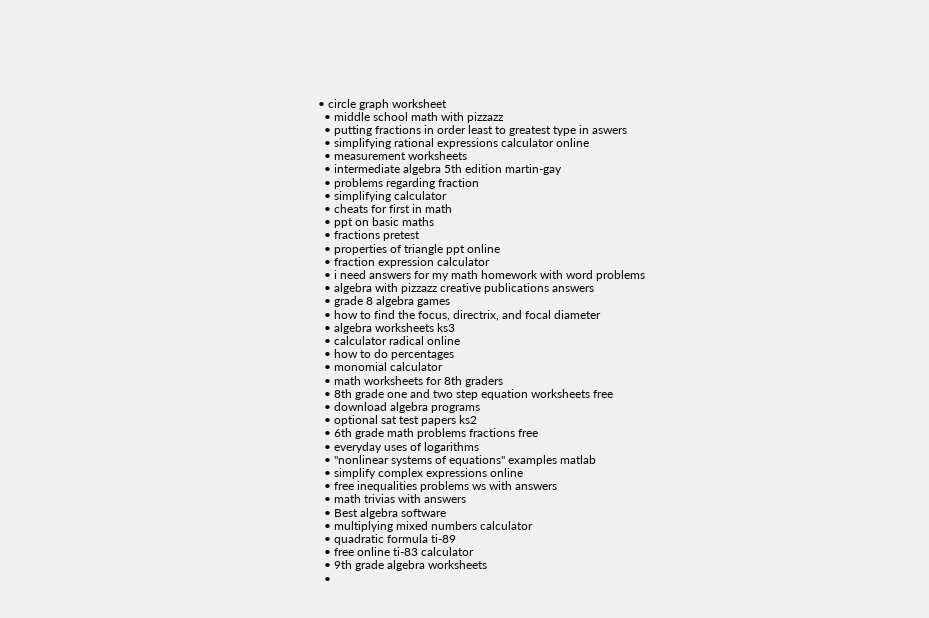• circle graph worksheet
  • middle school math with pizzazz
  • putting fractions in order least to greatest type in aswers
  • simplifying rational expressions calculator online
  • measurement worksheets
  • intermediate algebra 5th edition martin-gay
  • problems regarding fraction
  • simplifying calculator
  • cheats for first in math
  • ppt on basic maths
  • fractions pretest
  • properties of triangle ppt online
  • fraction expression calculator
  • i need answers for my math homework with word problems
  • algebra with pizzazz creative publications answers
  • grade 8 algebra games
  • how to find the focus, directrix, and focal diameter
  • algebra worksheets ks3
  • calculator radical online
  • how to do percentages
  • monomial calculator
  • math worksheets for 8th graders
  • 8th grade one and two step equation worksheets free
  • download algebra programs
  • optional sat test papers ks2
  • 6th grade math problems fractions free
  • everyday uses of logarithms
  • "nonlinear systems of equations" examples matlab
  • simplify complex expressions online
  • free inequalities problems ws with answers
  • math trivias with answers
  • Best algebra software
  • multiplying mixed numbers calculator
  • quadratic formula ti-89
  • free online ti-83 calculator
  • 9th grade algebra worksheets
  •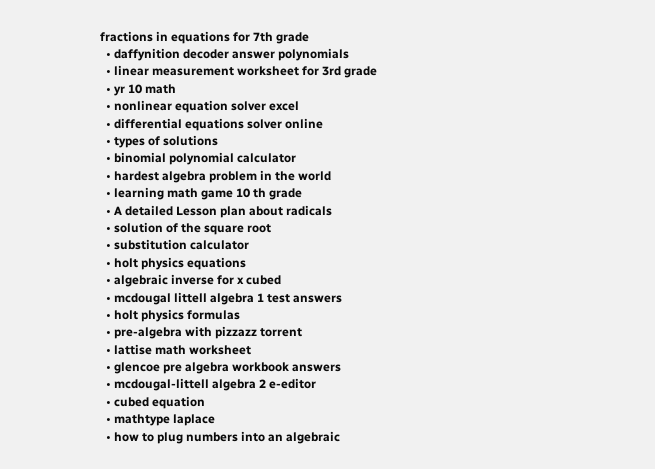fractions in equations for 7th grade
  • daffynition decoder answer polynomials
  • linear measurement worksheet for 3rd grade
  • yr 10 math
  • nonlinear equation solver excel
  • differential equations solver online
  • types of solutions
  • binomial polynomial calculator
  • hardest algebra problem in the world
  • learning math game 10 th grade
  • A detailed Lesson plan about radicals
  • solution of the square root
  • substitution calculator
  • holt physics equations
  • algebraic inverse for x cubed
  • mcdougal littell algebra 1 test answers
  • holt physics formulas
  • pre-algebra with pizzazz torrent
  • lattise math worksheet
  • glencoe pre algebra workbook answers
  • mcdougal-littell algebra 2 e-editor
  • cubed equation
  • mathtype laplace
  • how to plug numbers into an algebraic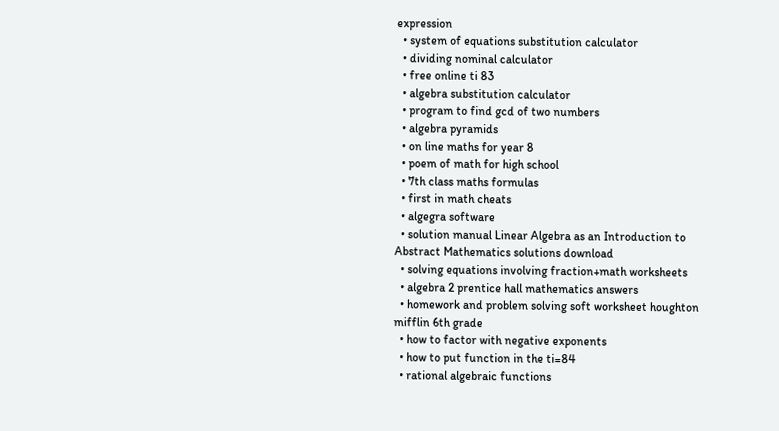expression
  • system of equations substitution calculator
  • dividing nominal calculator
  • free online ti 83
  • algebra substitution calculator
  • program to find gcd of two numbers
  • algebra pyramids
  • on line maths for year 8
  • poem of math for high school
  • 7th class maths formulas
  • first in math cheats
  • algegra software
  • solution manual Linear Algebra as an Introduction to Abstract Mathematics solutions download
  • solving equations involving fraction+math worksheets
  • algebra 2 prentice hall mathematics answers
  • homework and problem solving soft worksheet houghton mifflin 6th grade
  • how to factor with negative exponents
  • how to put function in the ti=84
  • rational algebraic functions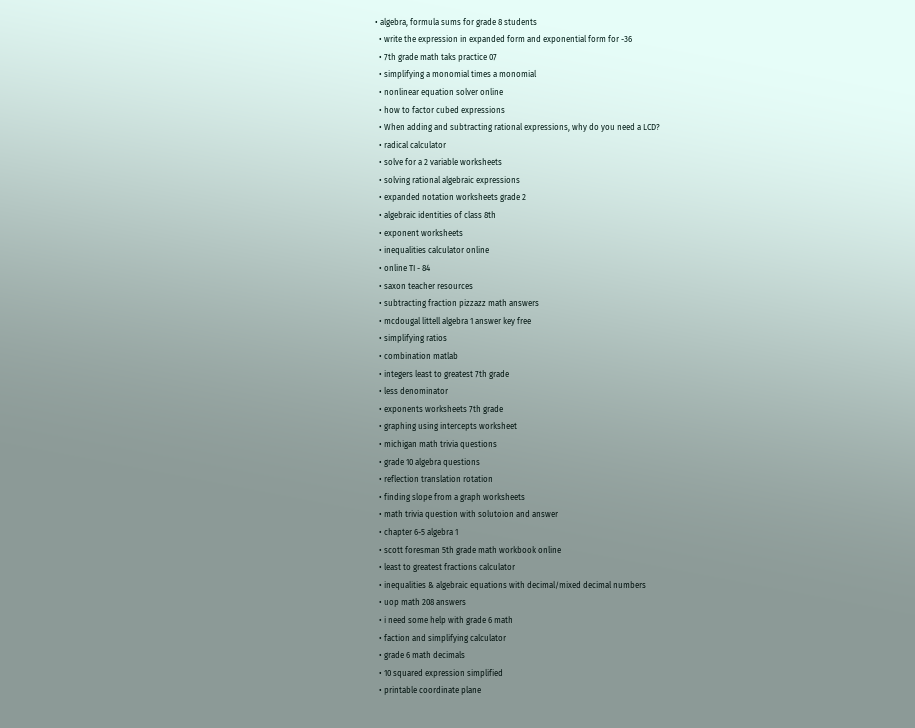• algebra, formula sums for grade 8 students
  • write the expression in expanded form and exponential form for -36
  • 7th grade math taks practice 07
  • simplifying a monomial times a monomial
  • nonlinear equation solver online
  • how to factor cubed expressions
  • When adding and subtracting rational expressions, why do you need a LCD?
  • radical calculator
  • solve for a 2 variable worksheets
  • solving rational algebraic expressions
  • expanded notation worksheets grade 2
  • algebraic identities of class 8th
  • exponent worksheets
  • inequalities calculator online
  • online TI - 84
  • saxon teacher resources
  • subtracting fraction pizzazz math answers
  • mcdougal littell algebra 1 answer key free
  • simplifying ratios
  • combination matlab
  • integers least to greatest 7th grade
  • less denominator
  • exponents worksheets 7th grade
  • graphing using intercepts worksheet
  • michigan math trivia questions
  • grade 10 algebra questions
  • reflection translation rotation
  • finding slope from a graph worksheets
  • math trivia question with solutoion and answer
  • chapter 6-5 algebra 1
  • scott foresman 5th grade math workbook online
  • least to greatest fractions calculator
  • inequalities & algebraic equations with decimal/mixed decimal numbers
  • uop math 208 answers
  • i need some help with grade 6 math
  • faction and simplifying calculator
  • grade 6 math decimals
  • 10 squared expression simplified
  • printable coordinate plane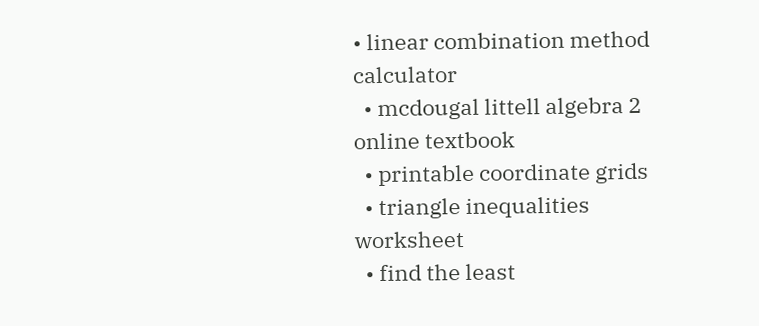• linear combination method calculator
  • mcdougal littell algebra 2 online textbook
  • printable coordinate grids
  • triangle inequalities worksheet
  • find the least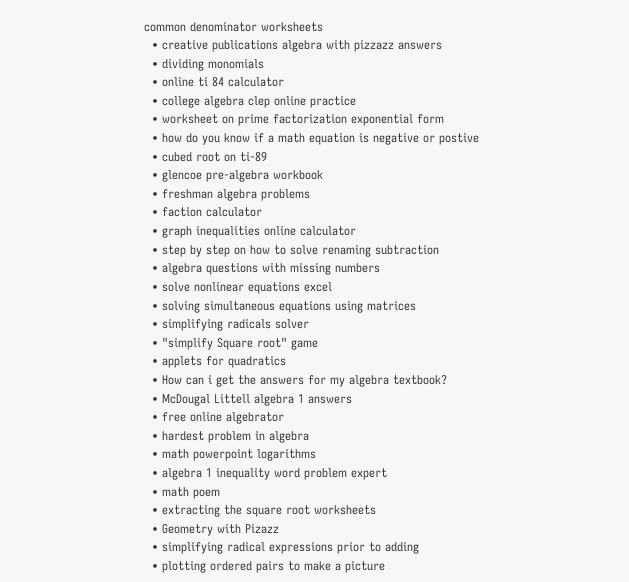common denominator worksheets
  • creative publications algebra with pizzazz answers
  • dividing monomials
  • online ti 84 calculator
  • college algebra clep online practice
  • worksheet on prime factorization exponential form
  • how do you know if a math equation is negative or postive
  • cubed root on ti-89
  • glencoe pre-algebra workbook
  • freshman algebra problems
  • faction calculator
  • graph inequalities online calculator
  • step by step on how to solve renaming subtraction
  • algebra questions with missing numbers
  • solve nonlinear equations excel
  • solving simultaneous equations using matrices
  • simplifying radicals solver
  • "simplify Square root" game
  • applets for quadratics
  • How can i get the answers for my algebra textbook?
  • McDougal Littell algebra 1 answers
  • free online algebrator
  • hardest problem in algebra
  • math powerpoint logarithms
  • algebra 1 inequality word problem expert
  • math poem
  • extracting the square root worksheets
  • Geometry with Pizazz
  • simplifying radical expressions prior to adding
  • plotting ordered pairs to make a picture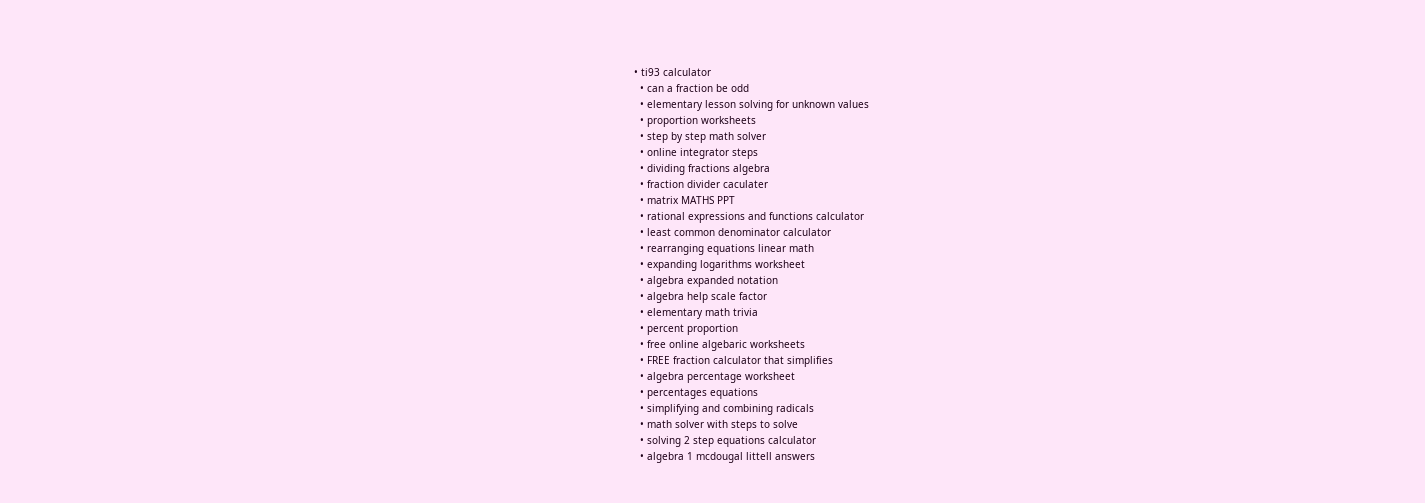• ti93 calculator
  • can a fraction be odd
  • elementary lesson solving for unknown values
  • proportion worksheets
  • step by step math solver
  • online integrator steps
  • dividing fractions algebra
  • fraction divider caculater
  • matrix MATHS PPT
  • rational expressions and functions calculator
  • least common denominator calculator
  • rearranging equations linear math
  • expanding logarithms worksheet
  • algebra expanded notation
  • algebra help scale factor
  • elementary math trivia
  • percent proportion
  • free online algebaric worksheets
  • FREE fraction calculator that simplifies
  • algebra percentage worksheet
  • percentages equations
  • simplifying and combining radicals
  • math solver with steps to solve
  • solving 2 step equations calculator
  • algebra 1 mcdougal littell answers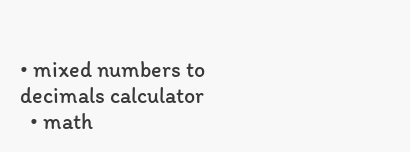• mixed numbers to decimals calculator
  • math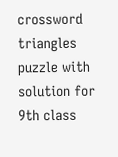crossword triangles puzzle with solution for 9th class